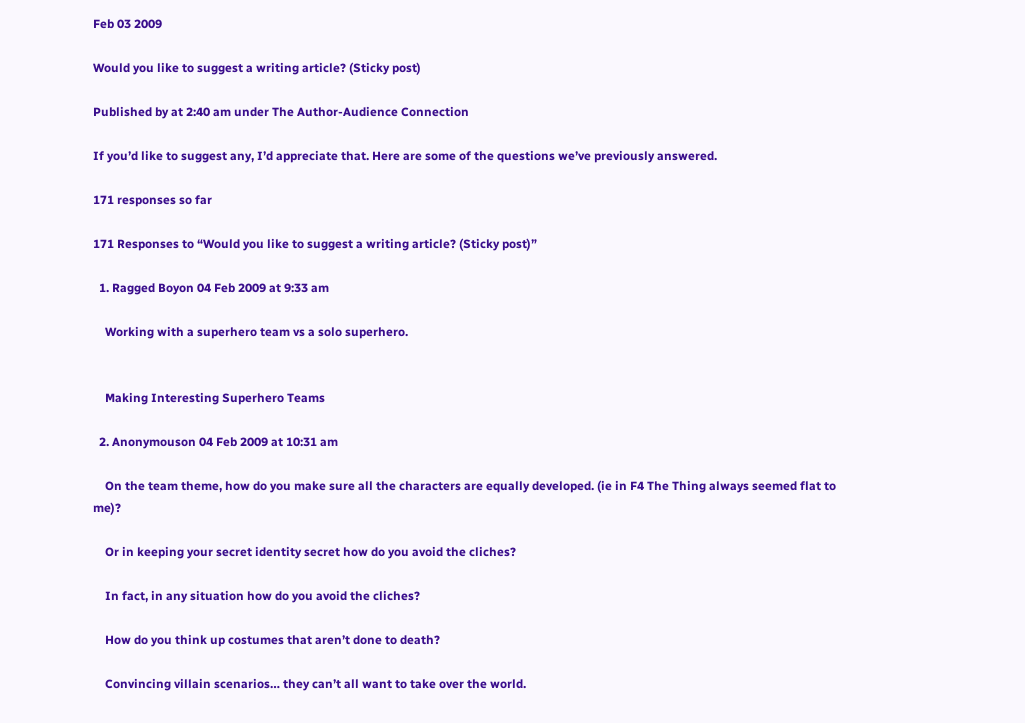Feb 03 2009

Would you like to suggest a writing article? (Sticky post)

Published by at 2:40 am under The Author-Audience Connection

If you’d like to suggest any, I’d appreciate that. Here are some of the questions we’ve previously answered.

171 responses so far

171 Responses to “Would you like to suggest a writing article? (Sticky post)”

  1. Ragged Boyon 04 Feb 2009 at 9:33 am

    Working with a superhero team vs a solo superhero.


    Making Interesting Superhero Teams

  2. Anonymouson 04 Feb 2009 at 10:31 am

    On the team theme, how do you make sure all the characters are equally developed. (ie in F4 The Thing always seemed flat to me)?

    Or in keeping your secret identity secret how do you avoid the cliches?

    In fact, in any situation how do you avoid the cliches?

    How do you think up costumes that aren’t done to death?

    Convincing villain scenarios… they can’t all want to take over the world.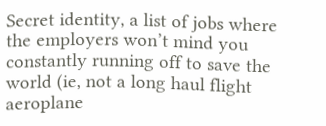Secret identity, a list of jobs where the employers won’t mind you constantly running off to save the world (ie, not a long haul flight aeroplane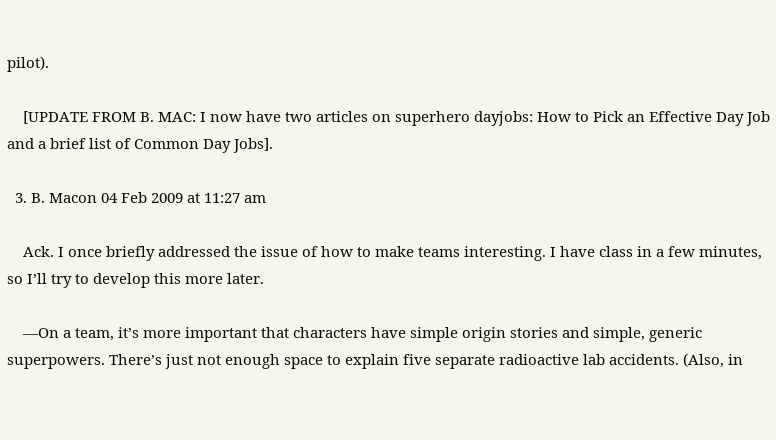pilot).

    [UPDATE FROM B. MAC: I now have two articles on superhero dayjobs: How to Pick an Effective Day Job and a brief list of Common Day Jobs].

  3. B. Macon 04 Feb 2009 at 11:27 am

    Ack. I once briefly addressed the issue of how to make teams interesting. I have class in a few minutes, so I’ll try to develop this more later.

    —On a team, it’s more important that characters have simple origin stories and simple, generic superpowers. There’s just not enough space to explain five separate radioactive lab accidents. (Also, in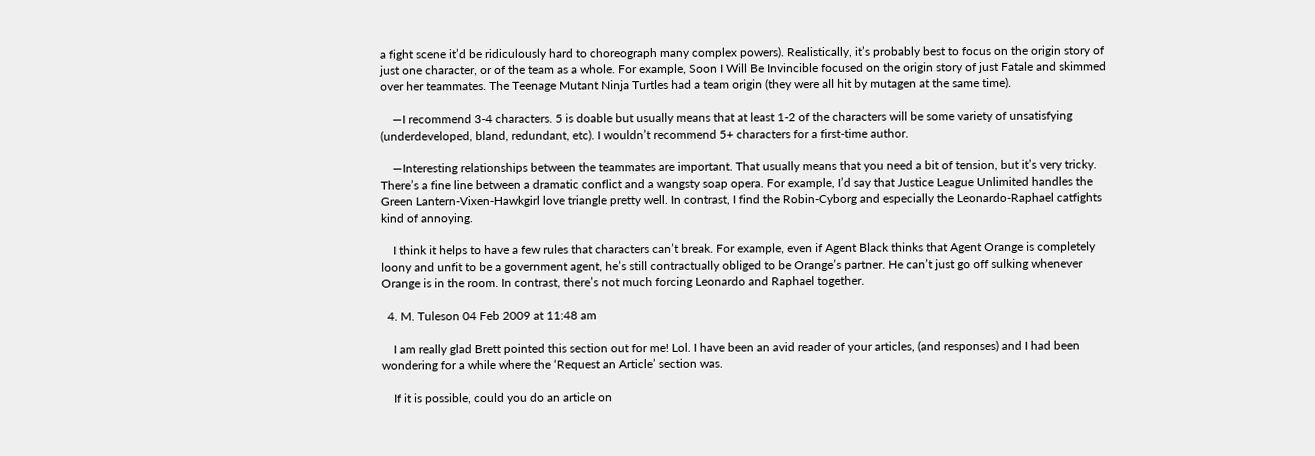a fight scene it’d be ridiculously hard to choreograph many complex powers). Realistically, it’s probably best to focus on the origin story of just one character, or of the team as a whole. For example, Soon I Will Be Invincible focused on the origin story of just Fatale and skimmed over her teammates. The Teenage Mutant Ninja Turtles had a team origin (they were all hit by mutagen at the same time).

    —I recommend 3-4 characters. 5 is doable but usually means that at least 1-2 of the characters will be some variety of unsatisfying (underdeveloped, bland, redundant, etc). I wouldn’t recommend 5+ characters for a first-time author.

    —Interesting relationships between the teammates are important. That usually means that you need a bit of tension, but it’s very tricky. There’s a fine line between a dramatic conflict and a wangsty soap opera. For example, I’d say that Justice League Unlimited handles the Green Lantern-Vixen-Hawkgirl love triangle pretty well. In contrast, I find the Robin-Cyborg and especially the Leonardo-Raphael catfights kind of annoying.

    I think it helps to have a few rules that characters can’t break. For example, even if Agent Black thinks that Agent Orange is completely loony and unfit to be a government agent, he’s still contractually obliged to be Orange’s partner. He can’t just go off sulking whenever Orange is in the room. In contrast, there’s not much forcing Leonardo and Raphael together.

  4. M. Tuleson 04 Feb 2009 at 11:48 am

    I am really glad Brett pointed this section out for me! Lol. I have been an avid reader of your articles, (and responses) and I had been wondering for a while where the ‘Request an Article’ section was.

    If it is possible, could you do an article on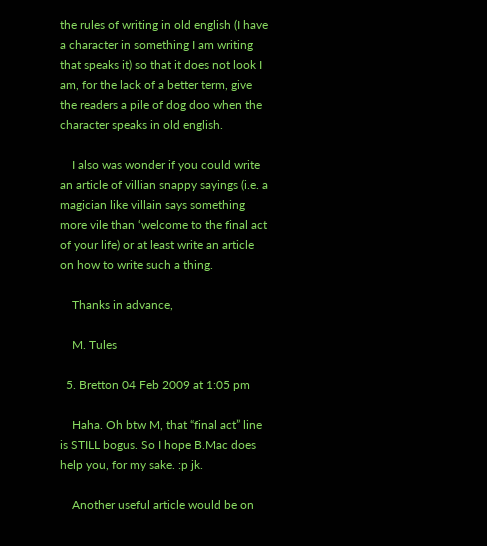the rules of writing in old english (I have a character in something I am writing that speaks it) so that it does not look I am, for the lack of a better term, give the readers a pile of dog doo when the character speaks in old english.

    I also was wonder if you could write an article of villian snappy sayings (i.e. a magician like villain says something more vile than ‘welcome to the final act of your life) or at least write an article on how to write such a thing.

    Thanks in advance,

    M. Tules

  5. Bretton 04 Feb 2009 at 1:05 pm

    Haha. Oh btw M, that “final act” line is STILL bogus. So I hope B.Mac does help you, for my sake. :p jk.

    Another useful article would be on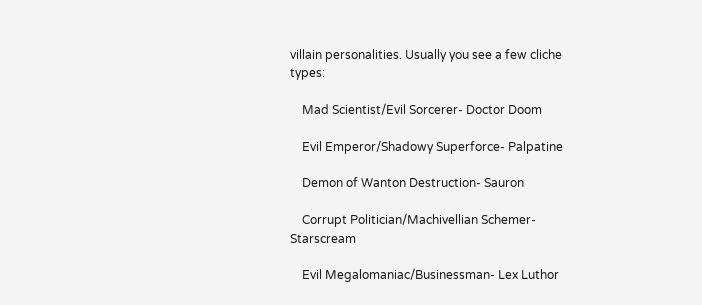villain personalities. Usually you see a few cliche types:

    Mad Scientist/Evil Sorcerer- Doctor Doom

    Evil Emperor/Shadowy Superforce- Palpatine

    Demon of Wanton Destruction- Sauron

    Corrupt Politician/Machivellian Schemer- Starscream

    Evil Megalomaniac/Businessman- Lex Luthor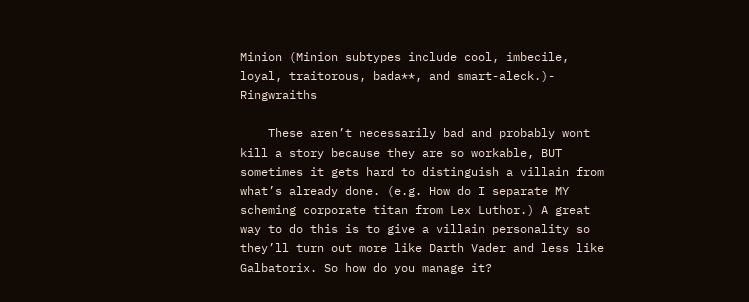Minion (Minion subtypes include cool, imbecile, loyal, traitorous, bada**, and smart-aleck.)- Ringwraiths

    These aren’t necessarily bad and probably wont kill a story because they are so workable, BUT sometimes it gets hard to distinguish a villain from what’s already done. (e.g. How do I separate MY scheming corporate titan from Lex Luthor.) A great way to do this is to give a villain personality so they’ll turn out more like Darth Vader and less like Galbatorix. So how do you manage it?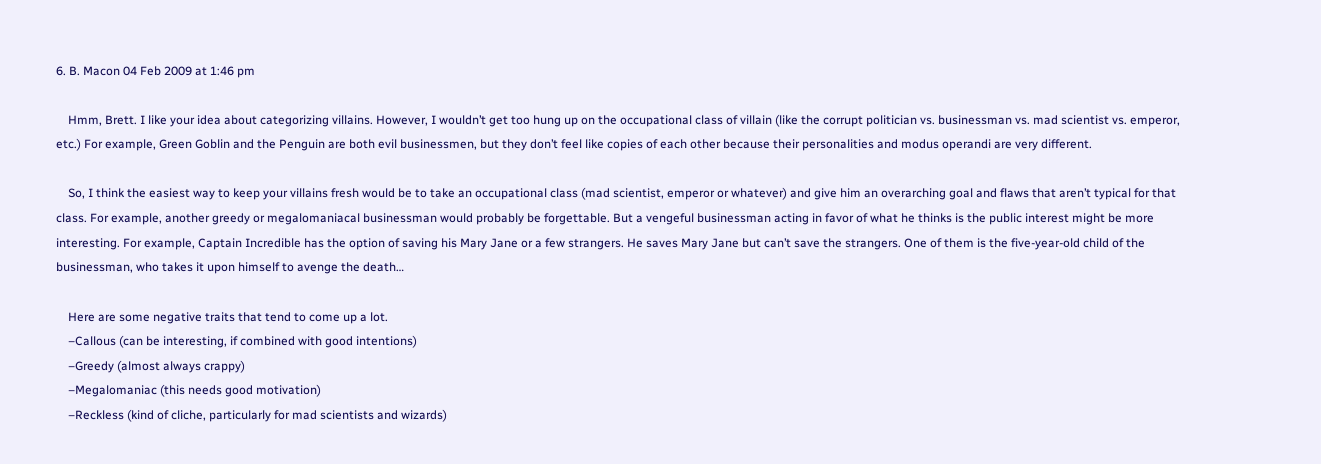6. B. Macon 04 Feb 2009 at 1:46 pm

    Hmm, Brett. I like your idea about categorizing villains. However, I wouldn’t get too hung up on the occupational class of villain (like the corrupt politician vs. businessman vs. mad scientist vs. emperor, etc.) For example, Green Goblin and the Penguin are both evil businessmen, but they don’t feel like copies of each other because their personalities and modus operandi are very different.

    So, I think the easiest way to keep your villains fresh would be to take an occupational class (mad scientist, emperor or whatever) and give him an overarching goal and flaws that aren’t typical for that class. For example, another greedy or megalomaniacal businessman would probably be forgettable. But a vengeful businessman acting in favor of what he thinks is the public interest might be more interesting. For example, Captain Incredible has the option of saving his Mary Jane or a few strangers. He saves Mary Jane but can’t save the strangers. One of them is the five-year-old child of the businessman, who takes it upon himself to avenge the death…

    Here are some negative traits that tend to come up a lot.
    –Callous (can be interesting, if combined with good intentions)
    –Greedy (almost always crappy)
    –Megalomaniac (this needs good motivation)
    –Reckless (kind of cliche, particularly for mad scientists and wizards)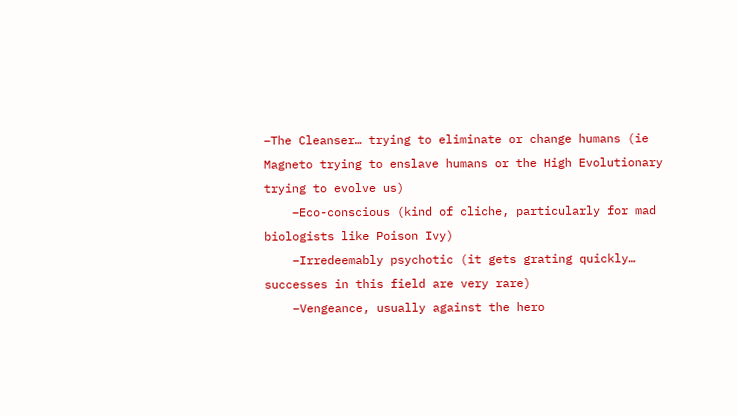–The Cleanser… trying to eliminate or change humans (ie Magneto trying to enslave humans or the High Evolutionary trying to evolve us)
    –Eco-conscious (kind of cliche, particularly for mad biologists like Poison Ivy)
    –Irredeemably psychotic (it gets grating quickly… successes in this field are very rare)
    –Vengeance, usually against the hero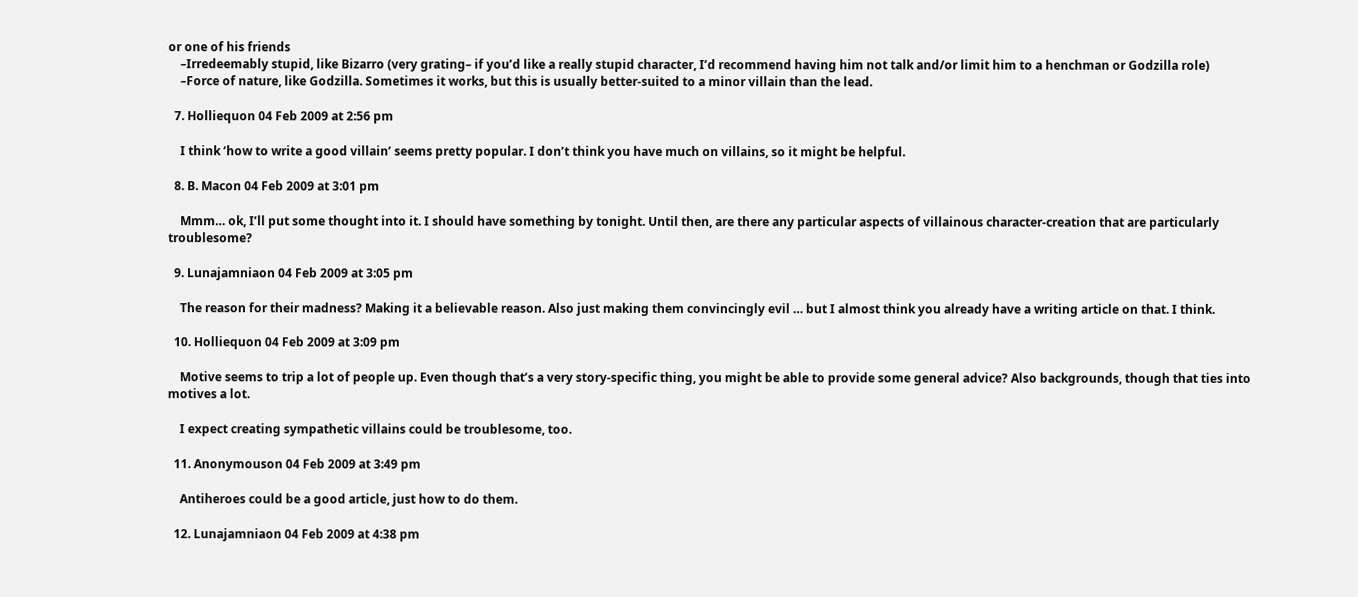or one of his friends
    –Irredeemably stupid, like Bizarro (very grating– if you’d like a really stupid character, I’d recommend having him not talk and/or limit him to a henchman or Godzilla role)
    –Force of nature, like Godzilla. Sometimes it works, but this is usually better-suited to a minor villain than the lead.

  7. Holliequon 04 Feb 2009 at 2:56 pm

    I think ‘how to write a good villain’ seems pretty popular. I don’t think you have much on villains, so it might be helpful.

  8. B. Macon 04 Feb 2009 at 3:01 pm

    Mmm… ok, I’ll put some thought into it. I should have something by tonight. Until then, are there any particular aspects of villainous character-creation that are particularly troublesome?

  9. Lunajamniaon 04 Feb 2009 at 3:05 pm

    The reason for their madness? Making it a believable reason. Also just making them convincingly evil … but I almost think you already have a writing article on that. I think.

  10. Holliequon 04 Feb 2009 at 3:09 pm

    Motive seems to trip a lot of people up. Even though that’s a very story-specific thing, you might be able to provide some general advice? Also backgrounds, though that ties into motives a lot.

    I expect creating sympathetic villains could be troublesome, too.

  11. Anonymouson 04 Feb 2009 at 3:49 pm

    Antiheroes could be a good article, just how to do them.

  12. Lunajamniaon 04 Feb 2009 at 4:38 pm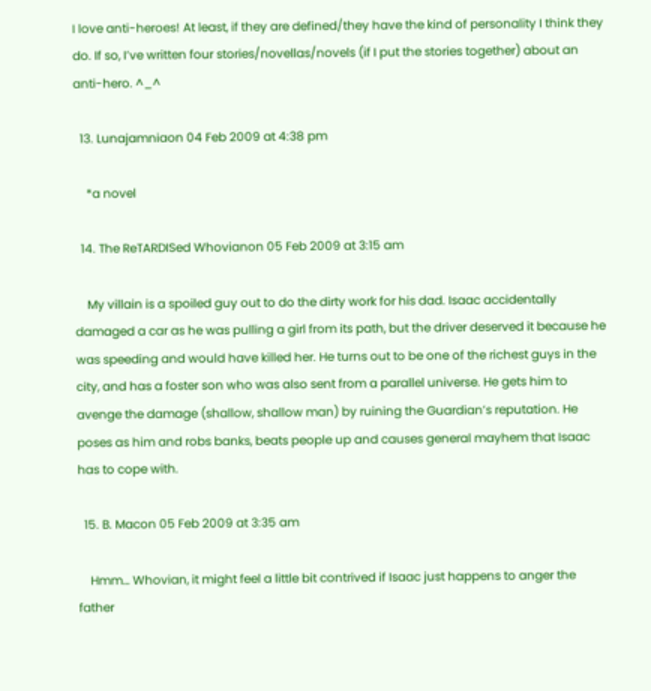I love anti-heroes! At least, if they are defined/they have the kind of personality I think they do. If so, I’ve written four stories/novellas/novels (if I put the stories together) about an anti-hero. ^_^

  13. Lunajamniaon 04 Feb 2009 at 4:38 pm

    *a novel

  14. The ReTARDISed Whovianon 05 Feb 2009 at 3:15 am

    My villain is a spoiled guy out to do the dirty work for his dad. Isaac accidentally damaged a car as he was pulling a girl from its path, but the driver deserved it because he was speeding and would have killed her. He turns out to be one of the richest guys in the city, and has a foster son who was also sent from a parallel universe. He gets him to avenge the damage (shallow, shallow man) by ruining the Guardian’s reputation. He poses as him and robs banks, beats people up and causes general mayhem that Isaac has to cope with.

  15. B. Macon 05 Feb 2009 at 3:35 am

    Hmm… Whovian, it might feel a little bit contrived if Isaac just happens to anger the father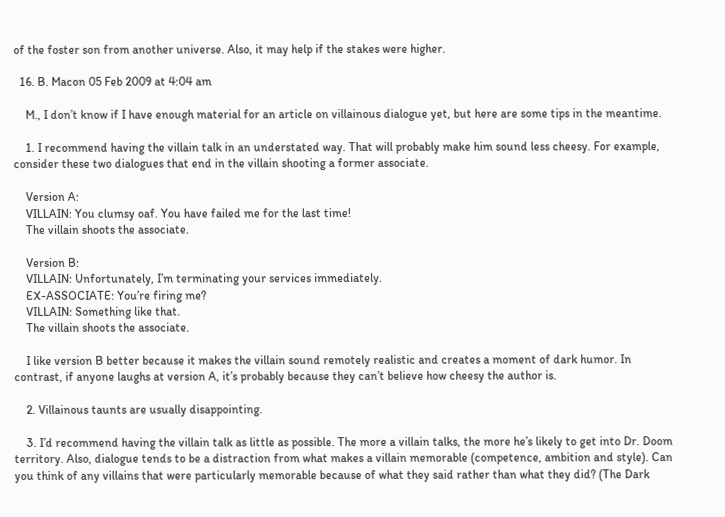of the foster son from another universe. Also, it may help if the stakes were higher.

  16. B. Macon 05 Feb 2009 at 4:04 am

    M., I don’t know if I have enough material for an article on villainous dialogue yet, but here are some tips in the meantime.

    1. I recommend having the villain talk in an understated way. That will probably make him sound less cheesy. For example, consider these two dialogues that end in the villain shooting a former associate.

    Version A:
    VILLAIN: You clumsy oaf. You have failed me for the last time!
    The villain shoots the associate.

    Version B:
    VILLAIN: Unfortunately, I’m terminating your services immediately.
    EX-ASSOCIATE: You’re firing me?
    VILLAIN: Something like that.
    The villain shoots the associate.

    I like version B better because it makes the villain sound remotely realistic and creates a moment of dark humor. In contrast, if anyone laughs at version A, it’s probably because they can’t believe how cheesy the author is.

    2. Villainous taunts are usually disappointing.

    3. I’d recommend having the villain talk as little as possible. The more a villain talks, the more he’s likely to get into Dr. Doom territory. Also, dialogue tends to be a distraction from what makes a villain memorable (competence, ambition and style). Can you think of any villains that were particularly memorable because of what they said rather than what they did? (The Dark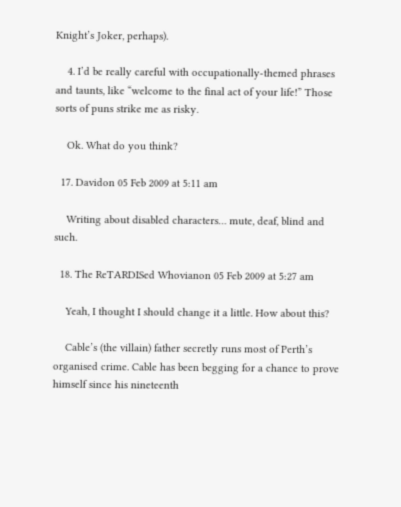Knight’s Joker, perhaps).

    4. I’d be really careful with occupationally-themed phrases and taunts, like “welcome to the final act of your life!” Those sorts of puns strike me as risky.

    Ok. What do you think?

  17. Davidon 05 Feb 2009 at 5:11 am

    Writing about disabled characters… mute, deaf, blind and such.

  18. The ReTARDISed Whovianon 05 Feb 2009 at 5:27 am

    Yeah, I thought I should change it a little. How about this?

    Cable’s (the villain) father secretly runs most of Perth’s organised crime. Cable has been begging for a chance to prove himself since his nineteenth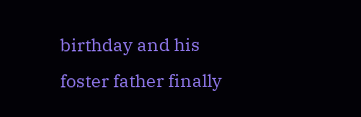birthday and his foster father finally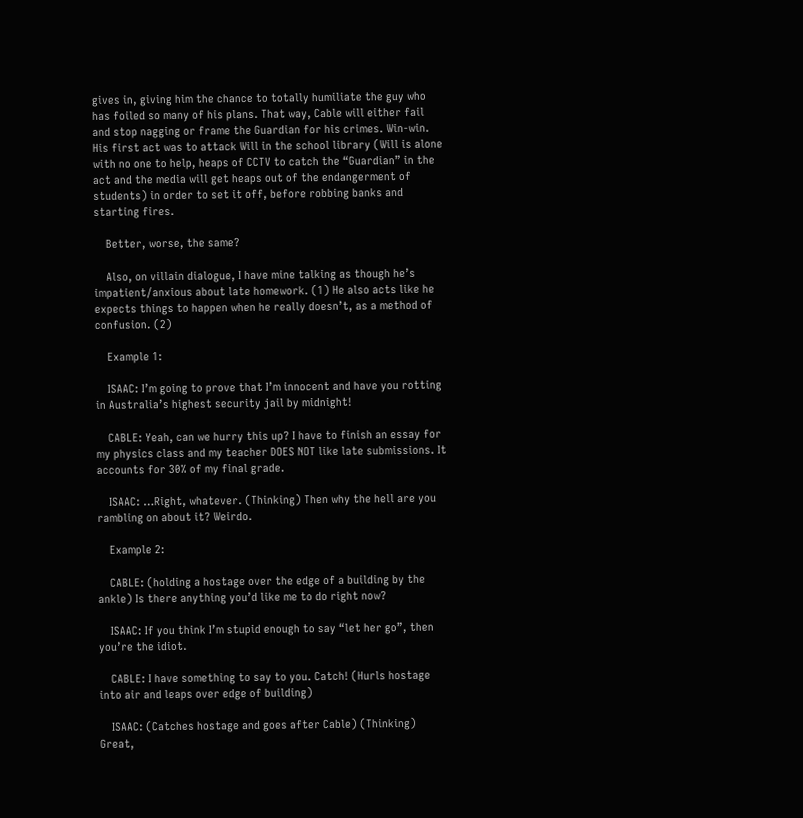gives in, giving him the chance to totally humiliate the guy who has foiled so many of his plans. That way, Cable will either fail and stop nagging or frame the Guardian for his crimes. Win-win. His first act was to attack Will in the school library (Will is alone with no one to help, heaps of CCTV to catch the “Guardian” in the act and the media will get heaps out of the endangerment of students) in order to set it off, before robbing banks and starting fires.

    Better, worse, the same?

    Also, on villain dialogue, I have mine talking as though he’s impatient/anxious about late homework. (1) He also acts like he expects things to happen when he really doesn’t, as a method of confusion. (2)

    Example 1:

    ISAAC: I’m going to prove that I’m innocent and have you rotting in Australia’s highest security jail by midnight!

    CABLE: Yeah, can we hurry this up? I have to finish an essay for my physics class and my teacher DOES NOT like late submissions. It accounts for 30% of my final grade.

    ISAAC: …Right, whatever. (Thinking) Then why the hell are you rambling on about it? Weirdo.

    Example 2:

    CABLE: (holding a hostage over the edge of a building by the ankle) Is there anything you’d like me to do right now?

    ISAAC: If you think I’m stupid enough to say “let her go”, then you’re the idiot.

    CABLE: I have something to say to you. Catch! (Hurls hostage into air and leaps over edge of building)

    ISAAC: (Catches hostage and goes after Cable) (Thinking) Great,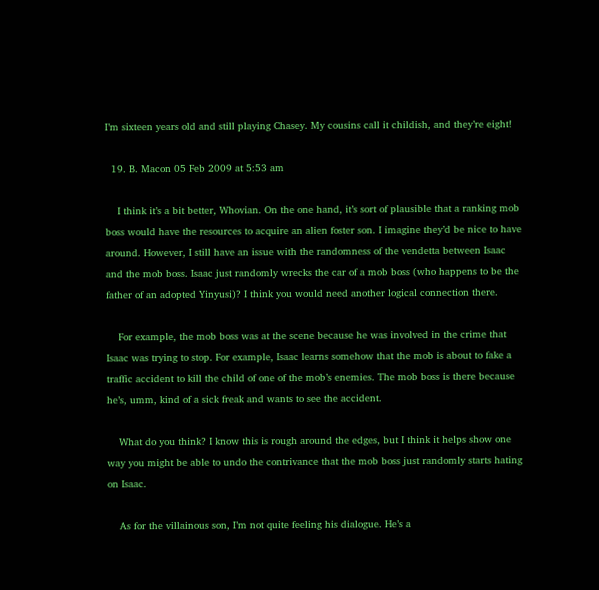I’m sixteen years old and still playing Chasey. My cousins call it childish, and they’re eight!

  19. B. Macon 05 Feb 2009 at 5:53 am

    I think it’s a bit better, Whovian. On the one hand, it’s sort of plausible that a ranking mob boss would have the resources to acquire an alien foster son. I imagine they’d be nice to have around. However, I still have an issue with the randomness of the vendetta between Isaac and the mob boss. Isaac just randomly wrecks the car of a mob boss (who happens to be the father of an adopted Yinyusi)? I think you would need another logical connection there.

    For example, the mob boss was at the scene because he was involved in the crime that Isaac was trying to stop. For example, Isaac learns somehow that the mob is about to fake a traffic accident to kill the child of one of the mob’s enemies. The mob boss is there because he’s, umm, kind of a sick freak and wants to see the accident.

    What do you think? I know this is rough around the edges, but I think it helps show one way you might be able to undo the contrivance that the mob boss just randomly starts hating on Isaac.

    As for the villainous son, I’m not quite feeling his dialogue. He’s a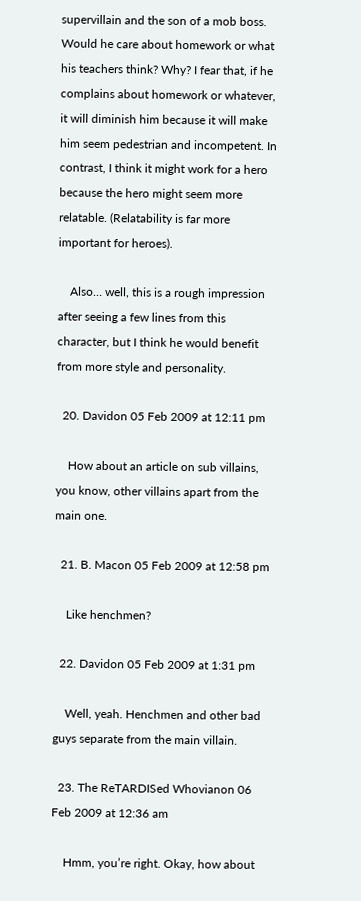supervillain and the son of a mob boss. Would he care about homework or what his teachers think? Why? I fear that, if he complains about homework or whatever, it will diminish him because it will make him seem pedestrian and incompetent. In contrast, I think it might work for a hero because the hero might seem more relatable. (Relatability is far more important for heroes).

    Also… well, this is a rough impression after seeing a few lines from this character, but I think he would benefit from more style and personality.

  20. Davidon 05 Feb 2009 at 12:11 pm

    How about an article on sub villains, you know, other villains apart from the main one.

  21. B. Macon 05 Feb 2009 at 12:58 pm

    Like henchmen?

  22. Davidon 05 Feb 2009 at 1:31 pm

    Well, yeah. Henchmen and other bad guys separate from the main villain.

  23. The ReTARDISed Whovianon 06 Feb 2009 at 12:36 am

    Hmm, you’re right. Okay, how about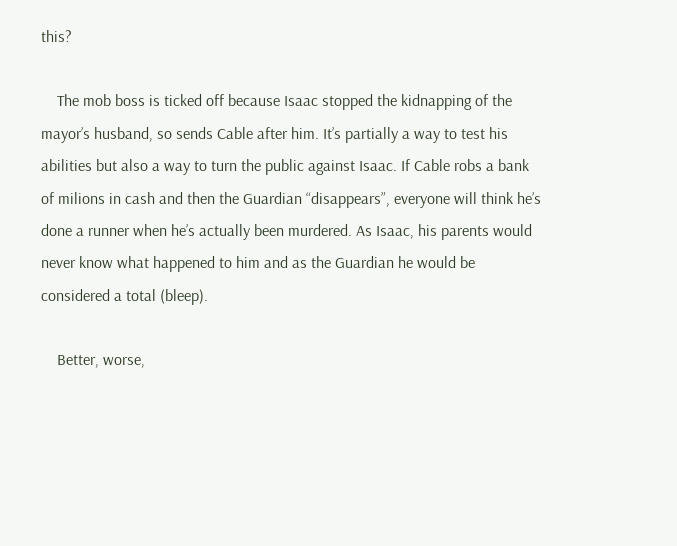this?

    The mob boss is ticked off because Isaac stopped the kidnapping of the mayor’s husband, so sends Cable after him. It’s partially a way to test his abilities but also a way to turn the public against Isaac. If Cable robs a bank of milions in cash and then the Guardian “disappears”, everyone will think he’s done a runner when he’s actually been murdered. As Isaac, his parents would never know what happened to him and as the Guardian he would be considered a total (bleep).

    Better, worse,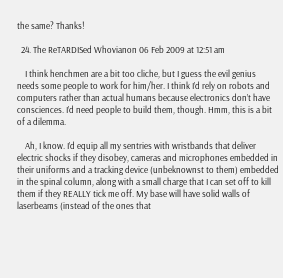the same? Thanks!

  24. The ReTARDISed Whovianon 06 Feb 2009 at 12:51 am

    I think henchmen are a bit too cliche, but I guess the evil genius needs some people to work for him/her. I think I’d rely on robots and computers rather than actual humans because electronics don’t have consciences. I’d need people to build them, though. Hmm, this is a bit of a dilemma.

    Ah, I know. I’d equip all my sentries with wristbands that deliver electric shocks if they disobey, cameras and microphones embedded in their uniforms and a tracking device (unbeknownst to them) embedded in the spinal column, along with a small charge that I can set off to kill them if they REALLY tick me off. My base will have solid walls of laserbeams (instead of the ones that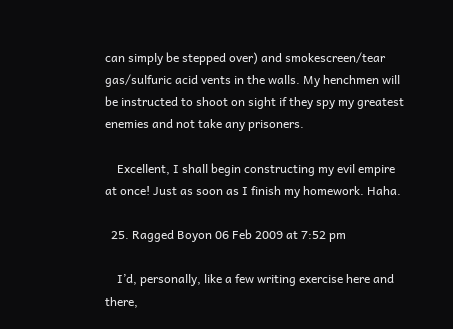can simply be stepped over) and smokescreen/tear gas/sulfuric acid vents in the walls. My henchmen will be instructed to shoot on sight if they spy my greatest enemies and not take any prisoners.

    Excellent, I shall begin constructing my evil empire at once! Just as soon as I finish my homework. Haha.

  25. Ragged Boyon 06 Feb 2009 at 7:52 pm

    I’d, personally, like a few writing exercise here and there,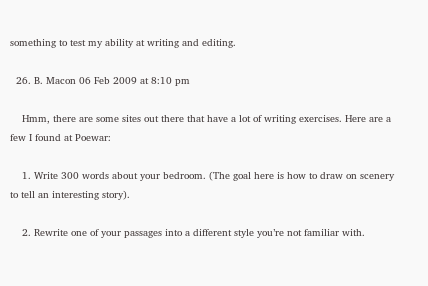something to test my ability at writing and editing.

  26. B. Macon 06 Feb 2009 at 8:10 pm

    Hmm, there are some sites out there that have a lot of writing exercises. Here are a few I found at Poewar:

    1. Write 300 words about your bedroom. (The goal here is how to draw on scenery to tell an interesting story).

    2. Rewrite one of your passages into a different style you’re not familiar with.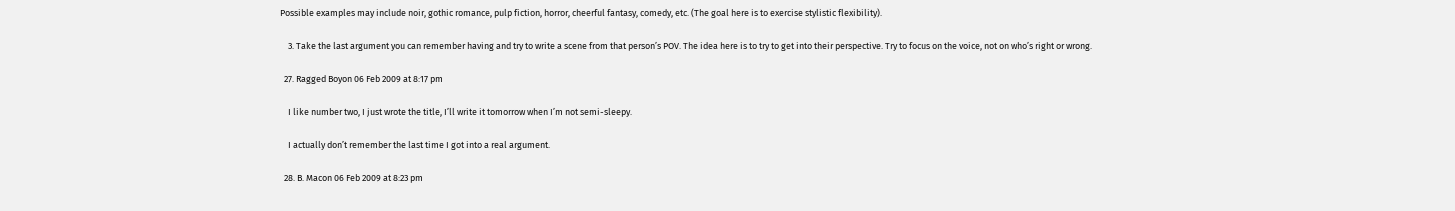Possible examples may include noir, gothic romance, pulp fiction, horror, cheerful fantasy, comedy, etc. (The goal here is to exercise stylistic flexibility).

    3. Take the last argument you can remember having and try to write a scene from that person’s POV. The idea here is to try to get into their perspective. Try to focus on the voice, not on who’s right or wrong.

  27. Ragged Boyon 06 Feb 2009 at 8:17 pm

    I like number two, I just wrote the title, I’ll write it tomorrow when I’m not semi-sleepy.

    I actually don’t remember the last time I got into a real argument.

  28. B. Macon 06 Feb 2009 at 8:23 pm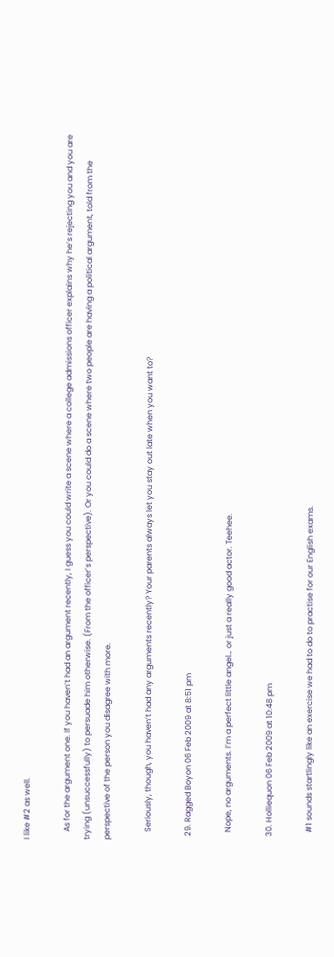I like #2 as well.

    As for the argument one. If you haven’t had an argument recently, I guess you could write a scene where a college admissions officer explains why he’s rejecting you and you are trying (unsuccessfully) to persuade him otherwise. (From the officer’s perspective). Or you could do a scene where two people are having a political argument, told from the perspective of the person you disagree with more.

    Seriously, though, you haven’t had any arguments recently? Your parents always let you stay out late when you want to?

  29. Ragged Boyon 06 Feb 2009 at 8:51 pm

    Nope, no arguments. I’m a perfect little angel… or just a really good actor. Teehee.

  30. Holliequon 06 Feb 2009 at 10:48 pm

    #1 sounds startlingly like an exercise we had to do to practise for our English exams.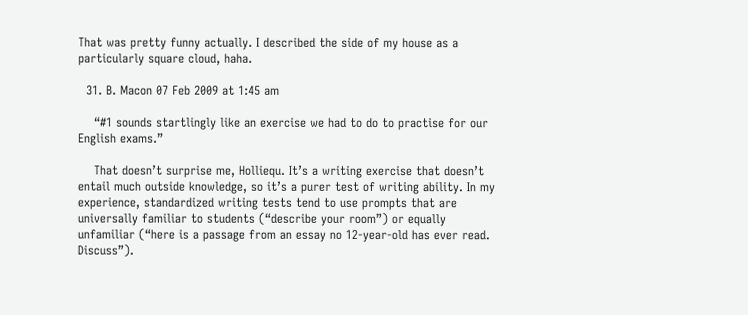That was pretty funny actually. I described the side of my house as a particularly square cloud, haha.

  31. B. Macon 07 Feb 2009 at 1:45 am

    “#1 sounds startlingly like an exercise we had to do to practise for our English exams.”

    That doesn’t surprise me, Holliequ. It’s a writing exercise that doesn’t entail much outside knowledge, so it’s a purer test of writing ability. In my experience, standardized writing tests tend to use prompts that are universally familiar to students (“describe your room”) or equally unfamiliar (“here is a passage from an essay no 12-year-old has ever read. Discuss”).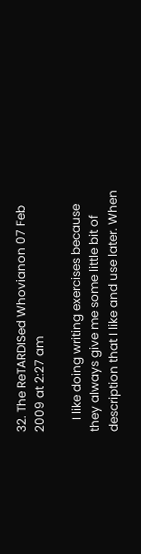32. The ReTARDISed Whovianon 07 Feb 2009 at 2:27 am

    I like doing writing exercises because they always give me some little bit of description that I like and use later. When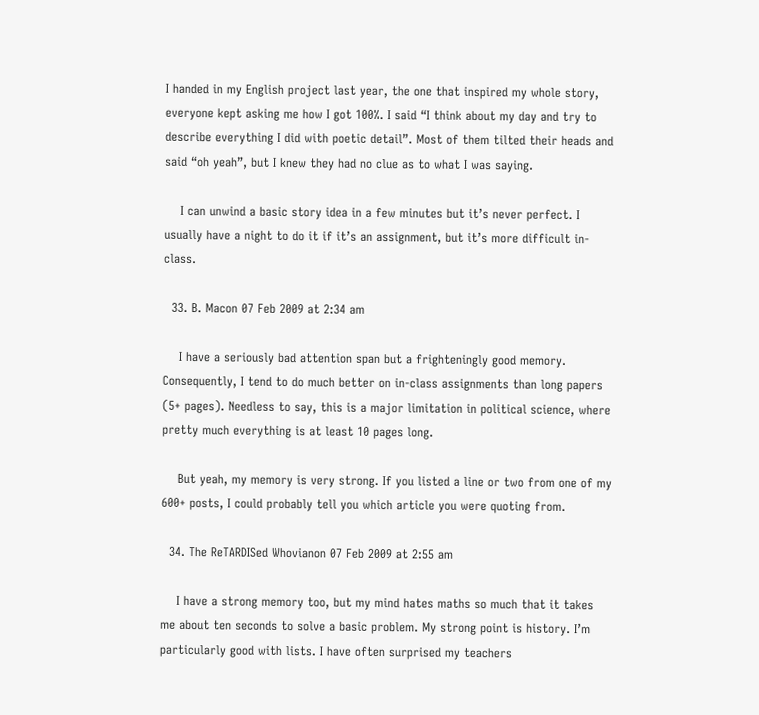I handed in my English project last year, the one that inspired my whole story, everyone kept asking me how I got 100%. I said “I think about my day and try to describe everything I did with poetic detail”. Most of them tilted their heads and said “oh yeah”, but I knew they had no clue as to what I was saying.

    I can unwind a basic story idea in a few minutes but it’s never perfect. I usually have a night to do it if it’s an assignment, but it’s more difficult in-class.

  33. B. Macon 07 Feb 2009 at 2:34 am

    I have a seriously bad attention span but a frighteningly good memory. Consequently, I tend to do much better on in-class assignments than long papers (5+ pages). Needless to say, this is a major limitation in political science, where pretty much everything is at least 10 pages long.

    But yeah, my memory is very strong. If you listed a line or two from one of my 600+ posts, I could probably tell you which article you were quoting from.

  34. The ReTARDISed Whovianon 07 Feb 2009 at 2:55 am

    I have a strong memory too, but my mind hates maths so much that it takes me about ten seconds to solve a basic problem. My strong point is history. I’m particularly good with lists. I have often surprised my teachers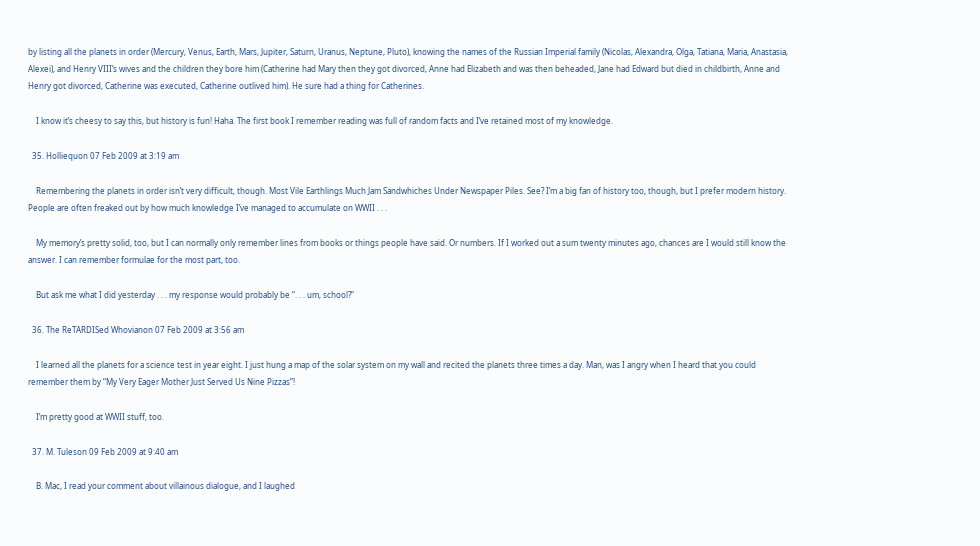by listing all the planets in order (Mercury, Venus, Earth, Mars, Jupiter, Saturn, Uranus, Neptune, Pluto), knowing the names of the Russian Imperial family (Nicolas, Alexandra, Olga, Tatiana, Maria, Anastasia, Alexei), and Henry VIII’s wives and the children they bore him (Catherine had Mary then they got divorced, Anne had Elizabeth and was then beheaded, Jane had Edward but died in childbirth, Anne and Henry got divorced, Catherine was executed, Catherine outlived him). He sure had a thing for Catherines.

    I know it’s cheesy to say this, but history is fun! Haha. The first book I remember reading was full of random facts and I’ve retained most of my knowledge.

  35. Holliequon 07 Feb 2009 at 3:19 am

    Remembering the planets in order isn’t very difficult, though. Most Vile Earthlings Much Jam Sandwhiches Under Newspaper Piles. See? I’m a big fan of history too, though, but I prefer modern history. People are often freaked out by how much knowledge I’ve managed to accumulate on WWII . . .

    My memory’s pretty solid, too, but I can normally only remember lines from books or things people have said. Or numbers. If I worked out a sum twenty minutes ago, chances are I would still know the answer. I can remember formulae for the most part, too.

    But ask me what I did yesterday . . . my response would probably be “. . . um, school?”

  36. The ReTARDISed Whovianon 07 Feb 2009 at 3:56 am

    I learned all the planets for a science test in year eight. I just hung a map of the solar system on my wall and recited the planets three times a day. Man, was I angry when I heard that you could remember them by “My Very Eager Mother Just Served Us Nine Pizzas”!

    I’m pretty good at WWII stuff, too.

  37. M. Tuleson 09 Feb 2009 at 9:40 am

    B. Mac, I read your comment about villainous dialogue, and I laughed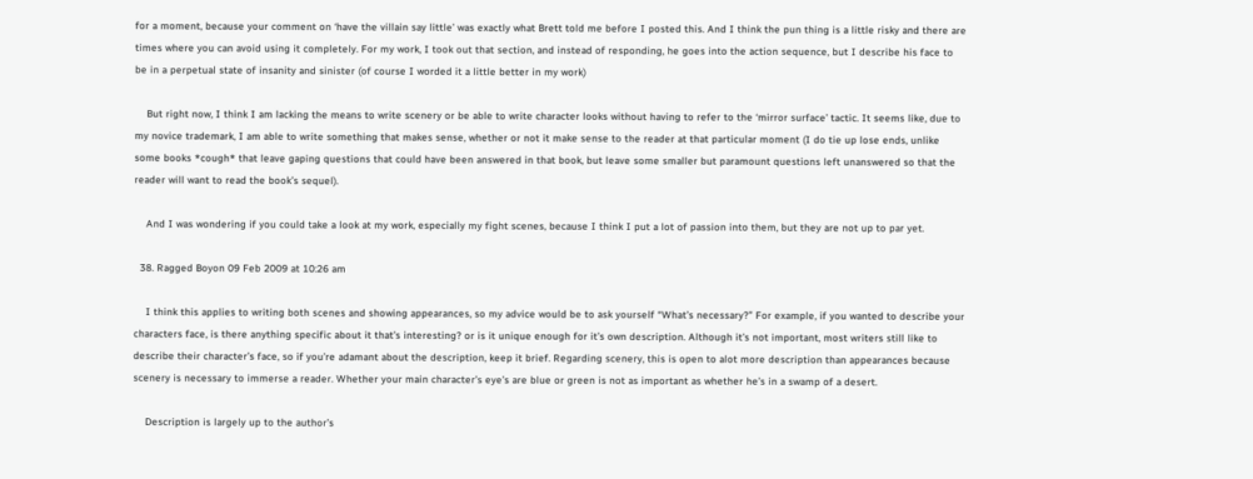for a moment, because your comment on ‘have the villain say little’ was exactly what Brett told me before I posted this. And I think the pun thing is a little risky and there are times where you can avoid using it completely. For my work, I took out that section, and instead of responding, he goes into the action sequence, but I describe his face to be in a perpetual state of insanity and sinister (of course I worded it a little better in my work)

    But right now, I think I am lacking the means to write scenery or be able to write character looks without having to refer to the ‘mirror surface’ tactic. It seems like, due to my novice trademark, I am able to write something that makes sense, whether or not it make sense to the reader at that particular moment (I do tie up lose ends, unlike some books *cough* that leave gaping questions that could have been answered in that book, but leave some smaller but paramount questions left unanswered so that the reader will want to read the book’s sequel).

    And I was wondering if you could take a look at my work, especially my fight scenes, because I think I put a lot of passion into them, but they are not up to par yet.

  38. Ragged Boyon 09 Feb 2009 at 10:26 am

    I think this applies to writing both scenes and showing appearances, so my advice would be to ask yourself “What’s necessary?” For example, if you wanted to describe your characters face, is there anything specific about it that’s interesting? or is it unique enough for it’s own description. Although it’s not important, most writers still like to describe their character’s face, so if you’re adamant about the description, keep it brief. Regarding scenery, this is open to alot more description than appearances because scenery is necessary to immerse a reader. Whether your main character’s eye’s are blue or green is not as important as whether he’s in a swamp of a desert.

    Description is largely up to the author’s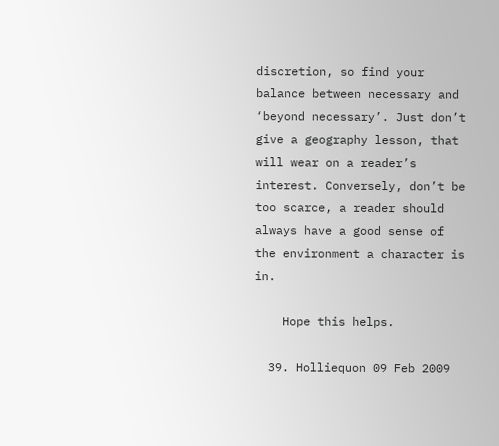discretion, so find your balance between necessary and ‘beyond necessary’. Just don’t give a geography lesson, that will wear on a reader’s interest. Conversely, don’t be too scarce, a reader should always have a good sense of the environment a character is in.

    Hope this helps.

  39. Holliequon 09 Feb 2009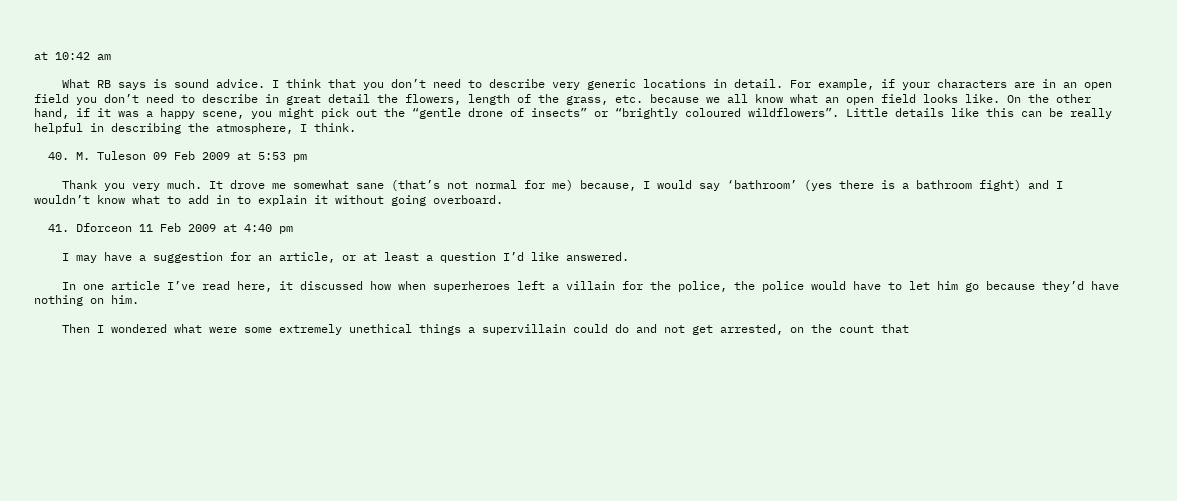at 10:42 am

    What RB says is sound advice. I think that you don’t need to describe very generic locations in detail. For example, if your characters are in an open field you don’t need to describe in great detail the flowers, length of the grass, etc. because we all know what an open field looks like. On the other hand, if it was a happy scene, you might pick out the “gentle drone of insects” or “brightly coloured wildflowers”. Little details like this can be really helpful in describing the atmosphere, I think.

  40. M. Tuleson 09 Feb 2009 at 5:53 pm

    Thank you very much. It drove me somewhat sane (that’s not normal for me) because, I would say ‘bathroom’ (yes there is a bathroom fight) and I wouldn’t know what to add in to explain it without going overboard.

  41. Dforceon 11 Feb 2009 at 4:40 pm

    I may have a suggestion for an article, or at least a question I’d like answered.

    In one article I’ve read here, it discussed how when superheroes left a villain for the police, the police would have to let him go because they’d have nothing on him.

    Then I wondered what were some extremely unethical things a supervillain could do and not get arrested, on the count that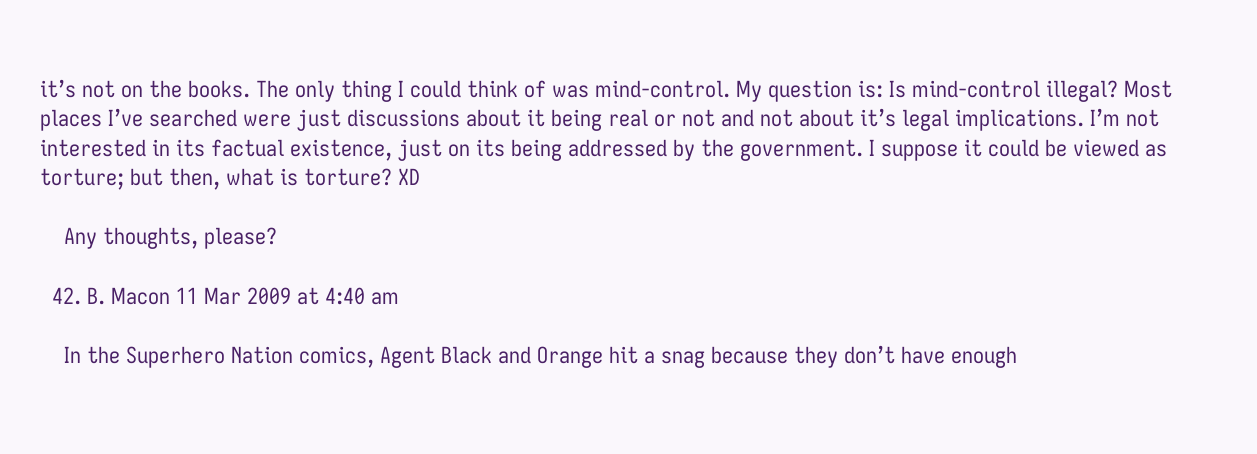it’s not on the books. The only thing I could think of was mind-control. My question is: Is mind-control illegal? Most places I’ve searched were just discussions about it being real or not and not about it’s legal implications. I’m not interested in its factual existence, just on its being addressed by the government. I suppose it could be viewed as torture; but then, what is torture? XD

    Any thoughts, please?

  42. B. Macon 11 Mar 2009 at 4:40 am

    In the Superhero Nation comics, Agent Black and Orange hit a snag because they don’t have enough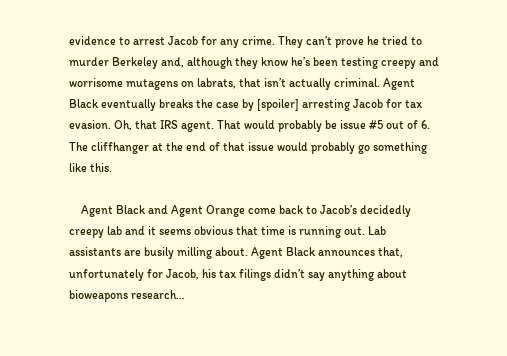evidence to arrest Jacob for any crime. They can’t prove he tried to murder Berkeley and, although they know he’s been testing creepy and worrisome mutagens on labrats, that isn’t actually criminal. Agent Black eventually breaks the case by [spoiler] arresting Jacob for tax evasion. Oh, that IRS agent. That would probably be issue #5 out of 6. The cliffhanger at the end of that issue would probably go something like this.

    Agent Black and Agent Orange come back to Jacob’s decidedly creepy lab and it seems obvious that time is running out. Lab assistants are busily milling about. Agent Black announces that, unfortunately for Jacob, his tax filings didn’t say anything about bioweapons research…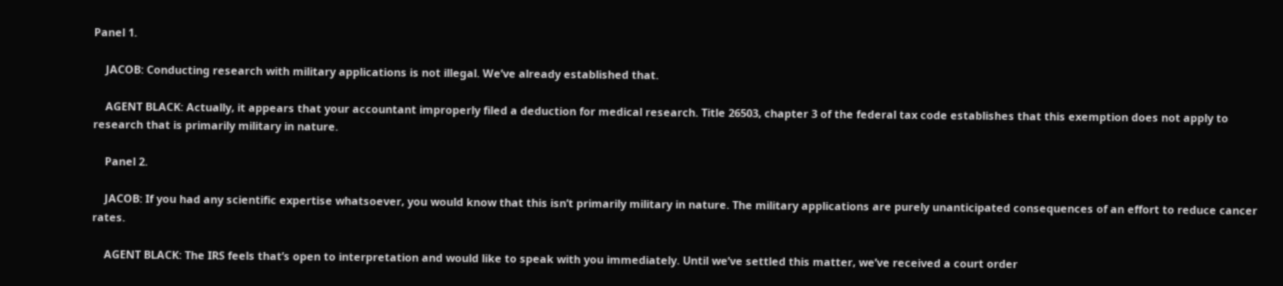Panel 1.

    JACOB: Conducting research with military applications is not illegal. We’ve already established that.

    AGENT BLACK: Actually, it appears that your accountant improperly filed a deduction for medical research. Title 26503, chapter 3 of the federal tax code establishes that this exemption does not apply to research that is primarily military in nature.

    Panel 2.

    JACOB: If you had any scientific expertise whatsoever, you would know that this isn’t primarily military in nature. The military applications are purely unanticipated consequences of an effort to reduce cancer rates.

    AGENT BLACK: The IRS feels that’s open to interpretation and would like to speak with you immediately. Until we’ve settled this matter, we’ve received a court order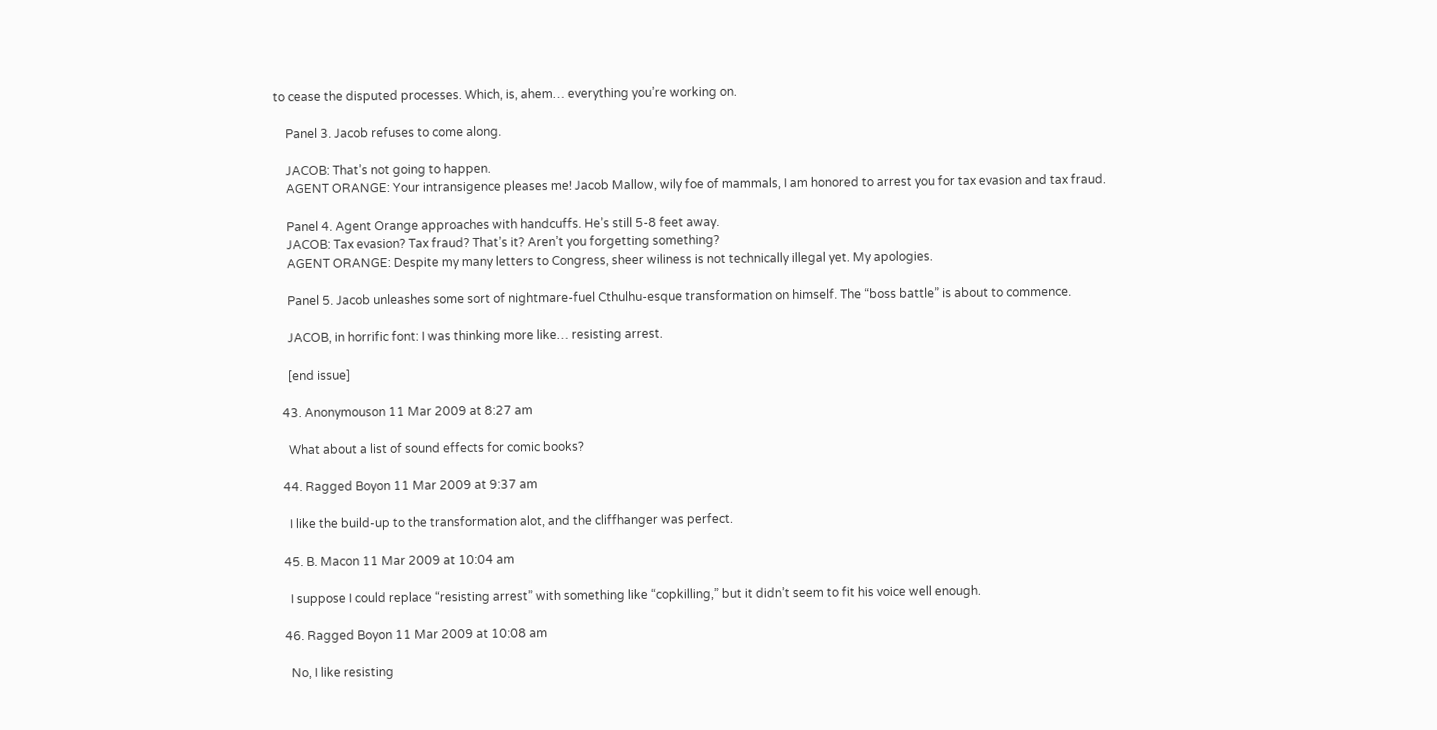to cease the disputed processes. Which, is, ahem… everything you’re working on.

    Panel 3. Jacob refuses to come along.

    JACOB: That’s not going to happen.
    AGENT ORANGE: Your intransigence pleases me! Jacob Mallow, wily foe of mammals, I am honored to arrest you for tax evasion and tax fraud.

    Panel 4. Agent Orange approaches with handcuffs. He’s still 5-8 feet away.
    JACOB: Tax evasion? Tax fraud? That’s it? Aren’t you forgetting something?
    AGENT ORANGE: Despite my many letters to Congress, sheer wiliness is not technically illegal yet. My apologies.

    Panel 5. Jacob unleashes some sort of nightmare-fuel Cthulhu-esque transformation on himself. The “boss battle” is about to commence.

    JACOB, in horrific font: I was thinking more like… resisting arrest.

    [end issue]

  43. Anonymouson 11 Mar 2009 at 8:27 am

    What about a list of sound effects for comic books?

  44. Ragged Boyon 11 Mar 2009 at 9:37 am

    I like the build-up to the transformation alot, and the cliffhanger was perfect.

  45. B. Macon 11 Mar 2009 at 10:04 am

    I suppose I could replace “resisting arrest” with something like “copkilling,” but it didn’t seem to fit his voice well enough.

  46. Ragged Boyon 11 Mar 2009 at 10:08 am

    No, I like resisting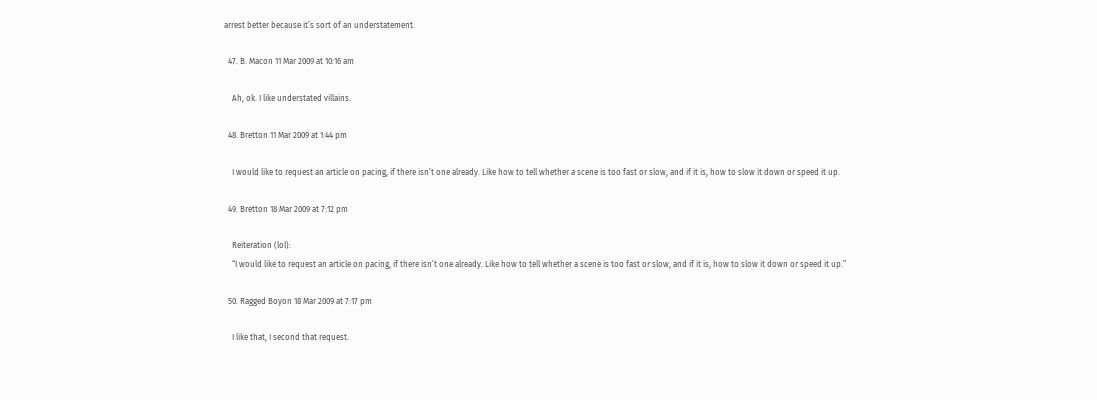arrest better because it’s sort of an understatement.

  47. B. Macon 11 Mar 2009 at 10:16 am

    Ah, ok. I like understated villains.

  48. Bretton 11 Mar 2009 at 1:44 pm

    I would like to request an article on pacing, if there isn’t one already. Like how to tell whether a scene is too fast or slow, and if it is, how to slow it down or speed it up.

  49. Bretton 18 Mar 2009 at 7:12 pm

    Reiteration (lol):
    “I would like to request an article on pacing, if there isn’t one already. Like how to tell whether a scene is too fast or slow, and if it is, how to slow it down or speed it up.”

  50. Ragged Boyon 18 Mar 2009 at 7:17 pm

    I like that, I second that request.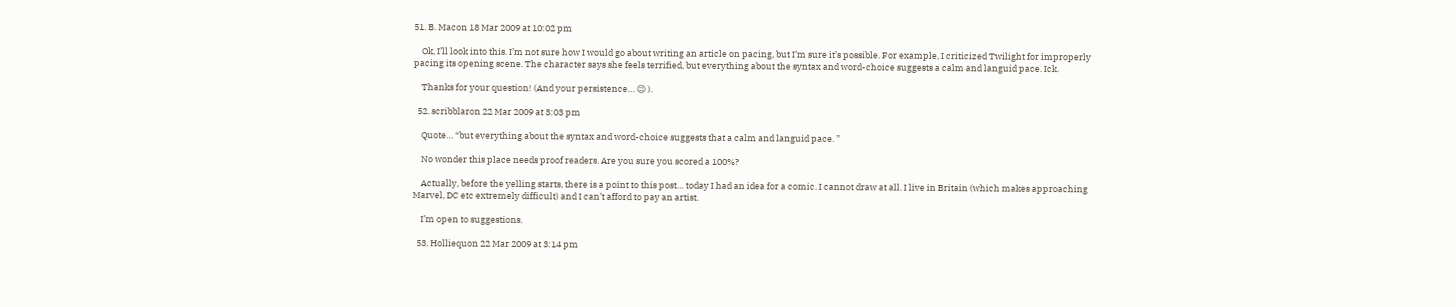51. B. Macon 18 Mar 2009 at 10:02 pm

    Ok, I’ll look into this. I’m not sure how I would go about writing an article on pacing, but I’m sure it’s possible. For example, I criticized Twilight for improperly pacing its opening scene. The character says she feels terrified, but everything about the syntax and word-choice suggests a calm and languid pace. Ick.

    Thanks for your question! (And your persistence… 😉 ).

  52. scribblaron 22 Mar 2009 at 3:03 pm

    Quote… “but everything about the syntax and word-choice suggests that a calm and languid pace. ”

    No wonder this place needs proof readers. Are you sure you scored a 100%?

    Actually, before the yelling starts, there is a point to this post… today I had an idea for a comic. I cannot draw at all. I live in Britain (which makes approaching Marvel, DC etc extremely difficult) and I can’t afford to pay an artist.

    I’m open to suggestions.

  53. Holliequon 22 Mar 2009 at 3:14 pm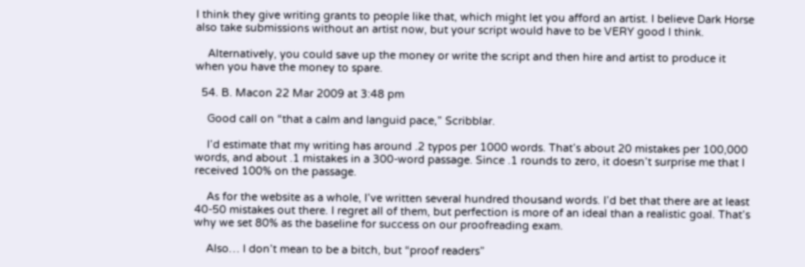I think they give writing grants to people like that, which might let you afford an artist. I believe Dark Horse also take submissions without an artist now, but your script would have to be VERY good I think.

    Alternatively, you could save up the money or write the script and then hire and artist to produce it when you have the money to spare.

  54. B. Macon 22 Mar 2009 at 3:48 pm

    Good call on “that a calm and languid pace,” Scribblar.

    I’d estimate that my writing has around .2 typos per 1000 words. That’s about 20 mistakes per 100,000 words, and about .1 mistakes in a 300-word passage. Since .1 rounds to zero, it doesn’t surprise me that I received 100% on the passage.

    As for the website as a whole, I’ve written several hundred thousand words. I’d bet that there are at least 40-50 mistakes out there. I regret all of them, but perfection is more of an ideal than a realistic goal. That’s why we set 80% as the baseline for success on our proofreading exam.

    Also… I don’t mean to be a bitch, but “proof readers”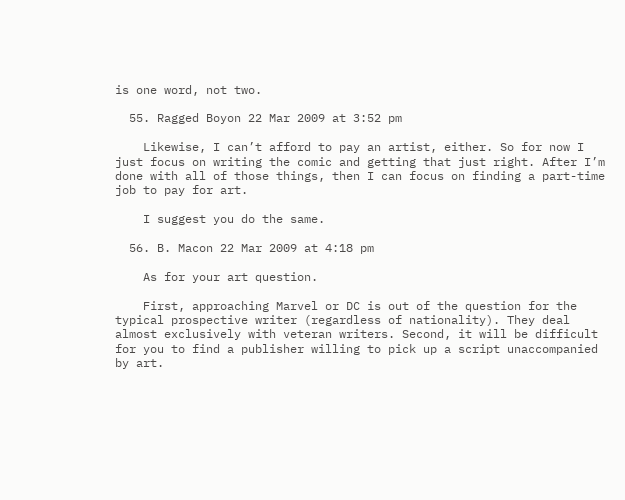is one word, not two.

  55. Ragged Boyon 22 Mar 2009 at 3:52 pm

    Likewise, I can’t afford to pay an artist, either. So for now I just focus on writing the comic and getting that just right. After I’m done with all of those things, then I can focus on finding a part-time job to pay for art.

    I suggest you do the same.

  56. B. Macon 22 Mar 2009 at 4:18 pm

    As for your art question.

    First, approaching Marvel or DC is out of the question for the typical prospective writer (regardless of nationality). They deal almost exclusively with veteran writers. Second, it will be difficult for you to find a publisher willing to pick up a script unaccompanied by art.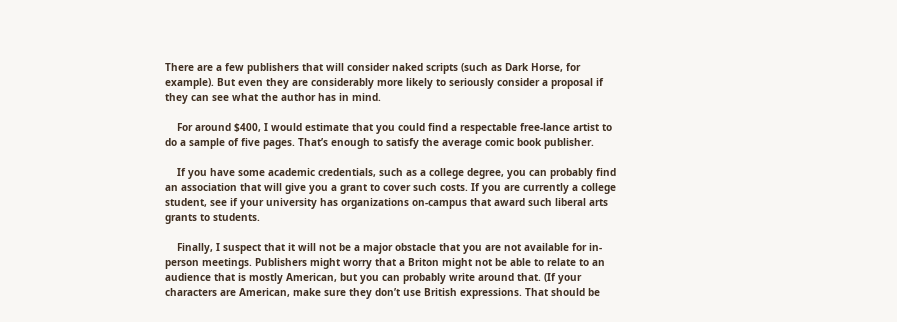There are a few publishers that will consider naked scripts (such as Dark Horse, for example). But even they are considerably more likely to seriously consider a proposal if they can see what the author has in mind.

    For around $400, I would estimate that you could find a respectable free-lance artist to do a sample of five pages. That’s enough to satisfy the average comic book publisher.

    If you have some academic credentials, such as a college degree, you can probably find an association that will give you a grant to cover such costs. If you are currently a college student, see if your university has organizations on-campus that award such liberal arts grants to students.

    Finally, I suspect that it will not be a major obstacle that you are not available for in-person meetings. Publishers might worry that a Briton might not be able to relate to an audience that is mostly American, but you can probably write around that. (If your characters are American, make sure they don’t use British expressions. That should be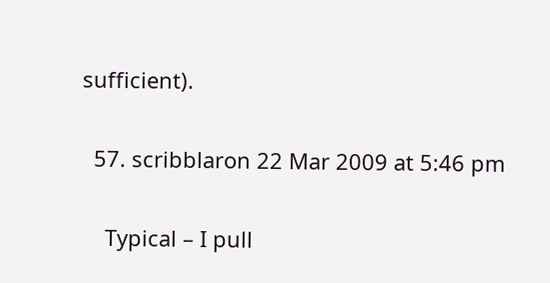sufficient).

  57. scribblaron 22 Mar 2009 at 5:46 pm

    Typical – I pull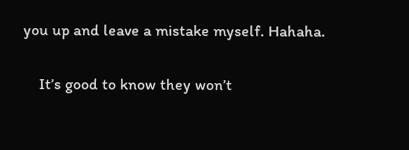you up and leave a mistake myself. Hahaha.

    It’s good to know they won’t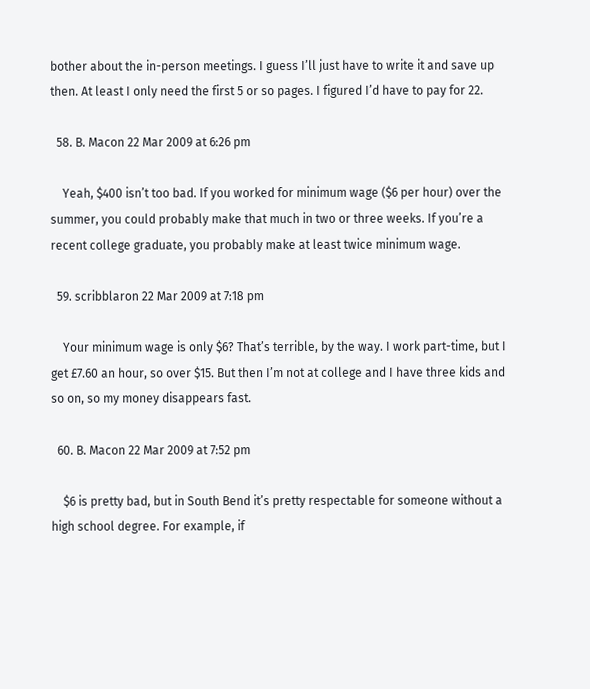bother about the in-person meetings. I guess I’ll just have to write it and save up then. At least I only need the first 5 or so pages. I figured I’d have to pay for 22.

  58. B. Macon 22 Mar 2009 at 6:26 pm

    Yeah, $400 isn’t too bad. If you worked for minimum wage ($6 per hour) over the summer, you could probably make that much in two or three weeks. If you’re a recent college graduate, you probably make at least twice minimum wage.

  59. scribblaron 22 Mar 2009 at 7:18 pm

    Your minimum wage is only $6? That’s terrible, by the way. I work part-time, but I get £7.60 an hour, so over $15. But then I’m not at college and I have three kids and so on, so my money disappears fast.

  60. B. Macon 22 Mar 2009 at 7:52 pm

    $6 is pretty bad, but in South Bend it’s pretty respectable for someone without a high school degree. For example, if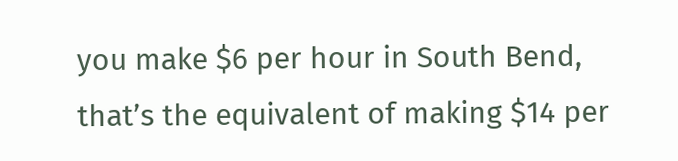you make $6 per hour in South Bend, that’s the equivalent of making $14 per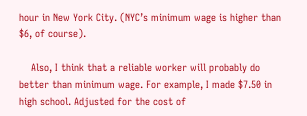hour in New York City. (NYC’s minimum wage is higher than $6, of course).

    Also, I think that a reliable worker will probably do better than minimum wage. For example, I made $7.50 in high school. Adjusted for the cost of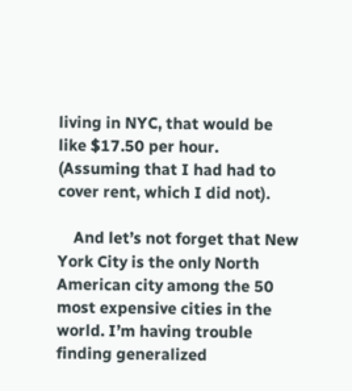living in NYC, that would be like $17.50 per hour. (Assuming that I had had to cover rent, which I did not).

    And let’s not forget that New York City is the only North American city among the 50 most expensive cities in the world. I’m having trouble finding generalized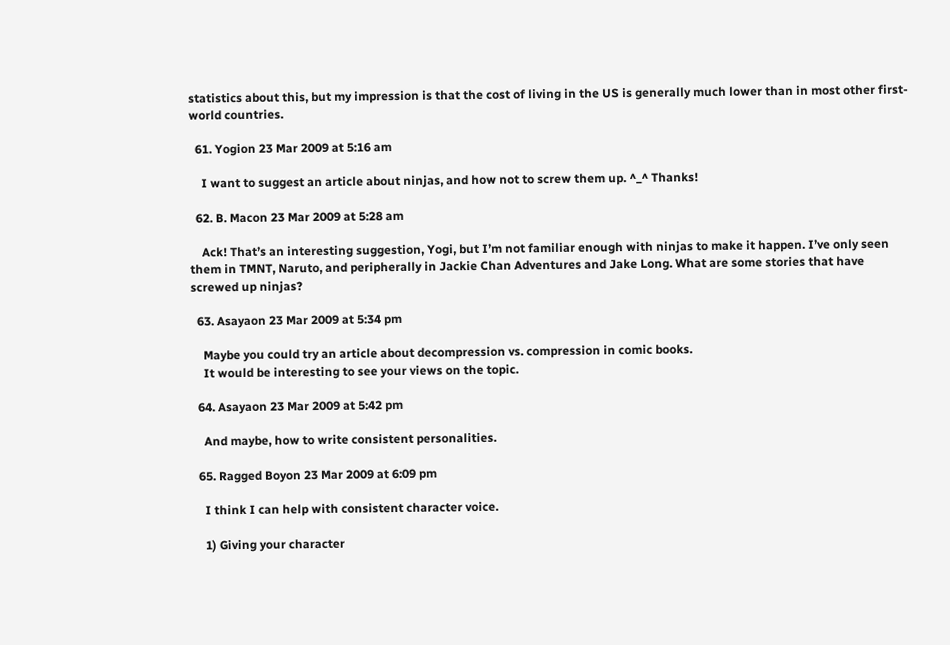statistics about this, but my impression is that the cost of living in the US is generally much lower than in most other first-world countries.

  61. Yogion 23 Mar 2009 at 5:16 am

    I want to suggest an article about ninjas, and how not to screw them up. ^_^ Thanks!

  62. B. Macon 23 Mar 2009 at 5:28 am

    Ack! That’s an interesting suggestion, Yogi, but I’m not familiar enough with ninjas to make it happen. I’ve only seen them in TMNT, Naruto, and peripherally in Jackie Chan Adventures and Jake Long. What are some stories that have screwed up ninjas?

  63. Asayaon 23 Mar 2009 at 5:34 pm

    Maybe you could try an article about decompression vs. compression in comic books.
    It would be interesting to see your views on the topic.

  64. Asayaon 23 Mar 2009 at 5:42 pm

    And maybe, how to write consistent personalities.

  65. Ragged Boyon 23 Mar 2009 at 6:09 pm

    I think I can help with consistent character voice.

    1) Giving your character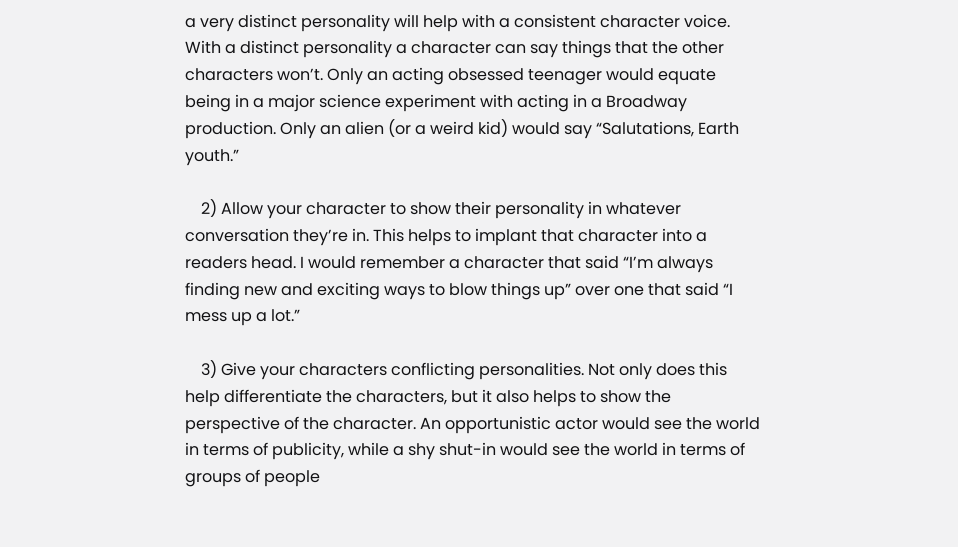a very distinct personality will help with a consistent character voice. With a distinct personality a character can say things that the other characters won’t. Only an acting obsessed teenager would equate being in a major science experiment with acting in a Broadway production. Only an alien (or a weird kid) would say “Salutations, Earth youth.”

    2) Allow your character to show their personality in whatever conversation they’re in. This helps to implant that character into a readers head. I would remember a character that said “I’m always finding new and exciting ways to blow things up” over one that said “I mess up a lot.”

    3) Give your characters conflicting personalities. Not only does this help differentiate the characters, but it also helps to show the perspective of the character. An opportunistic actor would see the world in terms of publicity, while a shy shut-in would see the world in terms of groups of people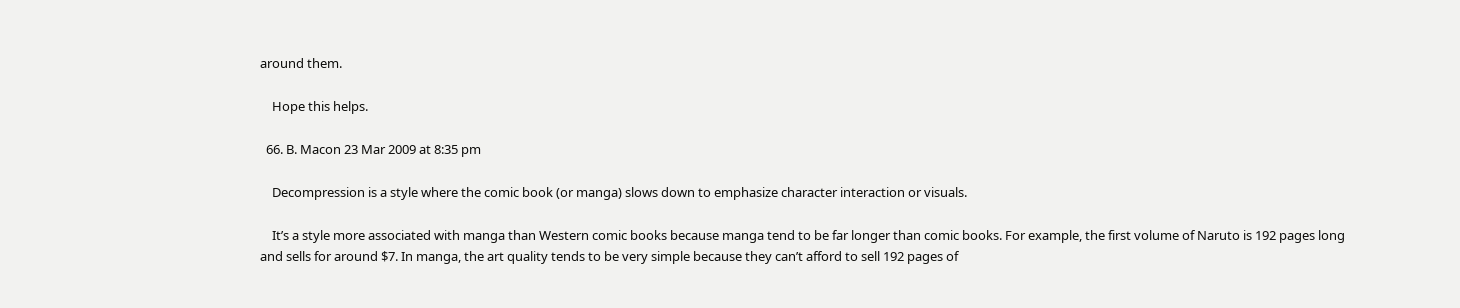around them.

    Hope this helps.

  66. B. Macon 23 Mar 2009 at 8:35 pm

    Decompression is a style where the comic book (or manga) slows down to emphasize character interaction or visuals.

    It’s a style more associated with manga than Western comic books because manga tend to be far longer than comic books. For example, the first volume of Naruto is 192 pages long and sells for around $7. In manga, the art quality tends to be very simple because they can’t afford to sell 192 pages of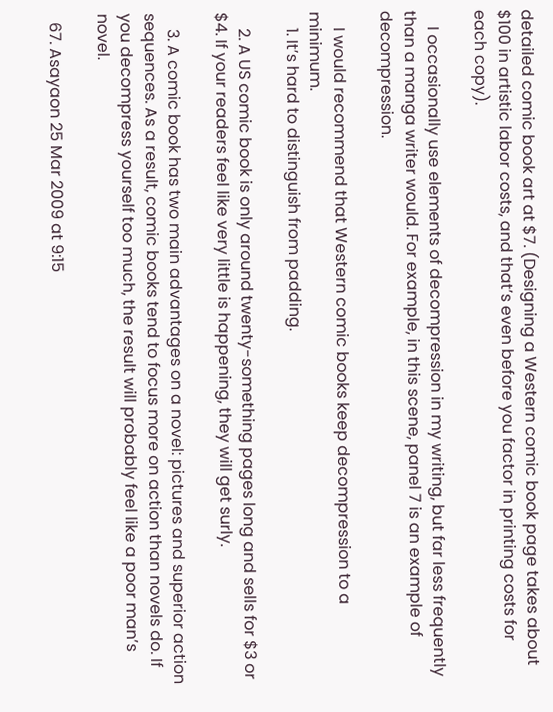detailed comic book art at $7. (Designing a Western comic book page takes about $100 in artistic labor costs, and that’s even before you factor in printing costs for each copy).

    I occasionally use elements of decompression in my writing, but far less frequently than a manga writer would. For example, in this scene, panel 7 is an example of decompression.

    I would recommend that Western comic books keep decompression to a minimum.
    1. It’s hard to distinguish from padding.

    2. A US comic book is only around twenty-something pages long and sells for $3 or $4. If your readers feel like very little is happening, they will get surly.

    3. A comic book has two main advantages on a novel: pictures and superior action sequences. As a result, comic books tend to focus more on action than novels do. If you decompress yourself too much, the result will probably feel like a poor man’s novel.

  67. Asayaon 25 Mar 2009 at 9:15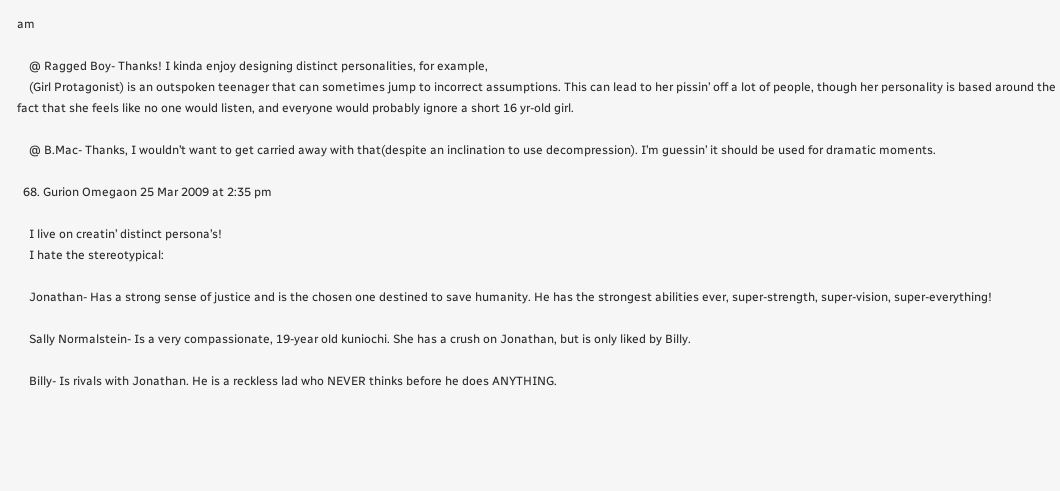am

    @ Ragged Boy- Thanks! I kinda enjoy designing distinct personalities, for example,
    (Girl Protagonist) is an outspoken teenager that can sometimes jump to incorrect assumptions. This can lead to her pissin’ off a lot of people, though her personality is based around the fact that she feels like no one would listen, and everyone would probably ignore a short 16 yr-old girl.

    @ B.Mac- Thanks, I wouldn’t want to get carried away with that(despite an inclination to use decompression). I’m guessin’ it should be used for dramatic moments.

  68. Gurion Omegaon 25 Mar 2009 at 2:35 pm

    I live on creatin’ distinct persona’s!
    I hate the stereotypical:

    Jonathan- Has a strong sense of justice and is the chosen one destined to save humanity. He has the strongest abilities ever, super-strength, super-vision, super-everything!

    Sally Normalstein- Is a very compassionate, 19-year old kuniochi. She has a crush on Jonathan, but is only liked by Billy.

    Billy- Is rivals with Jonathan. He is a reckless lad who NEVER thinks before he does ANYTHING.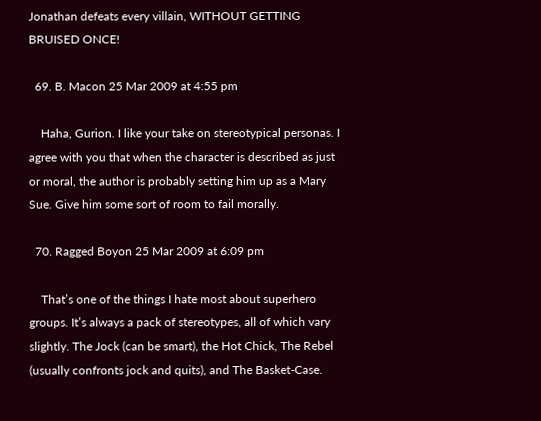Jonathan defeats every villain, WITHOUT GETTING BRUISED ONCE!

  69. B. Macon 25 Mar 2009 at 4:55 pm

    Haha, Gurion. I like your take on stereotypical personas. I agree with you that when the character is described as just or moral, the author is probably setting him up as a Mary Sue. Give him some sort of room to fail morally.

  70. Ragged Boyon 25 Mar 2009 at 6:09 pm

    That’s one of the things I hate most about superhero groups. It’s always a pack of stereotypes, all of which vary slightly. The Jock (can be smart), the Hot Chick, The Rebel (usually confronts jock and quits), and The Basket-Case.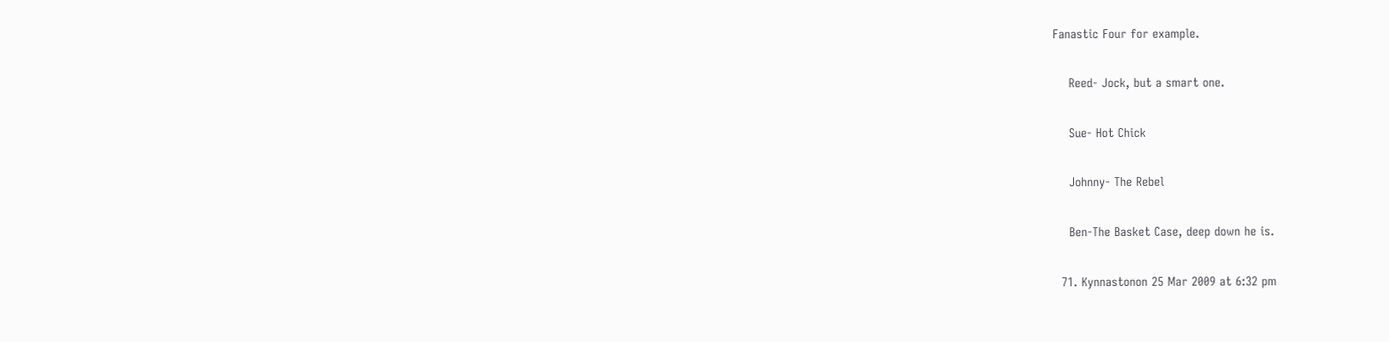Fanastic Four for example.

    Reed- Jock, but a smart one.

    Sue- Hot Chick

    Johnny- The Rebel

    Ben-The Basket Case, deep down he is.

  71. Kynnastonon 25 Mar 2009 at 6:32 pm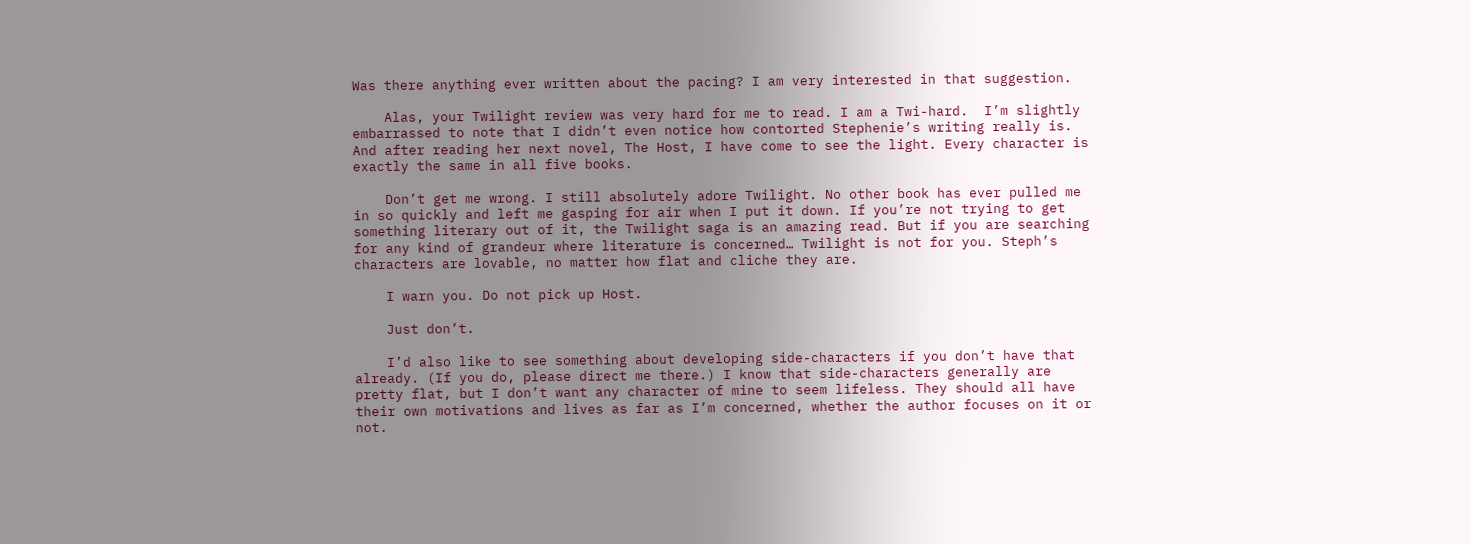Was there anything ever written about the pacing? I am very interested in that suggestion.

    Alas, your Twilight review was very hard for me to read. I am a Twi-hard.  I’m slightly embarrassed to note that I didn’t even notice how contorted Stephenie’s writing really is. And after reading her next novel, The Host, I have come to see the light. Every character is exactly the same in all five books.

    Don’t get me wrong. I still absolutely adore Twilight. No other book has ever pulled me in so quickly and left me gasping for air when I put it down. If you’re not trying to get something literary out of it, the Twilight saga is an amazing read. But if you are searching for any kind of grandeur where literature is concerned… Twilight is not for you. Steph’s characters are lovable, no matter how flat and cliche they are.

    I warn you. Do not pick up Host.

    Just don’t.

    I’d also like to see something about developing side-characters if you don’t have that already. (If you do, please direct me there.) I know that side-characters generally are pretty flat, but I don’t want any character of mine to seem lifeless. They should all have their own motivations and lives as far as I’m concerned, whether the author focuses on it or not.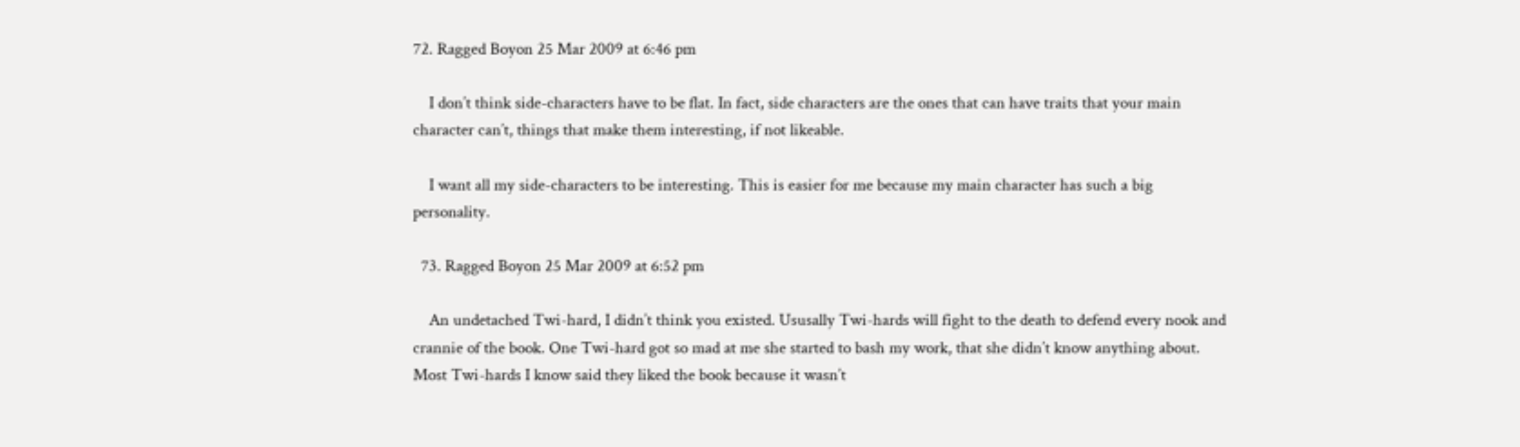72. Ragged Boyon 25 Mar 2009 at 6:46 pm

    I don’t think side-characters have to be flat. In fact, side characters are the ones that can have traits that your main character can’t, things that make them interesting, if not likeable.

    I want all my side-characters to be interesting. This is easier for me because my main character has such a big personality.

  73. Ragged Boyon 25 Mar 2009 at 6:52 pm

    An undetached Twi-hard, I didn’t think you existed. Ususally Twi-hards will fight to the death to defend every nook and crannie of the book. One Twi-hard got so mad at me she started to bash my work, that she didn’t know anything about. Most Twi-hards I know said they liked the book because it wasn’t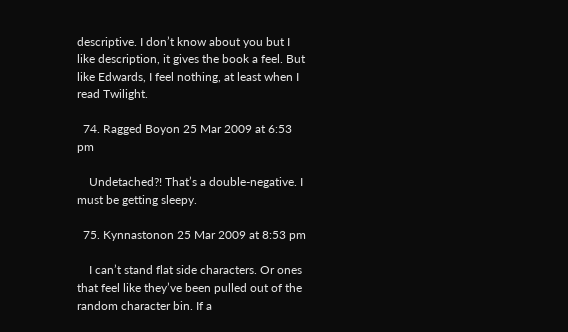descriptive. I don’t know about you but I like description, it gives the book a feel. But like Edwards, I feel nothing, at least when I read Twilight.

  74. Ragged Boyon 25 Mar 2009 at 6:53 pm

    Undetached?! That’s a double-negative. I must be getting sleepy.

  75. Kynnastonon 25 Mar 2009 at 8:53 pm

    I can’t stand flat side characters. Or ones that feel like they’ve been pulled out of the random character bin. If a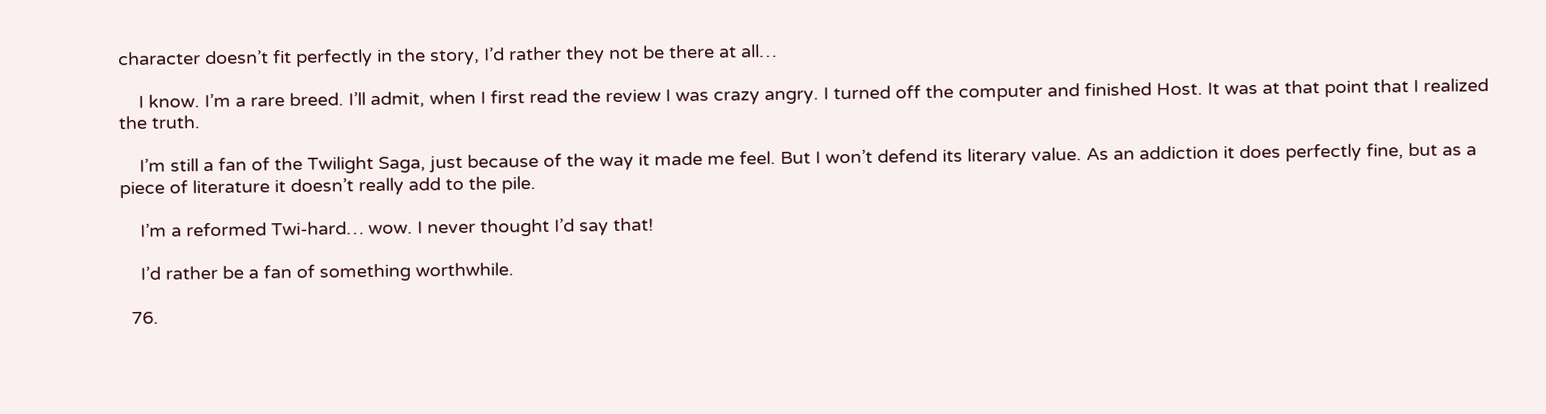character doesn’t fit perfectly in the story, I’d rather they not be there at all…

    I know. I’m a rare breed. I’ll admit, when I first read the review I was crazy angry. I turned off the computer and finished Host. It was at that point that I realized the truth.

    I’m still a fan of the Twilight Saga, just because of the way it made me feel. But I won’t defend its literary value. As an addiction it does perfectly fine, but as a piece of literature it doesn’t really add to the pile.

    I’m a reformed Twi-hard… wow. I never thought I’d say that!

    I’d rather be a fan of something worthwhile.

  76.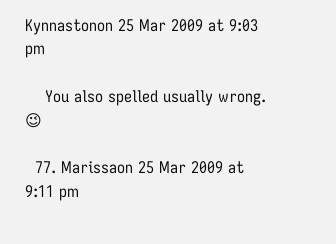Kynnastonon 25 Mar 2009 at 9:03 pm

    You also spelled usually wrong. 😉

  77. Marissaon 25 Mar 2009 at 9:11 pm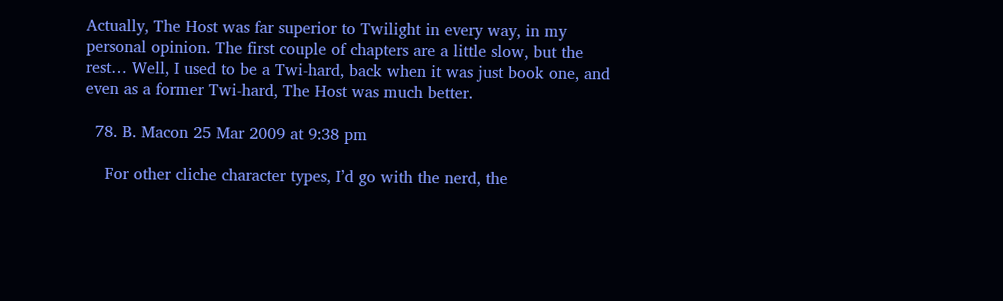Actually, The Host was far superior to Twilight in every way, in my personal opinion. The first couple of chapters are a little slow, but the rest… Well, I used to be a Twi-hard, back when it was just book one, and even as a former Twi-hard, The Host was much better.

  78. B. Macon 25 Mar 2009 at 9:38 pm

    For other cliche character types, I’d go with the nerd, the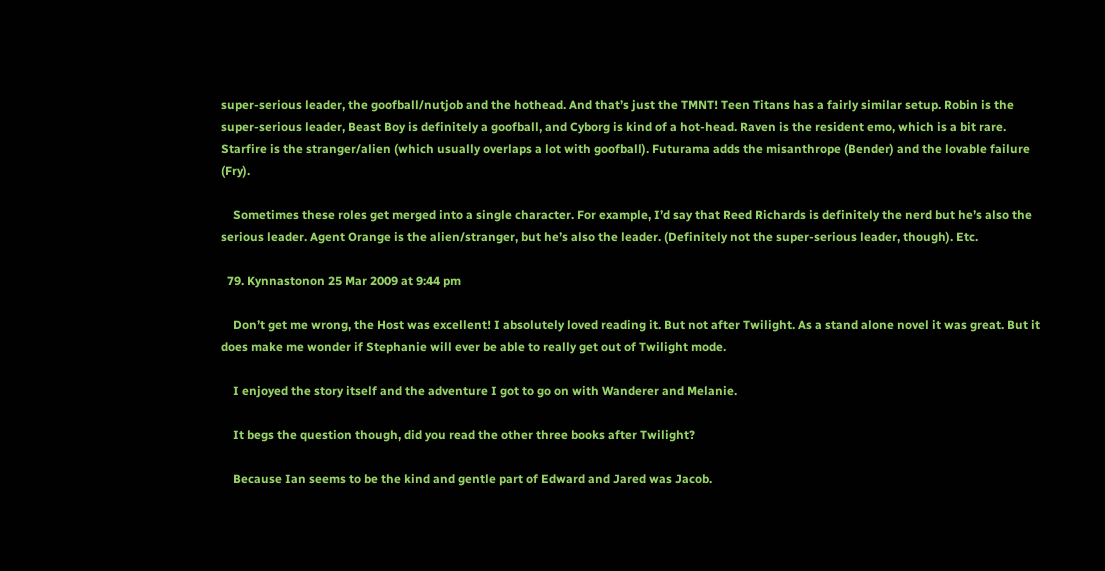super-serious leader, the goofball/nutjob and the hothead. And that’s just the TMNT! Teen Titans has a fairly similar setup. Robin is the super-serious leader, Beast Boy is definitely a goofball, and Cyborg is kind of a hot-head. Raven is the resident emo, which is a bit rare. Starfire is the stranger/alien (which usually overlaps a lot with goofball). Futurama adds the misanthrope (Bender) and the lovable failure (Fry).

    Sometimes these roles get merged into a single character. For example, I’d say that Reed Richards is definitely the nerd but he’s also the serious leader. Agent Orange is the alien/stranger, but he’s also the leader. (Definitely not the super-serious leader, though). Etc.

  79. Kynnastonon 25 Mar 2009 at 9:44 pm

    Don’t get me wrong, the Host was excellent! I absolutely loved reading it. But not after Twilight. As a stand alone novel it was great. But it does make me wonder if Stephanie will ever be able to really get out of Twilight mode.

    I enjoyed the story itself and the adventure I got to go on with Wanderer and Melanie.

    It begs the question though, did you read the other three books after Twilight?

    Because Ian seems to be the kind and gentle part of Edward and Jared was Jacob.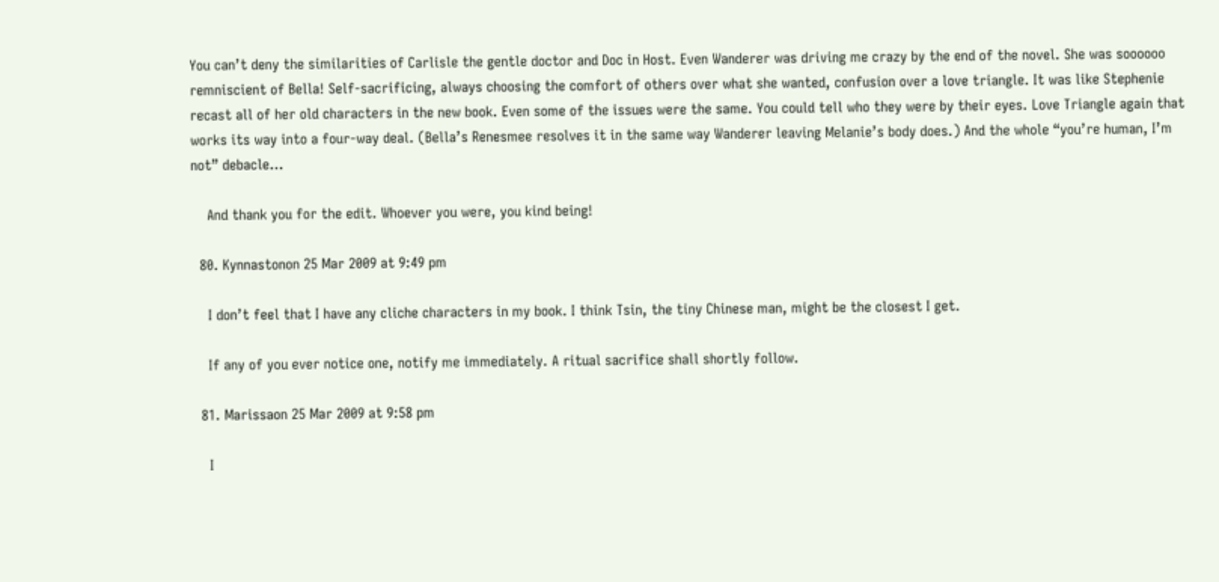You can’t deny the similarities of Carlisle the gentle doctor and Doc in Host. Even Wanderer was driving me crazy by the end of the novel. She was soooooo remniscient of Bella! Self-sacrificing, always choosing the comfort of others over what she wanted, confusion over a love triangle. It was like Stephenie recast all of her old characters in the new book. Even some of the issues were the same. You could tell who they were by their eyes. Love Triangle again that works its way into a four-way deal. (Bella’s Renesmee resolves it in the same way Wanderer leaving Melanie’s body does.) And the whole “you’re human, I’m not” debacle…

    And thank you for the edit. Whoever you were, you kind being!

  80. Kynnastonon 25 Mar 2009 at 9:49 pm

    I don’t feel that I have any cliche characters in my book. I think Tsin, the tiny Chinese man, might be the closest I get.

    If any of you ever notice one, notify me immediately. A ritual sacrifice shall shortly follow.

  81. Marissaon 25 Mar 2009 at 9:58 pm

    I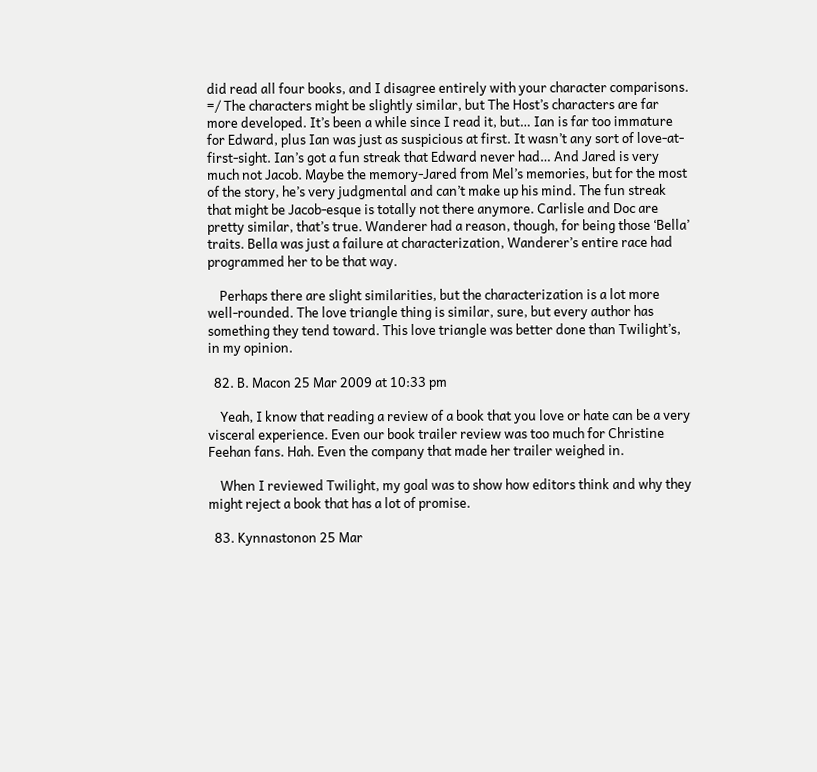did read all four books, and I disagree entirely with your character comparisons. =/ The characters might be slightly similar, but The Host’s characters are far more developed. It’s been a while since I read it, but… Ian is far too immature for Edward, plus Ian was just as suspicious at first. It wasn’t any sort of love-at-first-sight. Ian’s got a fun streak that Edward never had… And Jared is very much not Jacob. Maybe the memory-Jared from Mel’s memories, but for the most of the story, he’s very judgmental and can’t make up his mind. The fun streak that might be Jacob-esque is totally not there anymore. Carlisle and Doc are pretty similar, that’s true. Wanderer had a reason, though, for being those ‘Bella’ traits. Bella was just a failure at characterization, Wanderer’s entire race had programmed her to be that way.

    Perhaps there are slight similarities, but the characterization is a lot more well-rounded. The love triangle thing is similar, sure, but every author has something they tend toward. This love triangle was better done than Twilight’s, in my opinion.

  82. B. Macon 25 Mar 2009 at 10:33 pm

    Yeah, I know that reading a review of a book that you love or hate can be a very visceral experience. Even our book trailer review was too much for Christine Feehan fans. Hah. Even the company that made her trailer weighed in.

    When I reviewed Twilight, my goal was to show how editors think and why they might reject a book that has a lot of promise.

  83. Kynnastonon 25 Mar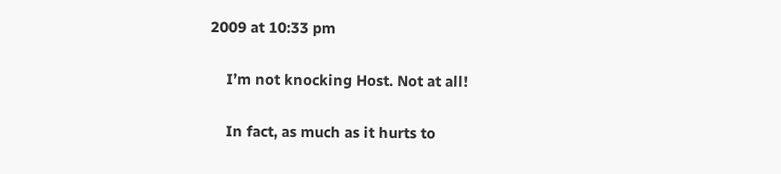2009 at 10:33 pm

    I’m not knocking Host. Not at all!

    In fact, as much as it hurts to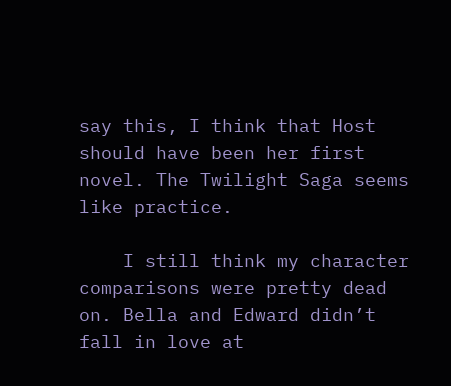say this, I think that Host should have been her first novel. The Twilight Saga seems like practice.

    I still think my character comparisons were pretty dead on. Bella and Edward didn’t fall in love at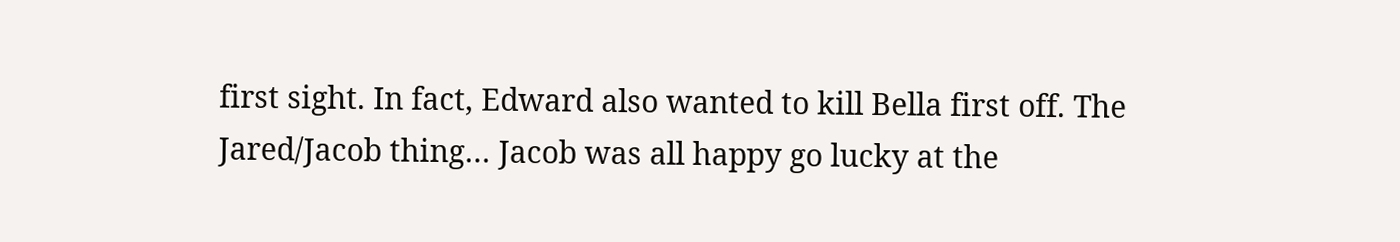first sight. In fact, Edward also wanted to kill Bella first off. The Jared/Jacob thing… Jacob was all happy go lucky at the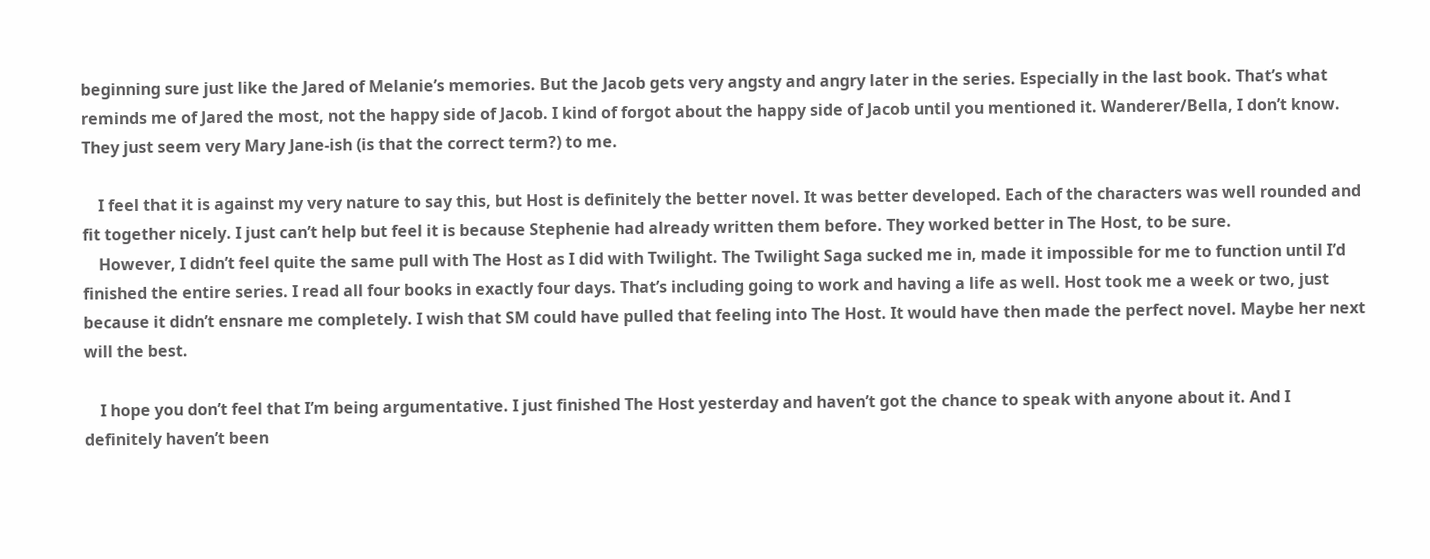beginning sure just like the Jared of Melanie’s memories. But the Jacob gets very angsty and angry later in the series. Especially in the last book. That’s what reminds me of Jared the most, not the happy side of Jacob. I kind of forgot about the happy side of Jacob until you mentioned it. Wanderer/Bella, I don’t know. They just seem very Mary Jane-ish (is that the correct term?) to me.

    I feel that it is against my very nature to say this, but Host is definitely the better novel. It was better developed. Each of the characters was well rounded and fit together nicely. I just can’t help but feel it is because Stephenie had already written them before. They worked better in The Host, to be sure.
    However, I didn’t feel quite the same pull with The Host as I did with Twilight. The Twilight Saga sucked me in, made it impossible for me to function until I’d finished the entire series. I read all four books in exactly four days. That’s including going to work and having a life as well. Host took me a week or two, just because it didn’t ensnare me completely. I wish that SM could have pulled that feeling into The Host. It would have then made the perfect novel. Maybe her next will the best.

    I hope you don’t feel that I’m being argumentative. I just finished The Host yesterday and haven’t got the chance to speak with anyone about it. And I definitely haven’t been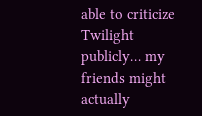able to criticize Twilight publicly… my friends might actually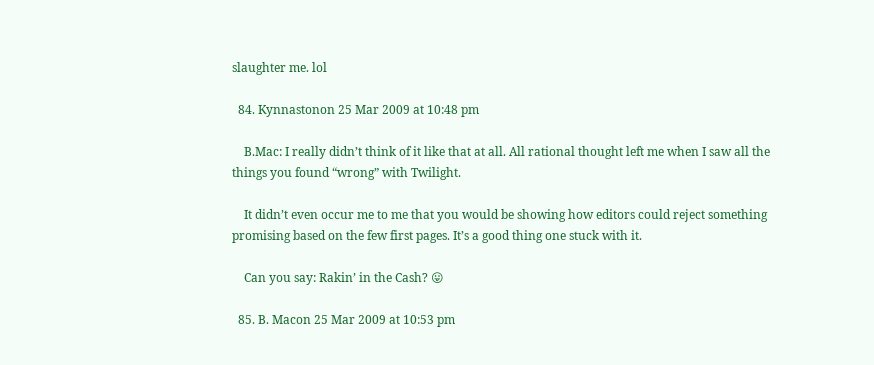slaughter me. lol

  84. Kynnastonon 25 Mar 2009 at 10:48 pm

    B.Mac: I really didn’t think of it like that at all. All rational thought left me when I saw all the things you found “wrong” with Twilight.

    It didn’t even occur me to me that you would be showing how editors could reject something promising based on the few first pages. It’s a good thing one stuck with it.

    Can you say: Rakin’ in the Cash? 😛

  85. B. Macon 25 Mar 2009 at 10:53 pm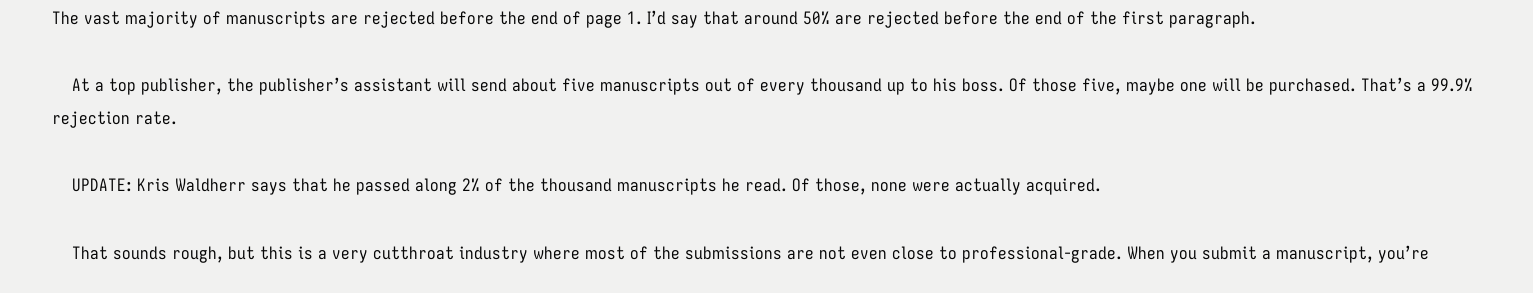The vast majority of manuscripts are rejected before the end of page 1. I’d say that around 50% are rejected before the end of the first paragraph.

    At a top publisher, the publisher’s assistant will send about five manuscripts out of every thousand up to his boss. Of those five, maybe one will be purchased. That’s a 99.9% rejection rate.

    UPDATE: Kris Waldherr says that he passed along 2% of the thousand manuscripts he read. Of those, none were actually acquired.

    That sounds rough, but this is a very cutthroat industry where most of the submissions are not even close to professional-grade. When you submit a manuscript, you’re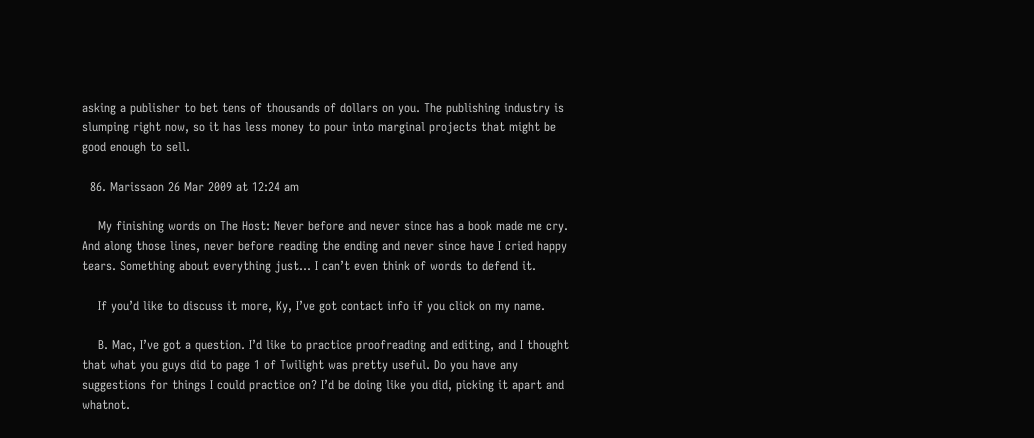asking a publisher to bet tens of thousands of dollars on you. The publishing industry is slumping right now, so it has less money to pour into marginal projects that might be good enough to sell.

  86. Marissaon 26 Mar 2009 at 12:24 am

    My finishing words on The Host: Never before and never since has a book made me cry. And along those lines, never before reading the ending and never since have I cried happy tears. Something about everything just… I can’t even think of words to defend it.

    If you’d like to discuss it more, Ky, I’ve got contact info if you click on my name.

    B. Mac, I’ve got a question. I’d like to practice proofreading and editing, and I thought that what you guys did to page 1 of Twilight was pretty useful. Do you have any suggestions for things I could practice on? I’d be doing like you did, picking it apart and whatnot.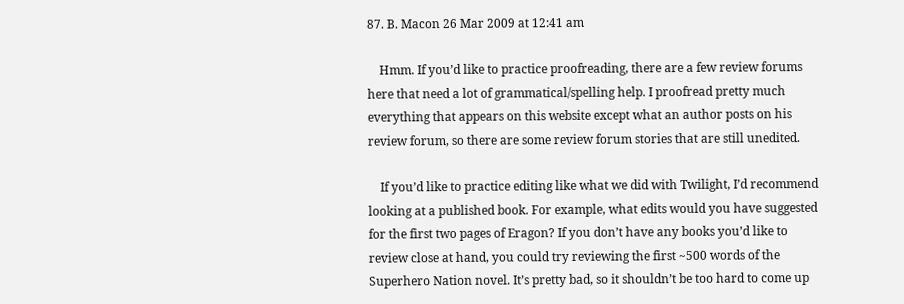87. B. Macon 26 Mar 2009 at 12:41 am

    Hmm. If you’d like to practice proofreading, there are a few review forums here that need a lot of grammatical/spelling help. I proofread pretty much everything that appears on this website except what an author posts on his review forum, so there are some review forum stories that are still unedited.

    If you’d like to practice editing like what we did with Twilight, I’d recommend looking at a published book. For example, what edits would you have suggested for the first two pages of Eragon? If you don’t have any books you’d like to review close at hand, you could try reviewing the first ~500 words of the Superhero Nation novel. It’s pretty bad, so it shouldn’t be too hard to come up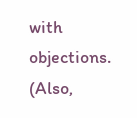with objections. (Also,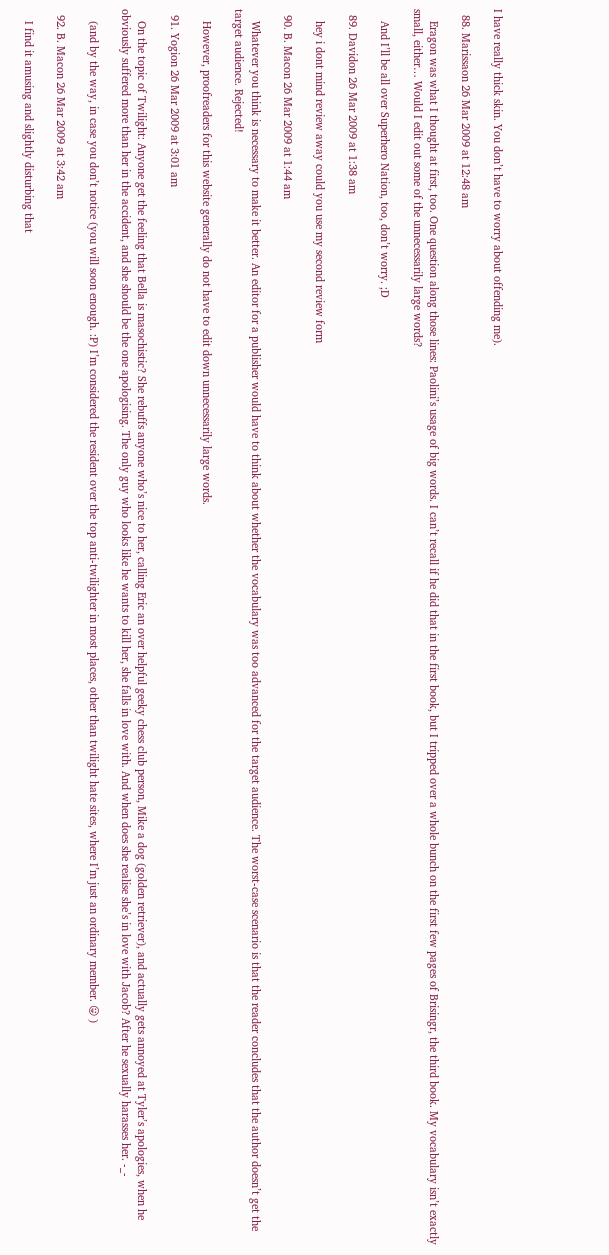I have really thick skin. You don’t have to worry about offending me).

  88. Marissaon 26 Mar 2009 at 12:48 am

    Eragon was what I thought at first, too. One question along those lines: Paolini’s usage of big words. I can’t recall if he did that in the first book, but I tripped over a whole bunch on the first few pages of Brisingr, the third book. My vocabulary isn’t exactly small, either… Would I edit out some of the unnecessarily large words?

    And I’ll be all over Superhero Nation, too, don’t worry. ;D

  89. Davidon 26 Mar 2009 at 1:38 am

    hey i dont mind review away could you use my second review form

  90. B. Macon 26 Mar 2009 at 1:44 am

    Whatever you think is necessary to make it better. An editor for a publisher would have to think about whether the vocabulary was too advanced for the target audience. The worst-case scenario is that the reader concludes that the author doesn’t get the target audience. Rejected!

    However, proofreaders for this website generally do not have to edit down unnecessarily large words.

  91. Yogion 26 Mar 2009 at 3:01 am

    On the topic of Twilight: Anyone get the feeling that Bella is masochistic? She rebuffs anyone who’s nice to her, calling Eric an over helpful geeky chess club person, Mike a dog (golden retriever), and actually gets annoyed at Tyler’s apologies, when he obviously suffered more than her in the accident, and she should be the one apologising. The only guy who looks like he wants to kill her, she falls in love with. And when does she realise she’s in love with Jacob? After he sexually harasses her. -_-

    (and by the way, in case you don’t notice (you will soon enough. :P) I’m considered the resident over the top anti-twilighter in most places, other than twilight hate sites, where I’m just an ordinary member. 😛 )

  92. B. Macon 26 Mar 2009 at 3:42 am

    I find it amusing and slightly disturbing that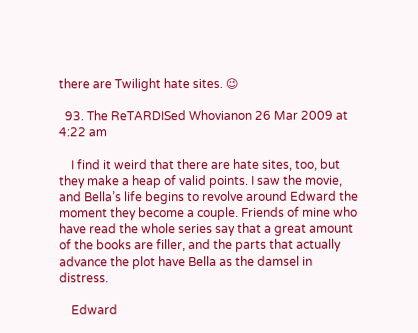there are Twilight hate sites. 😉

  93. The ReTARDISed Whovianon 26 Mar 2009 at 4:22 am

    I find it weird that there are hate sites, too, but they make a heap of valid points. I saw the movie, and Bella’s life begins to revolve around Edward the moment they become a couple. Friends of mine who have read the whole series say that a great amount of the books are filler, and the parts that actually advance the plot have Bella as the damsel in distress.

    Edward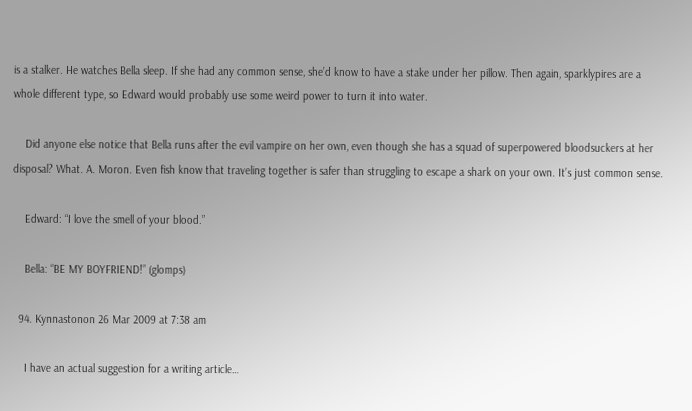is a stalker. He watches Bella sleep. If she had any common sense, she’d know to have a stake under her pillow. Then again, sparklypires are a whole different type, so Edward would probably use some weird power to turn it into water.

    Did anyone else notice that Bella runs after the evil vampire on her own, even though she has a squad of superpowered bloodsuckers at her disposal? What. A. Moron. Even fish know that traveling together is safer than struggling to escape a shark on your own. It’s just common sense.

    Edward: “I love the smell of your blood.”

    Bella: “BE MY BOYFRIEND!” (glomps)

  94. Kynnastonon 26 Mar 2009 at 7:38 am

    I have an actual suggestion for a writing article…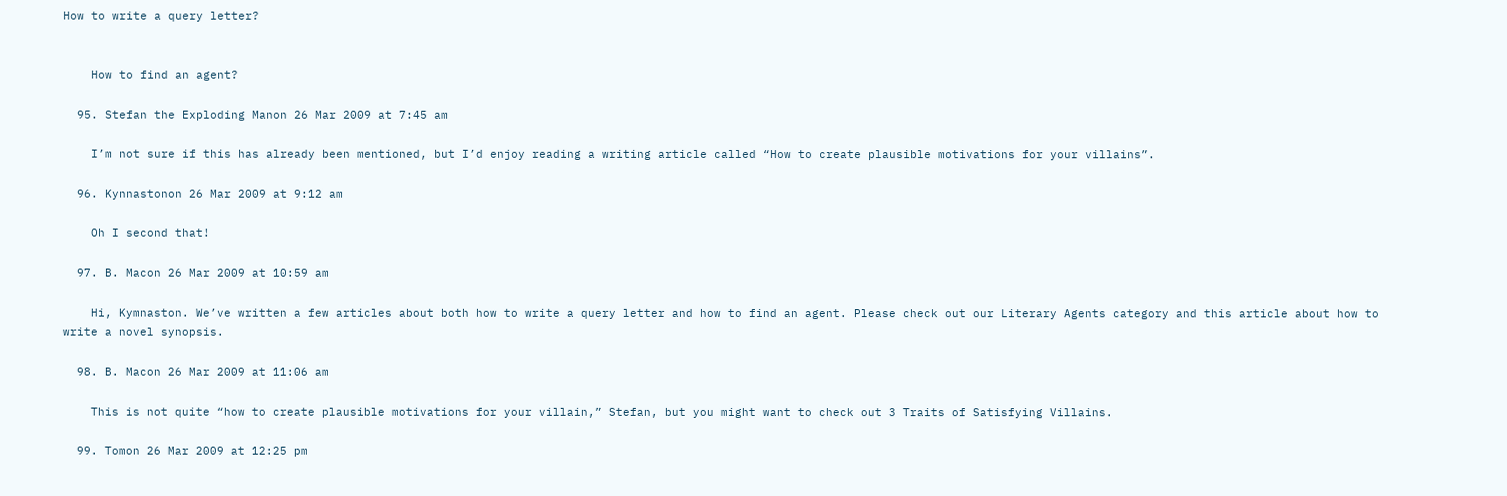How to write a query letter?


    How to find an agent?

  95. Stefan the Exploding Manon 26 Mar 2009 at 7:45 am

    I’m not sure if this has already been mentioned, but I’d enjoy reading a writing article called “How to create plausible motivations for your villains”.

  96. Kynnastonon 26 Mar 2009 at 9:12 am

    Oh I second that!

  97. B. Macon 26 Mar 2009 at 10:59 am

    Hi, Kymnaston. We’ve written a few articles about both how to write a query letter and how to find an agent. Please check out our Literary Agents category and this article about how to write a novel synopsis.

  98. B. Macon 26 Mar 2009 at 11:06 am

    This is not quite “how to create plausible motivations for your villain,” Stefan, but you might want to check out 3 Traits of Satisfying Villains.

  99. Tomon 26 Mar 2009 at 12:25 pm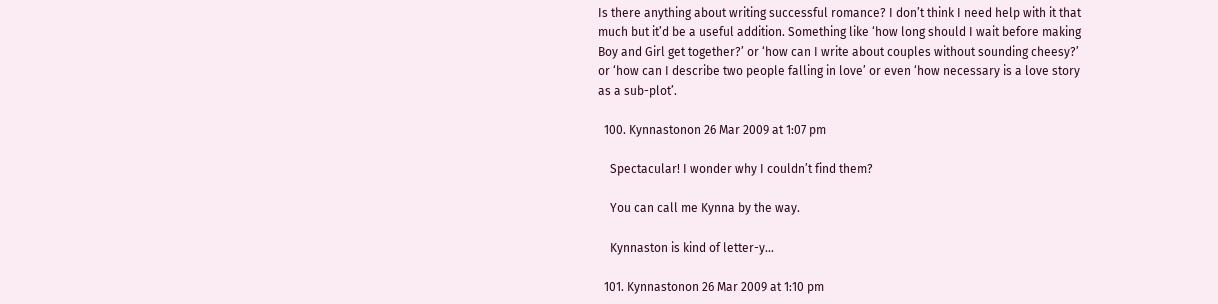Is there anything about writing successful romance? I don’t think I need help with it that much but it’d be a useful addition. Something like ‘how long should I wait before making Boy and Girl get together?’ or ‘how can I write about couples without sounding cheesy?’ or ‘how can I describe two people falling in love’ or even ‘how necessary is a love story as a sub-plot’.

  100. Kynnastonon 26 Mar 2009 at 1:07 pm

    Spectacular! I wonder why I couldn’t find them?

    You can call me Kynna by the way.

    Kynnaston is kind of letter-y…

  101. Kynnastonon 26 Mar 2009 at 1:10 pm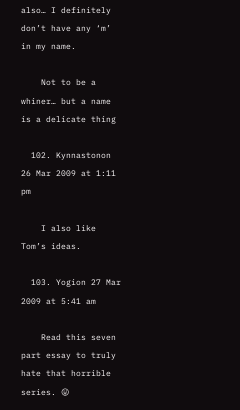also… I definitely don’t have any ‘m’ in my name.

    Not to be a whiner… but a name is a delicate thing

  102. Kynnastonon 26 Mar 2009 at 1:11 pm

    I also like Tom’s ideas.

  103. Yogion 27 Mar 2009 at 5:41 am

    Read this seven part essay to truly hate that horrible series. 😛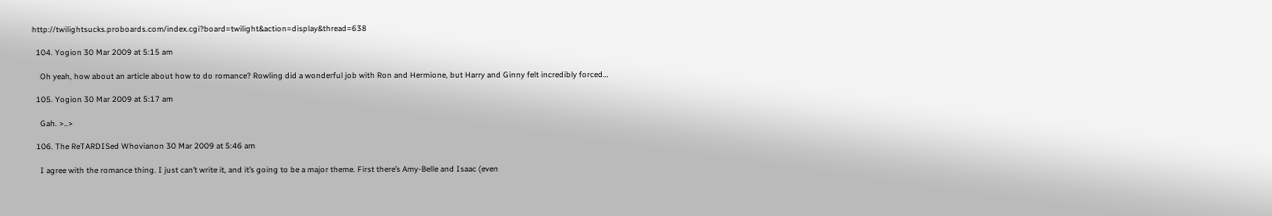http://twilightsucks.proboards.com/index.cgi?board=twilight&action=display&thread=638

  104. Yogion 30 Mar 2009 at 5:15 am

    Oh yeah, how about an article about how to do romance? Rowling did a wonderful job with Ron and Hermione, but Harry and Ginny felt incredibly forced…

  105. Yogion 30 Mar 2009 at 5:17 am

    Gah. >..>

  106. The ReTARDISed Whovianon 30 Mar 2009 at 5:46 am

    I agree with the romance thing. I just can’t write it, and it’s going to be a major theme. First there’s Amy-Belle and Isaac (even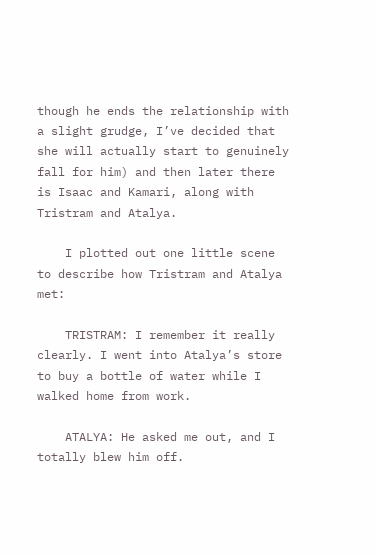though he ends the relationship with a slight grudge, I’ve decided that she will actually start to genuinely fall for him) and then later there is Isaac and Kamari, along with Tristram and Atalya.

    I plotted out one little scene to describe how Tristram and Atalya met:

    TRISTRAM: I remember it really clearly. I went into Atalya’s store to buy a bottle of water while I walked home from work.

    ATALYA: He asked me out, and I totally blew him off.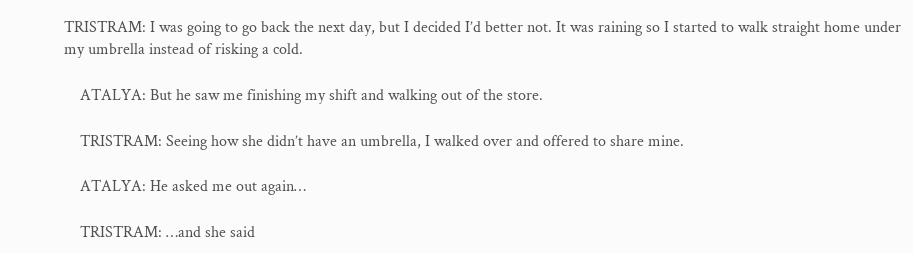TRISTRAM: I was going to go back the next day, but I decided I’d better not. It was raining so I started to walk straight home under my umbrella instead of risking a cold.

    ATALYA: But he saw me finishing my shift and walking out of the store.

    TRISTRAM: Seeing how she didn’t have an umbrella, I walked over and offered to share mine.

    ATALYA: He asked me out again…

    TRISTRAM: …and she said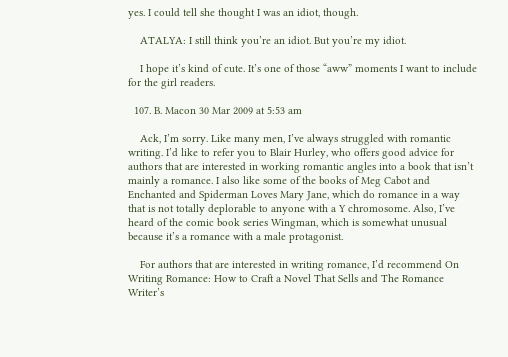yes. I could tell she thought I was an idiot, though.

    ATALYA: I still think you’re an idiot. But you’re my idiot.

    I hope it’s kind of cute. It’s one of those “aww” moments I want to include for the girl readers.

  107. B. Macon 30 Mar 2009 at 5:53 am

    Ack, I’m sorry. Like many men, I’ve always struggled with romantic writing. I’d like to refer you to Blair Hurley, who offers good advice for authors that are interested in working romantic angles into a book that isn’t mainly a romance. I also like some of the books of Meg Cabot and Enchanted and Spiderman Loves Mary Jane, which do romance in a way that is not totally deplorable to anyone with a Y chromosome. Also, I’ve heard of the comic book series Wingman, which is somewhat unusual because it’s a romance with a male protagonist.

    For authors that are interested in writing romance, I’d recommend On Writing Romance: How to Craft a Novel That Sells and The Romance Writer’s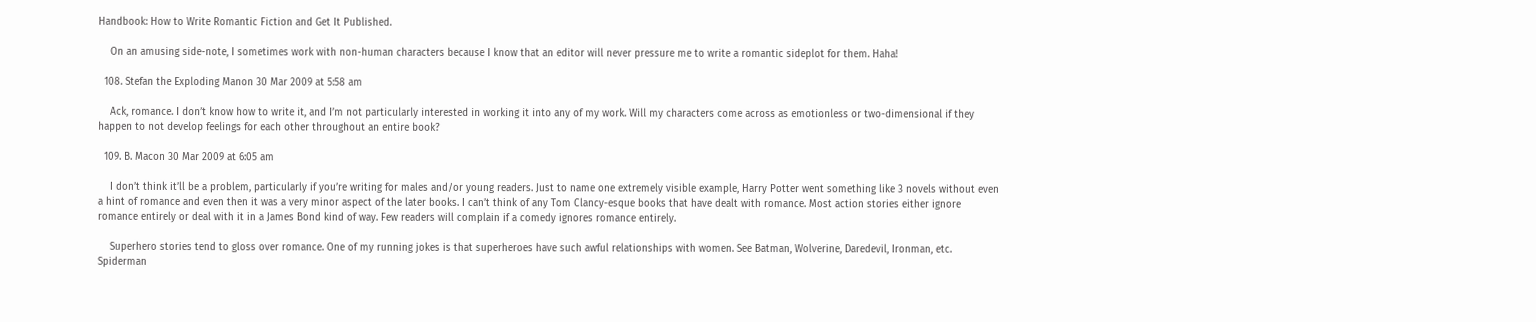Handbook: How to Write Romantic Fiction and Get It Published.

    On an amusing side-note, I sometimes work with non-human characters because I know that an editor will never pressure me to write a romantic sideplot for them. Haha!

  108. Stefan the Exploding Manon 30 Mar 2009 at 5:58 am

    Ack, romance. I don’t know how to write it, and I’m not particularly interested in working it into any of my work. Will my characters come across as emotionless or two-dimensional if they happen to not develop feelings for each other throughout an entire book?

  109. B. Macon 30 Mar 2009 at 6:05 am

    I don’t think it’ll be a problem, particularly if you’re writing for males and/or young readers. Just to name one extremely visible example, Harry Potter went something like 3 novels without even a hint of romance and even then it was a very minor aspect of the later books. I can’t think of any Tom Clancy-esque books that have dealt with romance. Most action stories either ignore romance entirely or deal with it in a James Bond kind of way. Few readers will complain if a comedy ignores romance entirely.

    Superhero stories tend to gloss over romance. One of my running jokes is that superheroes have such awful relationships with women. See Batman, Wolverine, Daredevil, Ironman, etc. Spiderman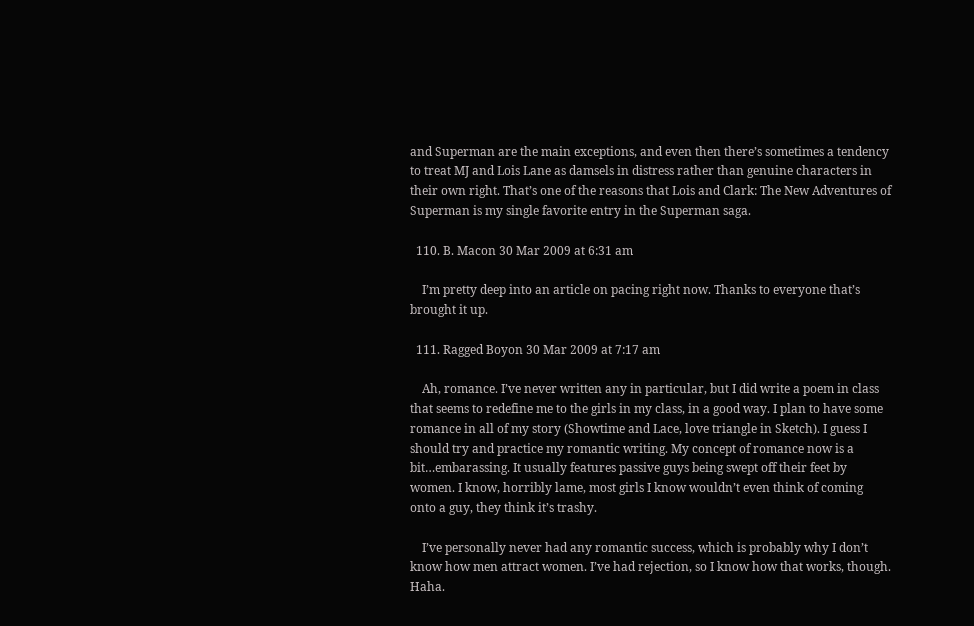and Superman are the main exceptions, and even then there’s sometimes a tendency to treat MJ and Lois Lane as damsels in distress rather than genuine characters in their own right. That’s one of the reasons that Lois and Clark: The New Adventures of Superman is my single favorite entry in the Superman saga.

  110. B. Macon 30 Mar 2009 at 6:31 am

    I’m pretty deep into an article on pacing right now. Thanks to everyone that’s brought it up.

  111. Ragged Boyon 30 Mar 2009 at 7:17 am

    Ah, romance. I’ve never written any in particular, but I did write a poem in class that seems to redefine me to the girls in my class, in a good way. I plan to have some romance in all of my story (Showtime and Lace, love triangle in Sketch). I guess I should try and practice my romantic writing. My concept of romance now is a bit…embarassing. It usually features passive guys being swept off their feet by women. I know, horribly lame, most girls I know wouldn’t even think of coming onto a guy, they think it’s trashy.

    I’ve personally never had any romantic success, which is probably why I don’t know how men attract women. I’ve had rejection, so I know how that works, though. Haha.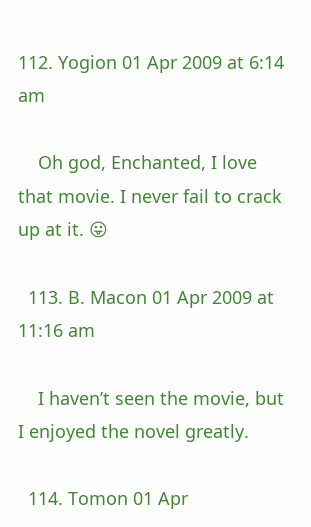112. Yogion 01 Apr 2009 at 6:14 am

    Oh god, Enchanted, I love that movie. I never fail to crack up at it. 😛

  113. B. Macon 01 Apr 2009 at 11:16 am

    I haven’t seen the movie, but I enjoyed the novel greatly.

  114. Tomon 01 Apr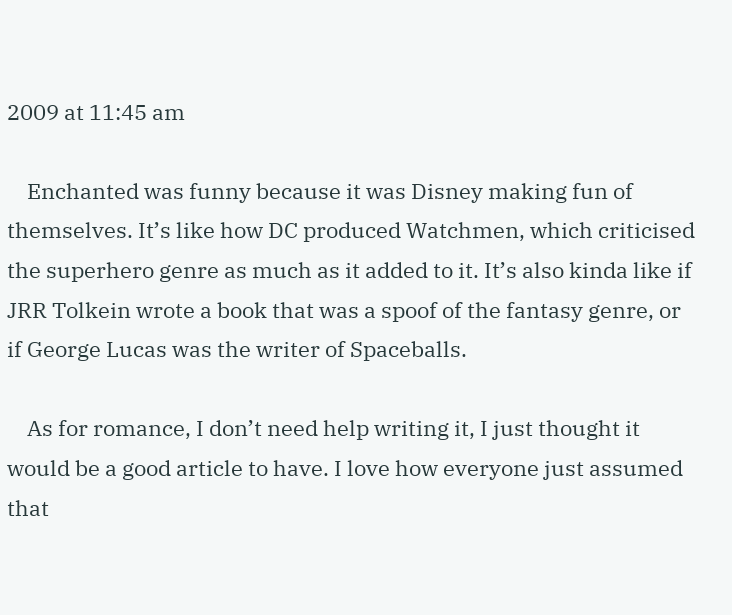2009 at 11:45 am

    Enchanted was funny because it was Disney making fun of themselves. It’s like how DC produced Watchmen, which criticised the superhero genre as much as it added to it. It’s also kinda like if JRR Tolkein wrote a book that was a spoof of the fantasy genre, or if George Lucas was the writer of Spaceballs.

    As for romance, I don’t need help writing it, I just thought it would be a good article to have. I love how everyone just assumed that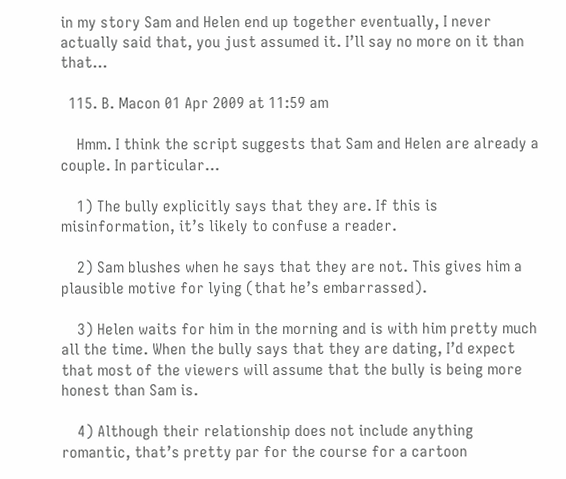in my story Sam and Helen end up together eventually, I never actually said that, you just assumed it. I’ll say no more on it than that…

  115. B. Macon 01 Apr 2009 at 11:59 am

    Hmm. I think the script suggests that Sam and Helen are already a couple. In particular…

    1) The bully explicitly says that they are. If this is misinformation, it’s likely to confuse a reader.

    2) Sam blushes when he says that they are not. This gives him a plausible motive for lying (that he’s embarrassed).

    3) Helen waits for him in the morning and is with him pretty much all the time. When the bully says that they are dating, I’d expect that most of the viewers will assume that the bully is being more honest than Sam is.

    4) Although their relationship does not include anything romantic, that’s pretty par for the course for a cartoon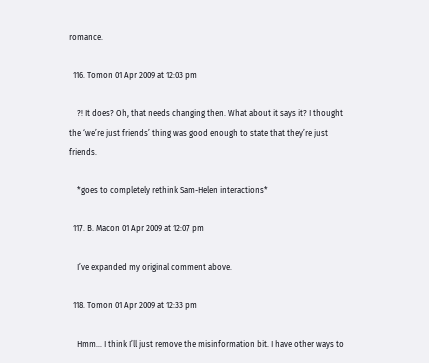romance.

  116. Tomon 01 Apr 2009 at 12:03 pm

    ?! It does? Oh, that needs changing then. What about it says it? I thought the ‘we’re just friends’ thing was good enough to state that they’re just friends.

    *goes to completely rethink Sam-Helen interactions*

  117. B. Macon 01 Apr 2009 at 12:07 pm

    I’ve expanded my original comment above.

  118. Tomon 01 Apr 2009 at 12:33 pm

    Hmm… I think I’ll just remove the misinformation bit. I have other ways to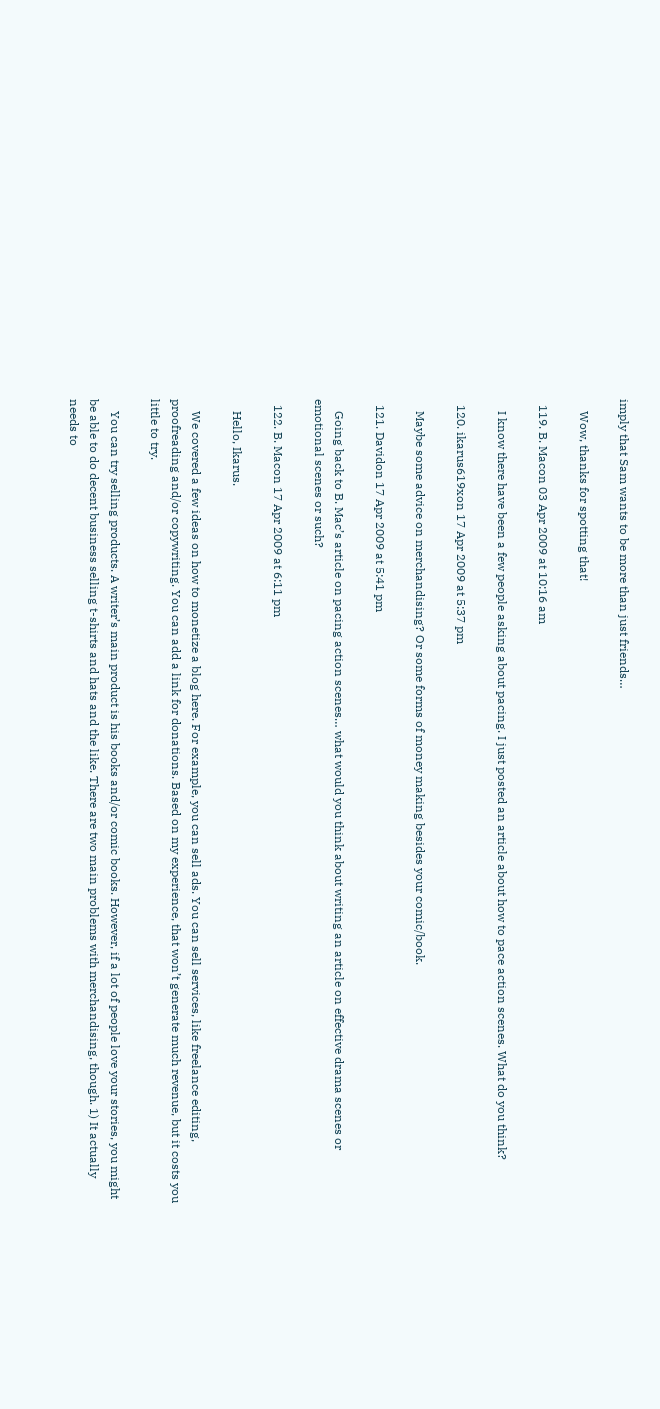imply that Sam wants to be more than just friends…

    Wow, thanks for spotting that!

  119. B. Macon 03 Apr 2009 at 10:16 am

    I know there have been a few people asking about pacing. I just posted an article about how to pace action scenes. What do you think?

  120. ikarus619xon 17 Apr 2009 at 5:37 pm

    Maybe some advice on merchandising? Or some forms of money making besides your comic/book.

  121. Davidon 17 Apr 2009 at 5:41 pm

    Going back to B. Mac’s article on pacing action scenes… what would you think about writing an article on effective drama scenes or emotional scenes or such?

  122. B. Macon 17 Apr 2009 at 6:11 pm

    Hello, Ikarus.

    We covered a few ideas on how to monetize a blog here. For example, you can sell ads. You can sell services, like freelance editing, proofreading and/or copywriting. You can add a link for donations. Based on my experience, that won’t generate much revenue, but it costs you little to try.

    You can try selling products. A writer’s main product is his books and/or comic books. However, if a lot of people love your stories, you might be able to do decent business selling t-shirts and hats and the like. There are two main problems with merchandising, though. 1) It actually needs to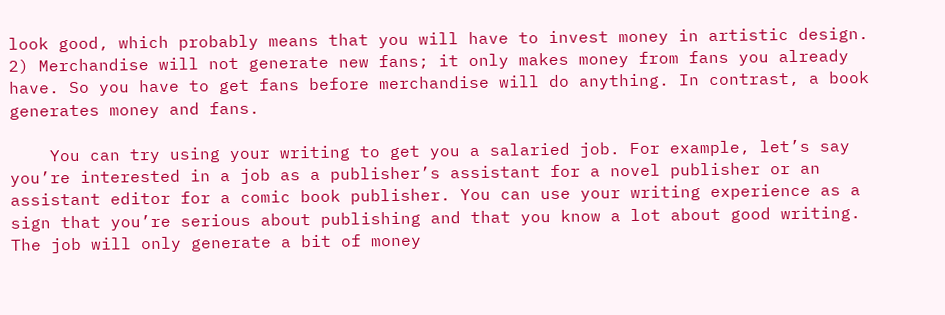look good, which probably means that you will have to invest money in artistic design. 2) Merchandise will not generate new fans; it only makes money from fans you already have. So you have to get fans before merchandise will do anything. In contrast, a book generates money and fans.

    You can try using your writing to get you a salaried job. For example, let’s say you’re interested in a job as a publisher’s assistant for a novel publisher or an assistant editor for a comic book publisher. You can use your writing experience as a sign that you’re serious about publishing and that you know a lot about good writing. The job will only generate a bit of money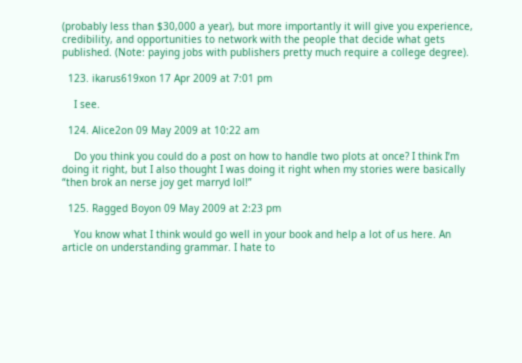(probably less than $30,000 a year), but more importantly it will give you experience, credibility, and opportunities to network with the people that decide what gets published. (Note: paying jobs with publishers pretty much require a college degree).

  123. ikarus619xon 17 Apr 2009 at 7:01 pm

    I see.

  124. Alice2on 09 May 2009 at 10:22 am

    Do you think you could do a post on how to handle two plots at once? I think I’m doing it right, but I also thought I was doing it right when my stories were basically “then brok an nerse joy get marryd lol!”

  125. Ragged Boyon 09 May 2009 at 2:23 pm

    You know what I think would go well in your book and help a lot of us here. An article on understanding grammar. I hate to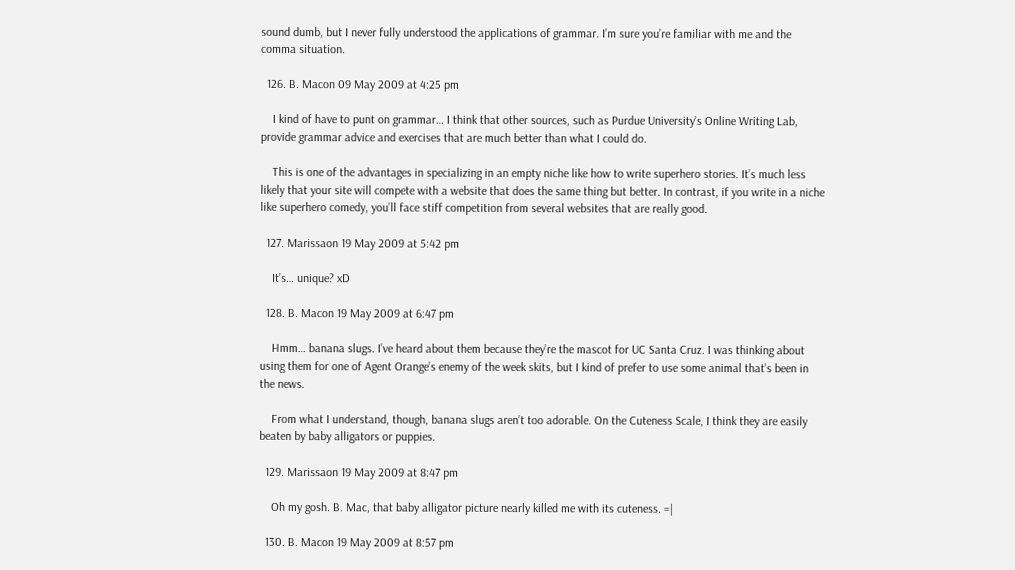sound dumb, but I never fully understood the applications of grammar. I’m sure you’re familiar with me and the comma situation.

  126. B. Macon 09 May 2009 at 4:25 pm

    I kind of have to punt on grammar… I think that other sources, such as Purdue University’s Online Writing Lab, provide grammar advice and exercises that are much better than what I could do.

    This is one of the advantages in specializing in an empty niche like how to write superhero stories. It’s much less likely that your site will compete with a website that does the same thing but better. In contrast, if you write in a niche like superhero comedy, you’ll face stiff competition from several websites that are really good.

  127. Marissaon 19 May 2009 at 5:42 pm

    It’s… unique? xD

  128. B. Macon 19 May 2009 at 6:47 pm

    Hmm… banana slugs. I’ve heard about them because they’re the mascot for UC Santa Cruz. I was thinking about using them for one of Agent Orange’s enemy of the week skits, but I kind of prefer to use some animal that’s been in the news.

    From what I understand, though, banana slugs aren’t too adorable. On the Cuteness Scale, I think they are easily beaten by baby alligators or puppies.

  129. Marissaon 19 May 2009 at 8:47 pm

    Oh my gosh. B. Mac, that baby alligator picture nearly killed me with its cuteness. =|

  130. B. Macon 19 May 2009 at 8:57 pm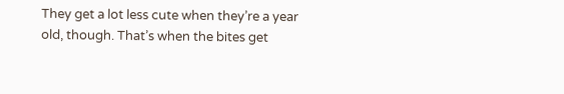They get a lot less cute when they’re a year old, though. That’s when the bites get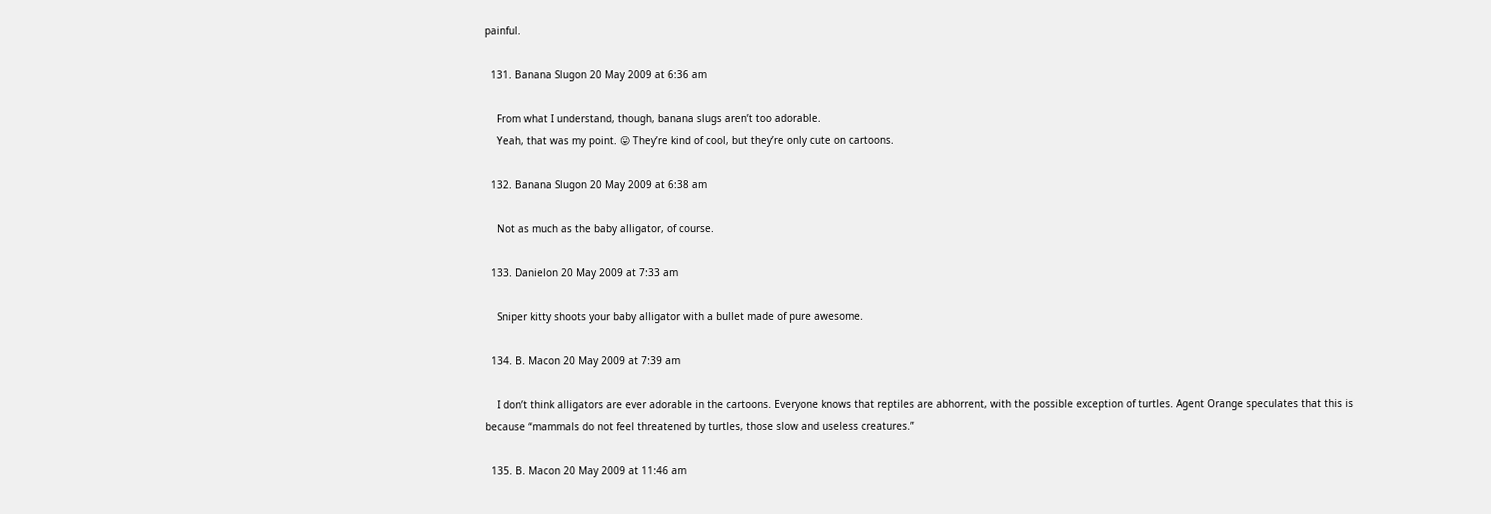painful.

  131. Banana Slugon 20 May 2009 at 6:36 am

    From what I understand, though, banana slugs aren’t too adorable.
    Yeah, that was my point. 😛 They’re kind of cool, but they’re only cute on cartoons.

  132. Banana Slugon 20 May 2009 at 6:38 am

    Not as much as the baby alligator, of course.

  133. Danielon 20 May 2009 at 7:33 am

    Sniper kitty shoots your baby alligator with a bullet made of pure awesome.

  134. B. Macon 20 May 2009 at 7:39 am

    I don’t think alligators are ever adorable in the cartoons. Everyone knows that reptiles are abhorrent, with the possible exception of turtles. Agent Orange speculates that this is because “mammals do not feel threatened by turtles, those slow and useless creatures.”

  135. B. Macon 20 May 2009 at 11:46 am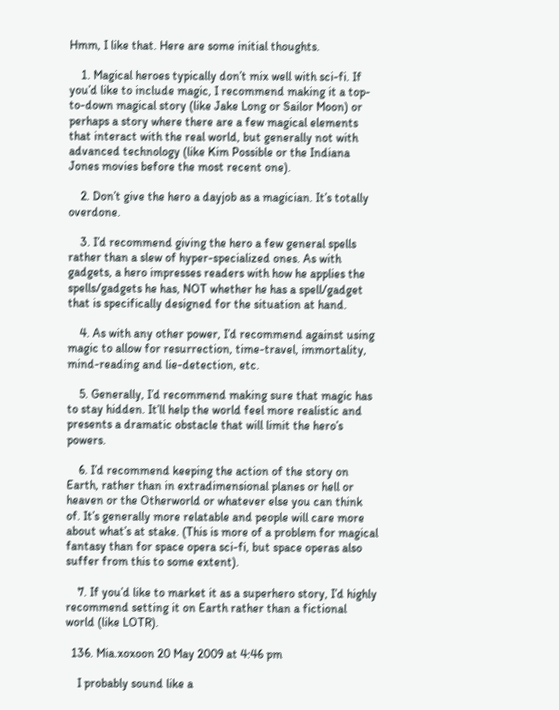Hmm, I like that. Here are some initial thoughts.

    1. Magical heroes typically don’t mix well with sci-fi. If you’d like to include magic, I recommend making it a top-to-down magical story (like Jake Long or Sailor Moon) or perhaps a story where there are a few magical elements that interact with the real world, but generally not with advanced technology (like Kim Possible or the Indiana Jones movies before the most recent one).

    2. Don’t give the hero a dayjob as a magician. It’s totally overdone.

    3. I’d recommend giving the hero a few general spells rather than a slew of hyper-specialized ones. As with gadgets, a hero impresses readers with how he applies the spells/gadgets he has, NOT whether he has a spell/gadget that is specifically designed for the situation at hand.

    4. As with any other power, I’d recommend against using magic to allow for resurrection, time-travel, immortality, mind-reading and lie-detection, etc.

    5. Generally, I’d recommend making sure that magic has to stay hidden. It’ll help the world feel more realistic and presents a dramatic obstacle that will limit the hero’s powers.

    6. I’d recommend keeping the action of the story on Earth, rather than in extradimensional planes or hell or heaven or the Otherworld or whatever else you can think of. It’s generally more relatable and people will care more about what’s at stake. (This is more of a problem for magical fantasy than for space opera sci-fi, but space operas also suffer from this to some extent).

    7. If you’d like to market it as a superhero story, I’d highly recommend setting it on Earth rather than a fictional world (like LOTR).

  136. Mia.xoxoon 20 May 2009 at 4:46 pm

    I probably sound like a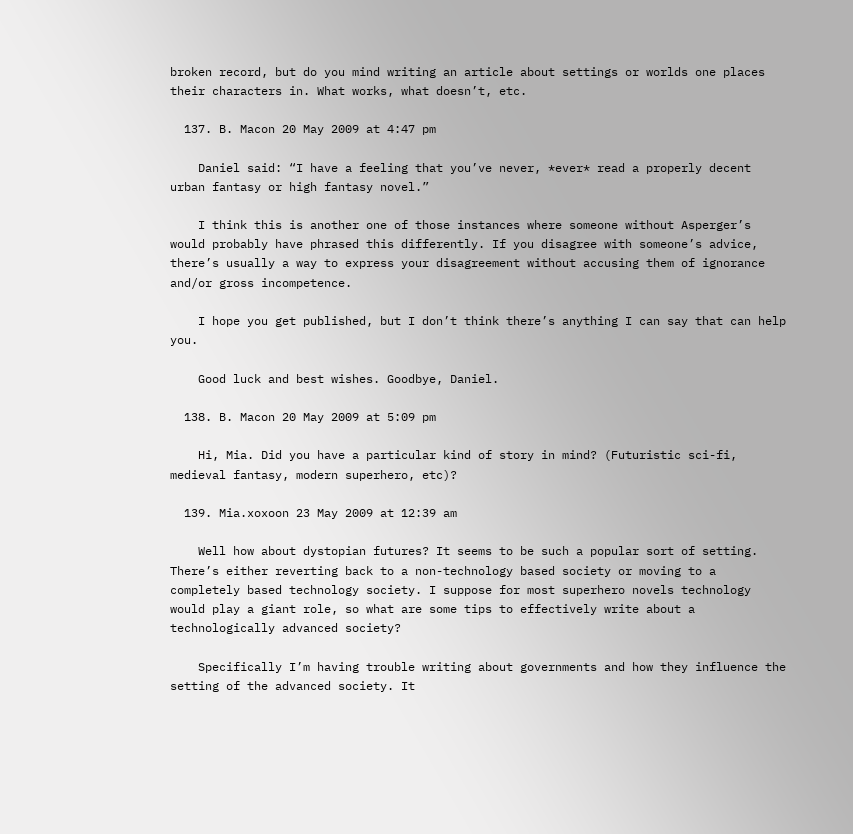broken record, but do you mind writing an article about settings or worlds one places their characters in. What works, what doesn’t, etc.

  137. B. Macon 20 May 2009 at 4:47 pm

    Daniel said: “I have a feeling that you’ve never, *ever* read a properly decent urban fantasy or high fantasy novel.”

    I think this is another one of those instances where someone without Asperger’s would probably have phrased this differently. If you disagree with someone’s advice, there’s usually a way to express your disagreement without accusing them of ignorance and/or gross incompetence.

    I hope you get published, but I don’t think there’s anything I can say that can help you.

    Good luck and best wishes. Goodbye, Daniel.

  138. B. Macon 20 May 2009 at 5:09 pm

    Hi, Mia. Did you have a particular kind of story in mind? (Futuristic sci-fi, medieval fantasy, modern superhero, etc)?

  139. Mia.xoxoon 23 May 2009 at 12:39 am

    Well how about dystopian futures? It seems to be such a popular sort of setting. There’s either reverting back to a non-technology based society or moving to a completely based technology society. I suppose for most superhero novels technology would play a giant role, so what are some tips to effectively write about a technologically advanced society?

    Specifically I’m having trouble writing about governments and how they influence the setting of the advanced society. It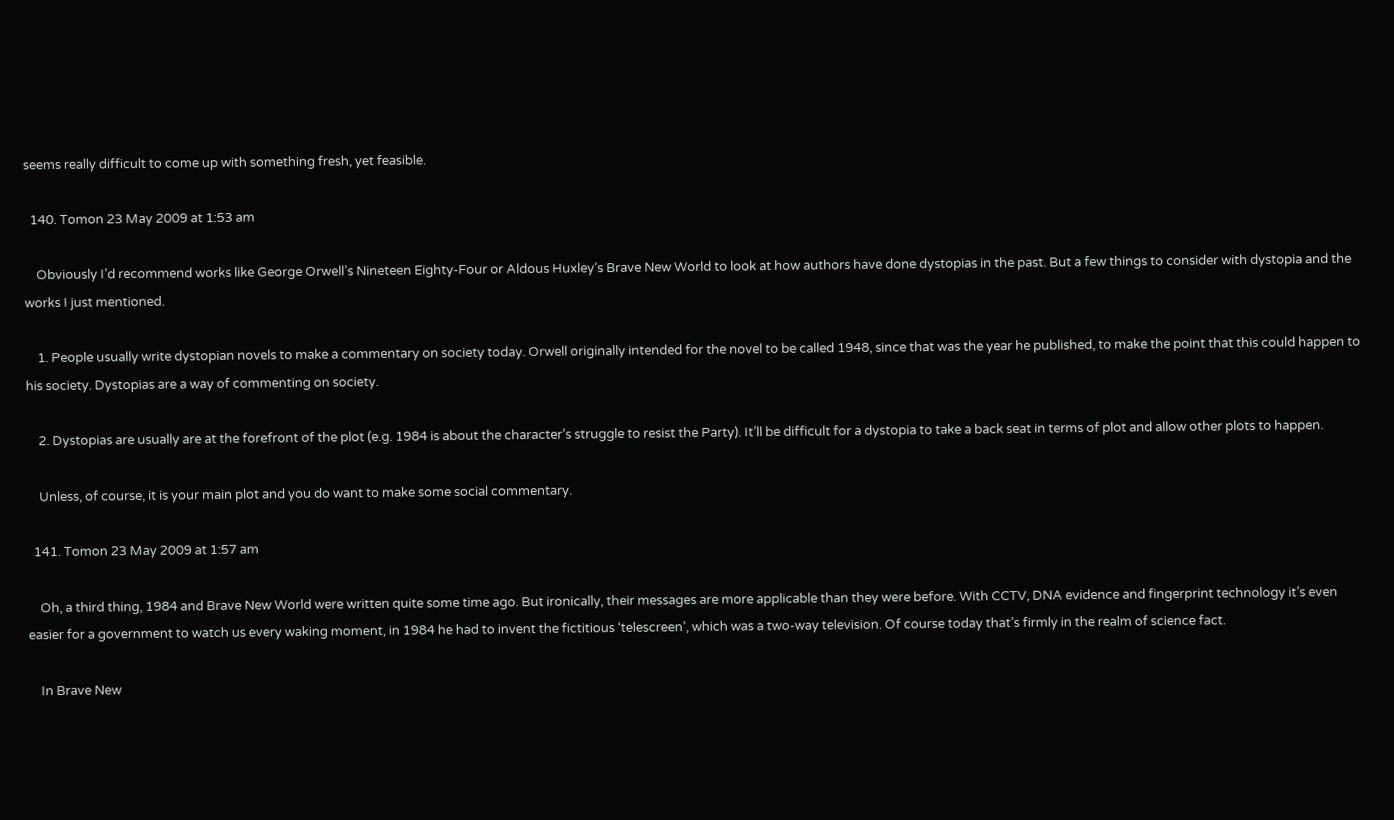seems really difficult to come up with something fresh, yet feasible.

  140. Tomon 23 May 2009 at 1:53 am

    Obviously I’d recommend works like George Orwell’s Nineteen Eighty-Four or Aldous Huxley’s Brave New World to look at how authors have done dystopias in the past. But a few things to consider with dystopia and the works I just mentioned.

    1. People usually write dystopian novels to make a commentary on society today. Orwell originally intended for the novel to be called 1948, since that was the year he published, to make the point that this could happen to his society. Dystopias are a way of commenting on society.

    2. Dystopias are usually are at the forefront of the plot (e.g. 1984 is about the character’s struggle to resist the Party). It’ll be difficult for a dystopia to take a back seat in terms of plot and allow other plots to happen.

    Unless, of course, it is your main plot and you do want to make some social commentary.

  141. Tomon 23 May 2009 at 1:57 am

    Oh, a third thing, 1984 and Brave New World were written quite some time ago. But ironically, their messages are more applicable than they were before. With CCTV, DNA evidence and fingerprint technology it’s even easier for a government to watch us every waking moment, in 1984 he had to invent the fictitious ‘telescreen’, which was a two-way television. Of course today that’s firmly in the realm of science fact.

    In Brave New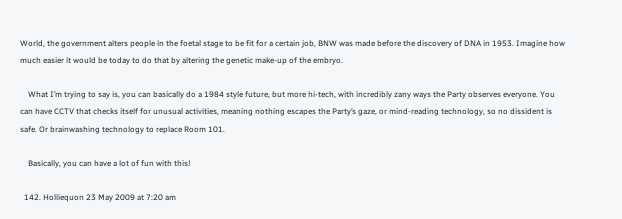World, the government alters people in the foetal stage to be fit for a certain job, BNW was made before the discovery of DNA in 1953. Imagine how much easier it would be today to do that by altering the genetic make-up of the embryo.

    What I’m trying to say is, you can basically do a 1984 style future, but more hi-tech, with incredibly zany ways the Party observes everyone. You can have CCTV that checks itself for unusual activities, meaning nothing escapes the Party’s gaze, or mind-reading technology, so no dissident is safe. Or brainwashing technology to replace Room 101.

    Basically, you can have a lot of fun with this!

  142. Holliequon 23 May 2009 at 7:20 am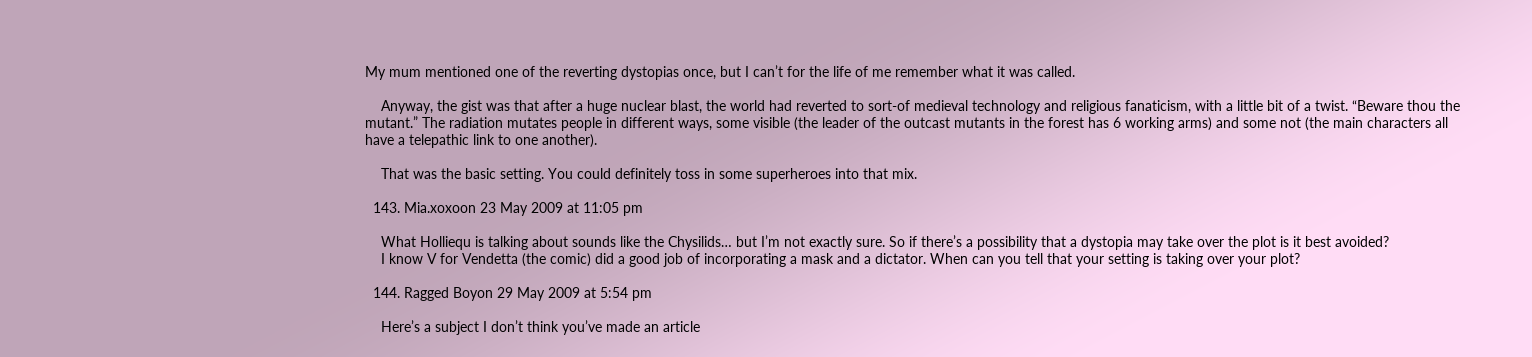My mum mentioned one of the reverting dystopias once, but I can’t for the life of me remember what it was called.

    Anyway, the gist was that after a huge nuclear blast, the world had reverted to sort-of medieval technology and religious fanaticism, with a little bit of a twist. “Beware thou the mutant.” The radiation mutates people in different ways, some visible (the leader of the outcast mutants in the forest has 6 working arms) and some not (the main characters all have a telepathic link to one another).

    That was the basic setting. You could definitely toss in some superheroes into that mix.

  143. Mia.xoxoon 23 May 2009 at 11:05 pm

    What Holliequ is talking about sounds like the Chysilids… but I’m not exactly sure. So if there’s a possibility that a dystopia may take over the plot is it best avoided?
    I know V for Vendetta (the comic) did a good job of incorporating a mask and a dictator. When can you tell that your setting is taking over your plot?

  144. Ragged Boyon 29 May 2009 at 5:54 pm

    Here’s a subject I don’t think you’ve made an article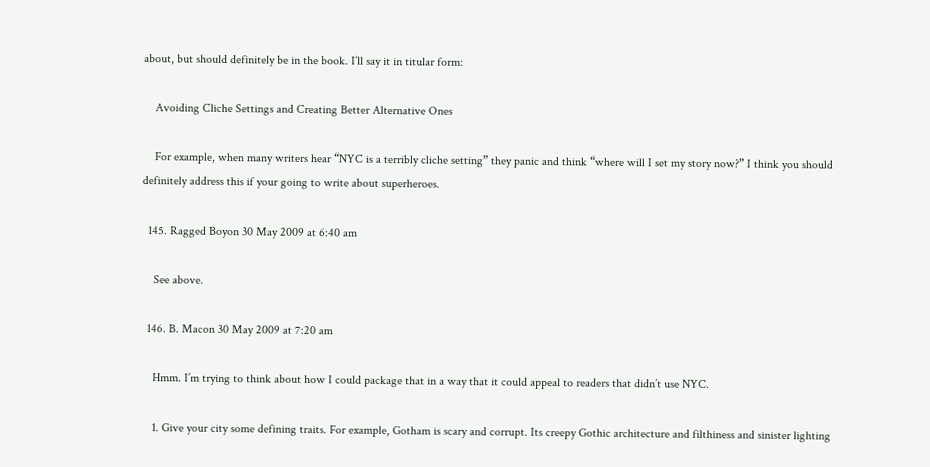about, but should definitely be in the book. I’ll say it in titular form:

    Avoiding Cliche Settings and Creating Better Alternative Ones

    For example, when many writers hear “NYC is a terribly cliche setting” they panic and think “where will I set my story now?” I think you should definitely address this if your going to write about superheroes.

  145. Ragged Boyon 30 May 2009 at 6:40 am

    See above.

  146. B. Macon 30 May 2009 at 7:20 am

    Hmm. I’m trying to think about how I could package that in a way that it could appeal to readers that didn’t use NYC.

    1. Give your city some defining traits. For example, Gotham is scary and corrupt. Its creepy Gothic architecture and filthiness and sinister lighting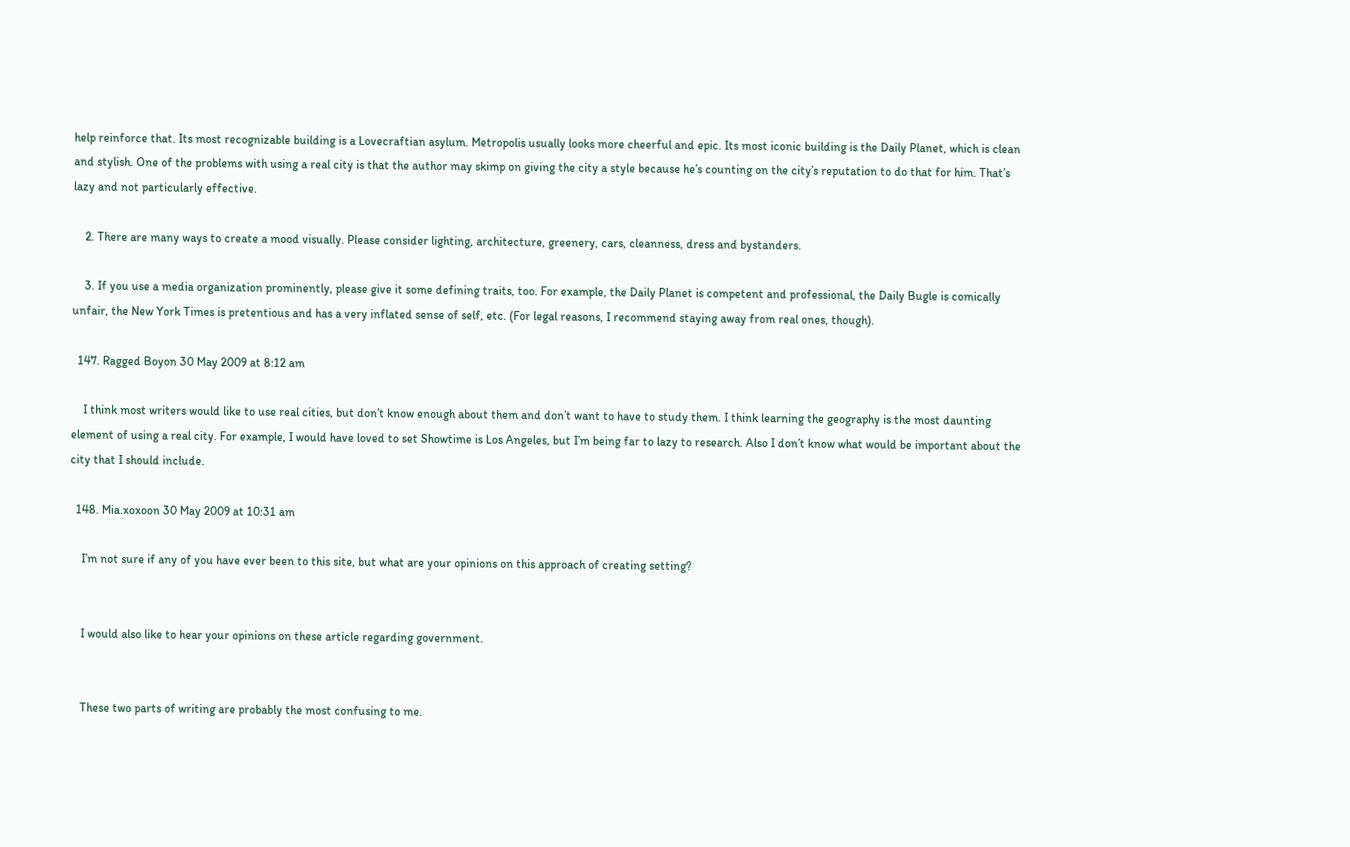help reinforce that. Its most recognizable building is a Lovecraftian asylum. Metropolis usually looks more cheerful and epic. Its most iconic building is the Daily Planet, which is clean and stylish. One of the problems with using a real city is that the author may skimp on giving the city a style because he’s counting on the city’s reputation to do that for him. That’s lazy and not particularly effective.

    2. There are many ways to create a mood visually. Please consider lighting, architecture, greenery, cars, cleanness, dress and bystanders.

    3. If you use a media organization prominently, please give it some defining traits, too. For example, the Daily Planet is competent and professional, the Daily Bugle is comically unfair, the New York Times is pretentious and has a very inflated sense of self, etc. (For legal reasons, I recommend staying away from real ones, though).

  147. Ragged Boyon 30 May 2009 at 8:12 am

    I think most writers would like to use real cities, but don’t know enough about them and don’t want to have to study them. I think learning the geography is the most daunting element of using a real city. For example, I would have loved to set Showtime is Los Angeles, but I’m being far to lazy to research. Also I don’t know what would be important about the city that I should include.

  148. Mia.xoxoon 30 May 2009 at 10:31 am

    I’m not sure if any of you have ever been to this site, but what are your opinions on this approach of creating setting?


    I would also like to hear your opinions on these article regarding government.


    These two parts of writing are probably the most confusing to me.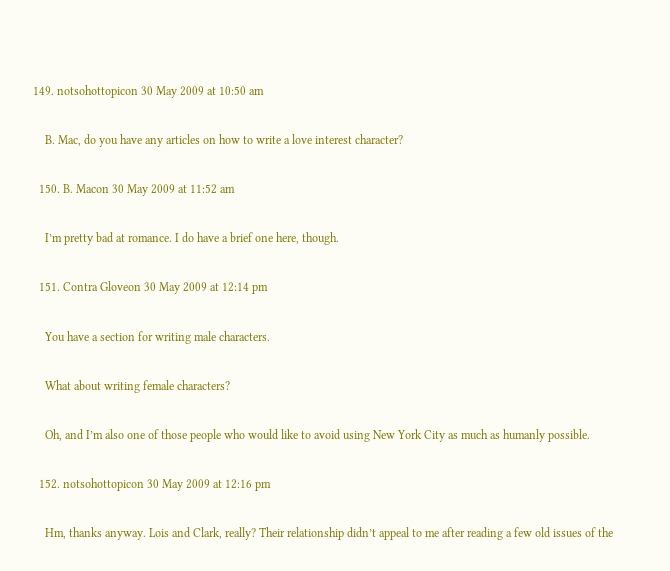149. notsohottopicon 30 May 2009 at 10:50 am

    B. Mac, do you have any articles on how to write a love interest character?

  150. B. Macon 30 May 2009 at 11:52 am

    I’m pretty bad at romance. I do have a brief one here, though.

  151. Contra Gloveon 30 May 2009 at 12:14 pm

    You have a section for writing male characters.

    What about writing female characters?

    Oh, and I’m also one of those people who would like to avoid using New York City as much as humanly possible.

  152. notsohottopicon 30 May 2009 at 12:16 pm

    Hm, thanks anyway. Lois and Clark, really? Their relationship didn’t appeal to me after reading a few old issues of the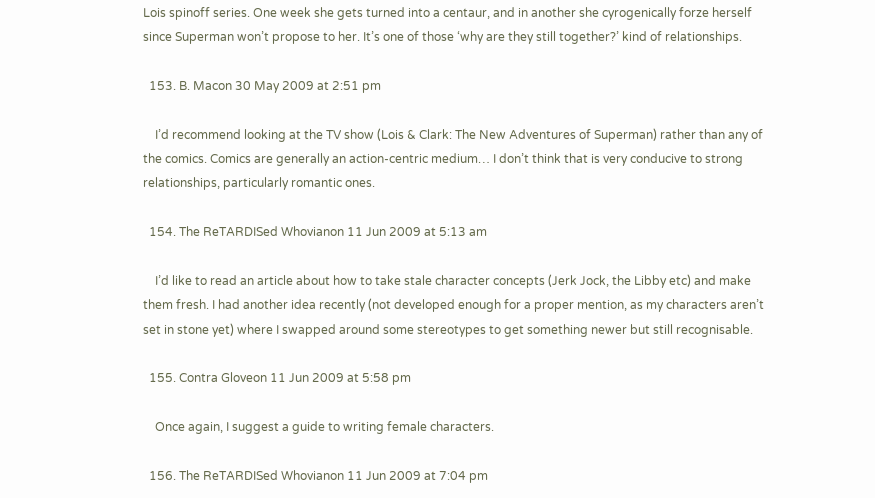Lois spinoff series. One week she gets turned into a centaur, and in another she cyrogenically forze herself since Superman won’t propose to her. It’s one of those ‘why are they still together?’ kind of relationships.

  153. B. Macon 30 May 2009 at 2:51 pm

    I’d recommend looking at the TV show (Lois & Clark: The New Adventures of Superman) rather than any of the comics. Comics are generally an action-centric medium… I don’t think that is very conducive to strong relationships, particularly romantic ones.

  154. The ReTARDISed Whovianon 11 Jun 2009 at 5:13 am

    I’d like to read an article about how to take stale character concepts (Jerk Jock, the Libby etc) and make them fresh. I had another idea recently (not developed enough for a proper mention, as my characters aren’t set in stone yet) where I swapped around some stereotypes to get something newer but still recognisable.

  155. Contra Gloveon 11 Jun 2009 at 5:58 pm

    Once again, I suggest a guide to writing female characters.

  156. The ReTARDISed Whovianon 11 Jun 2009 at 7:04 pm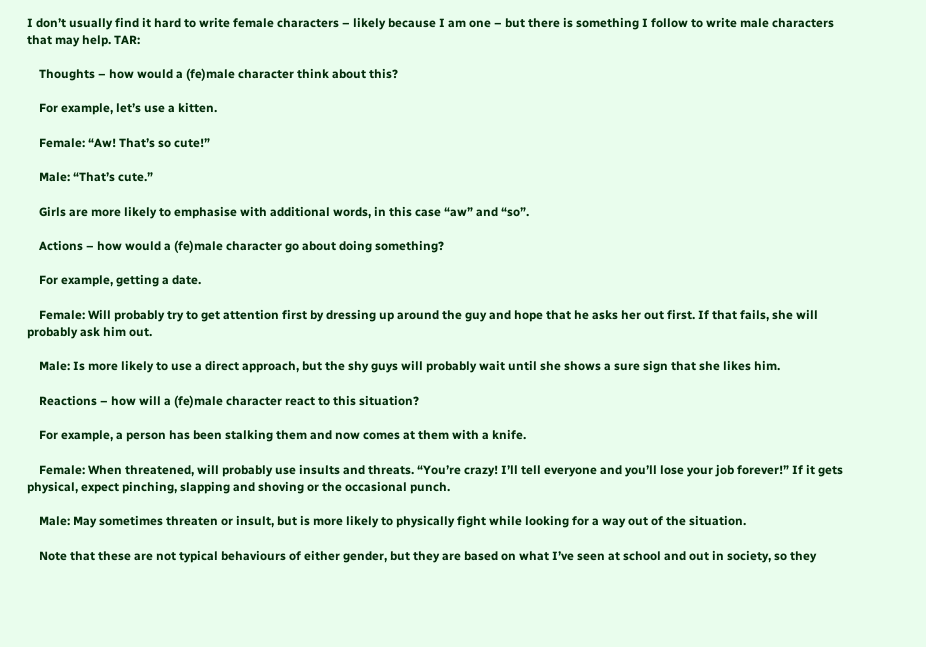I don’t usually find it hard to write female characters – likely because I am one – but there is something I follow to write male characters that may help. TAR:

    Thoughts – how would a (fe)male character think about this?

    For example, let’s use a kitten.

    Female: “Aw! That’s so cute!”

    Male: “That’s cute.”

    Girls are more likely to emphasise with additional words, in this case “aw” and “so”.

    Actions – how would a (fe)male character go about doing something?

    For example, getting a date.

    Female: Will probably try to get attention first by dressing up around the guy and hope that he asks her out first. If that fails, she will probably ask him out.

    Male: Is more likely to use a direct approach, but the shy guys will probably wait until she shows a sure sign that she likes him.

    Reactions – how will a (fe)male character react to this situation?

    For example, a person has been stalking them and now comes at them with a knife.

    Female: When threatened, will probably use insults and threats. “You’re crazy! I’ll tell everyone and you’ll lose your job forever!” If it gets physical, expect pinching, slapping and shoving or the occasional punch.

    Male: May sometimes threaten or insult, but is more likely to physically fight while looking for a way out of the situation.

    Note that these are not typical behaviours of either gender, but they are based on what I’ve seen at school and out in society, so they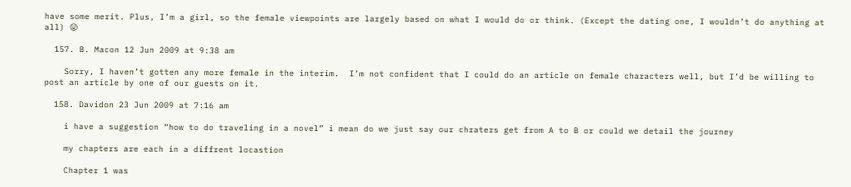have some merit. Plus, I’m a girl, so the female viewpoints are largely based on what I would do or think. (Except the dating one, I wouldn’t do anything at all) 😛

  157. B. Macon 12 Jun 2009 at 9:38 am

    Sorry, I haven’t gotten any more female in the interim.  I’m not confident that I could do an article on female characters well, but I’d be willing to post an article by one of our guests on it.

  158. Davidon 23 Jun 2009 at 7:16 am

    i have a suggestion “how to do traveling in a novel” i mean do we just say our chraters get from A to B or could we detail the journey

    my chapters are each in a diffrent locastion

    Chapter 1 was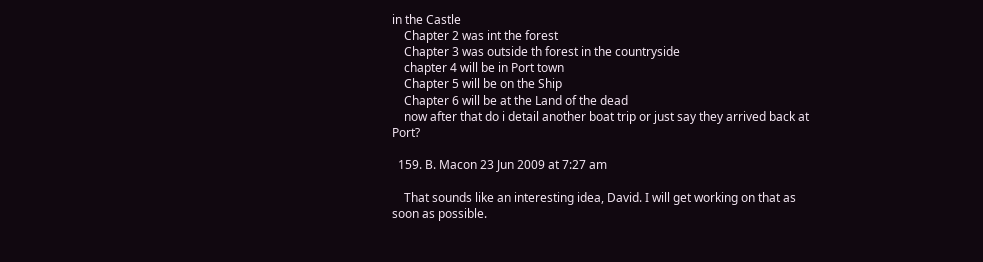in the Castle
    Chapter 2 was int the forest
    Chapter 3 was outside th forest in the countryside
    chapter 4 will be in Port town
    Chapter 5 will be on the Ship
    Chapter 6 will be at the Land of the dead
    now after that do i detail another boat trip or just say they arrived back at Port?

  159. B. Macon 23 Jun 2009 at 7:27 am

    That sounds like an interesting idea, David. I will get working on that as soon as possible.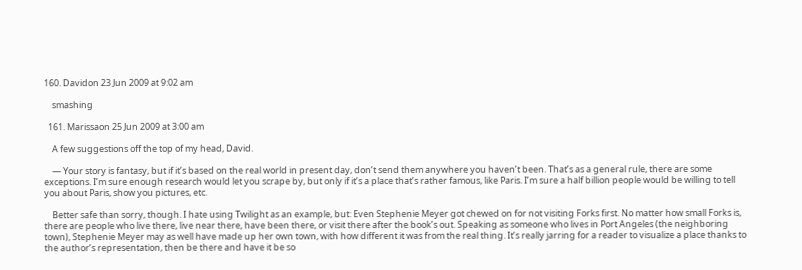160. Davidon 23 Jun 2009 at 9:02 am

    smashing

  161. Marissaon 25 Jun 2009 at 3:00 am

    A few suggestions off the top of my head, David.

    — Your story is fantasy, but if it’s based on the real world in present day, don’t send them anywhere you haven’t been. That’s as a general rule, there are some exceptions. I’m sure enough research would let you scrape by, but only if it’s a place that’s rather famous, like Paris. I’m sure a half billion people would be willing to tell you about Paris, show you pictures, etc.

    Better safe than sorry, though. I hate using Twilight as an example, but: Even Stephenie Meyer got chewed on for not visiting Forks first. No matter how small Forks is, there are people who live there, live near there, have been there, or visit there after the book’s out. Speaking as someone who lives in Port Angeles (the neighboring town), Stephenie Meyer may as well have made up her own town, with how different it was from the real thing. It’s really jarring for a reader to visualize a place thanks to the author’s representation, then be there and have it be so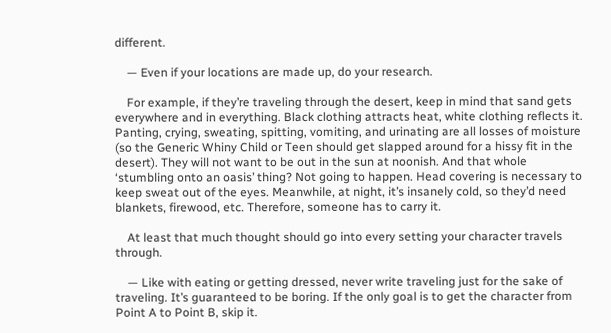different.

    — Even if your locations are made up, do your research.

    For example, if they’re traveling through the desert, keep in mind that sand gets everywhere and in everything. Black clothing attracts heat, white clothing reflects it. Panting, crying, sweating, spitting, vomiting, and urinating are all losses of moisture (so the Generic Whiny Child or Teen should get slapped around for a hissy fit in the desert). They will not want to be out in the sun at noonish. And that whole ‘stumbling onto an oasis’ thing? Not going to happen. Head covering is necessary to keep sweat out of the eyes. Meanwhile, at night, it’s insanely cold, so they’d need blankets, firewood, etc. Therefore, someone has to carry it.

    At least that much thought should go into every setting your character travels through.

    — Like with eating or getting dressed, never write traveling just for the sake of traveling. It’s guaranteed to be boring. If the only goal is to get the character from Point A to Point B, skip it.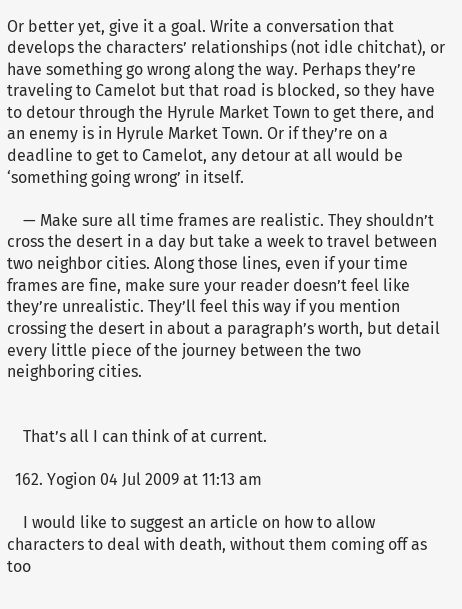Or better yet, give it a goal. Write a conversation that develops the characters’ relationships (not idle chitchat), or have something go wrong along the way. Perhaps they’re traveling to Camelot but that road is blocked, so they have to detour through the Hyrule Market Town to get there, and an enemy is in Hyrule Market Town. Or if they’re on a deadline to get to Camelot, any detour at all would be ‘something going wrong’ in itself.

    — Make sure all time frames are realistic. They shouldn’t cross the desert in a day but take a week to travel between two neighbor cities. Along those lines, even if your time frames are fine, make sure your reader doesn’t feel like they’re unrealistic. They’ll feel this way if you mention crossing the desert in about a paragraph’s worth, but detail every little piece of the journey between the two neighboring cities.


    That’s all I can think of at current.

  162. Yogion 04 Jul 2009 at 11:13 am

    I would like to suggest an article on how to allow characters to deal with death, without them coming off as too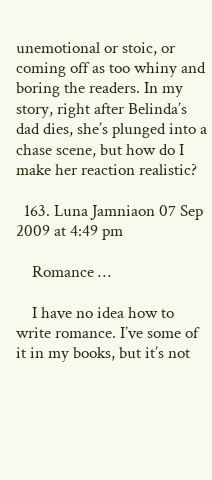unemotional or stoic, or coming off as too whiny and boring the readers. In my story, right after Belinda’s dad dies, she’s plunged into a chase scene, but how do I make her reaction realistic?

  163. Luna Jamniaon 07 Sep 2009 at 4:49 pm

    Romance …

    I have no idea how to write romance. I’ve some of it in my books, but it’s not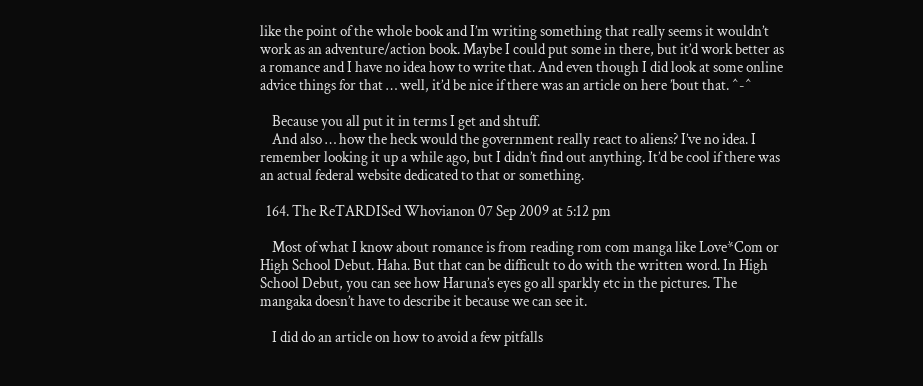like the point of the whole book and I’m writing something that really seems it wouldn’t work as an adventure/action book. Maybe I could put some in there, but it’d work better as a romance and I have no idea how to write that. And even though I did look at some online advice things for that … well, it’d be nice if there was an article on here ’bout that. ^-^

    Because you all put it in terms I get and shtuff.
    And also … how the heck would the government really react to aliens? I’ve no idea. I remember looking it up a while ago, but I didn’t find out anything. It’d be cool if there was an actual federal website dedicated to that or something.

  164. The ReTARDISed Whovianon 07 Sep 2009 at 5:12 pm

    Most of what I know about romance is from reading rom com manga like Love*Com or High School Debut. Haha. But that can be difficult to do with the written word. In High School Debut, you can see how Haruna’s eyes go all sparkly etc in the pictures. The mangaka doesn’t have to describe it because we can see it.

    I did do an article on how to avoid a few pitfalls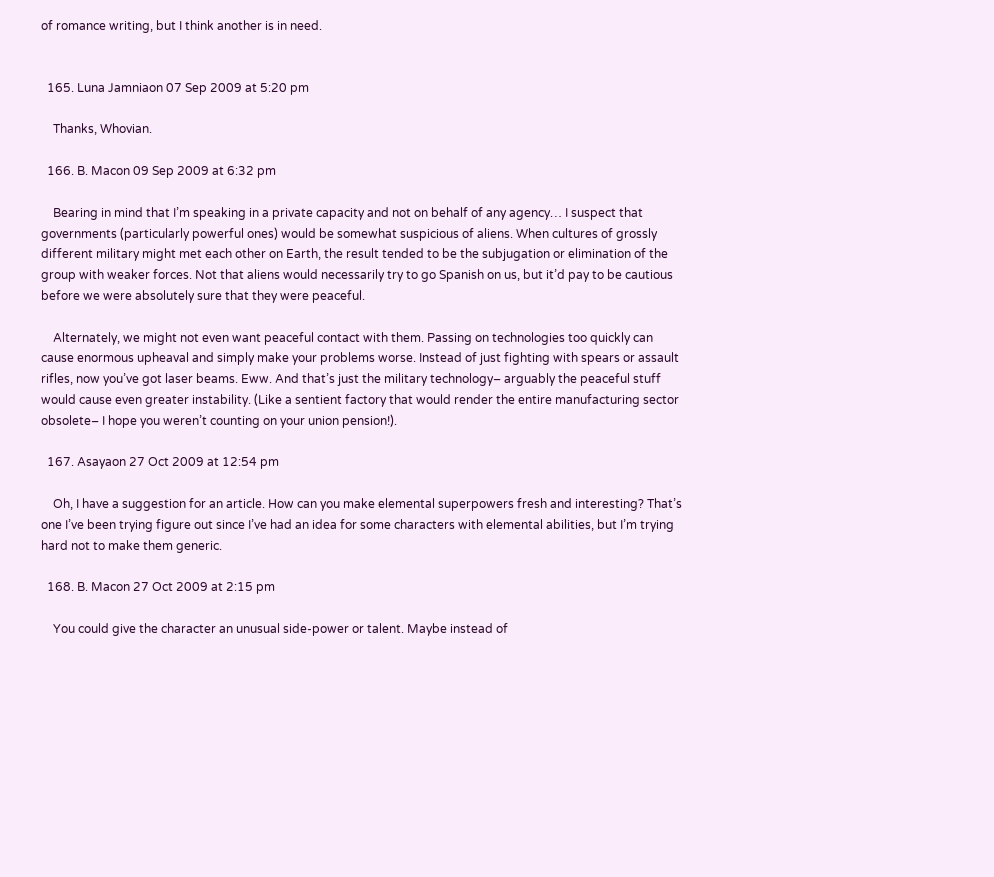of romance writing, but I think another is in need.


  165. Luna Jamniaon 07 Sep 2009 at 5:20 pm

    Thanks, Whovian.

  166. B. Macon 09 Sep 2009 at 6:32 pm

    Bearing in mind that I’m speaking in a private capacity and not on behalf of any agency… I suspect that governments (particularly powerful ones) would be somewhat suspicious of aliens. When cultures of grossly different military might met each other on Earth, the result tended to be the subjugation or elimination of the group with weaker forces. Not that aliens would necessarily try to go Spanish on us, but it’d pay to be cautious before we were absolutely sure that they were peaceful.

    Alternately, we might not even want peaceful contact with them. Passing on technologies too quickly can cause enormous upheaval and simply make your problems worse. Instead of just fighting with spears or assault rifles, now you’ve got laser beams. Eww. And that’s just the military technology– arguably the peaceful stuff would cause even greater instability. (Like a sentient factory that would render the entire manufacturing sector obsolete– I hope you weren’t counting on your union pension!).

  167. Asayaon 27 Oct 2009 at 12:54 pm

    Oh, I have a suggestion for an article. How can you make elemental superpowers fresh and interesting? That’s one I’ve been trying figure out since I’ve had an idea for some characters with elemental abilities, but I’m trying hard not to make them generic.

  168. B. Macon 27 Oct 2009 at 2:15 pm

    You could give the character an unusual side-power or talent. Maybe instead of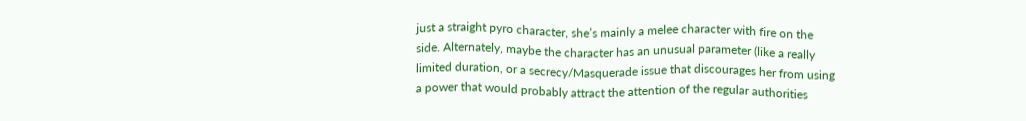just a straight pyro character, she’s mainly a melee character with fire on the side. Alternately, maybe the character has an unusual parameter (like a really limited duration, or a secrecy/Masquerade issue that discourages her from using a power that would probably attract the attention of the regular authorities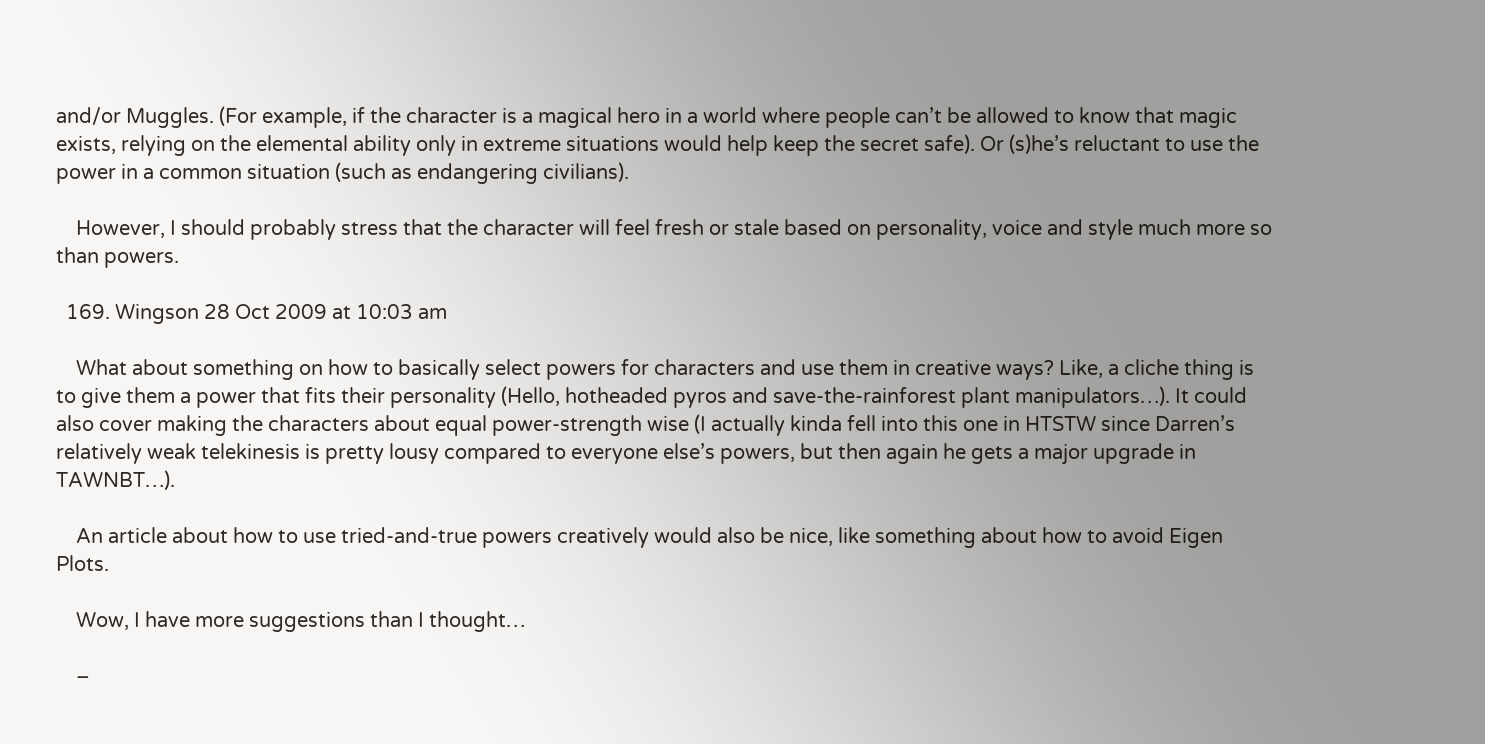and/or Muggles. (For example, if the character is a magical hero in a world where people can’t be allowed to know that magic exists, relying on the elemental ability only in extreme situations would help keep the secret safe). Or (s)he’s reluctant to use the power in a common situation (such as endangering civilians).

    However, I should probably stress that the character will feel fresh or stale based on personality, voice and style much more so than powers.

  169. Wingson 28 Oct 2009 at 10:03 am

    What about something on how to basically select powers for characters and use them in creative ways? Like, a cliche thing is to give them a power that fits their personality (Hello, hotheaded pyros and save-the-rainforest plant manipulators…). It could also cover making the characters about equal power-strength wise (I actually kinda fell into this one in HTSTW since Darren’s relatively weak telekinesis is pretty lousy compared to everyone else’s powers, but then again he gets a major upgrade in TAWNBT…).

    An article about how to use tried-and-true powers creatively would also be nice, like something about how to avoid Eigen Plots.

    Wow, I have more suggestions than I thought…

    –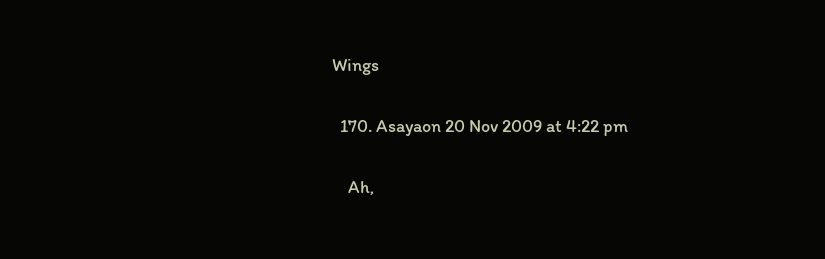Wings

  170. Asayaon 20 Nov 2009 at 4:22 pm

    Ah,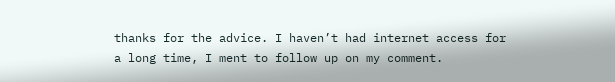thanks for the advice. I haven’t had internet access for a long time, I ment to follow up on my comment.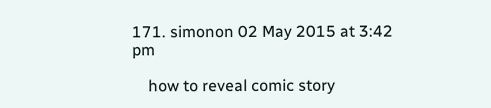171. simonon 02 May 2015 at 3:42 pm

    how to reveal comic story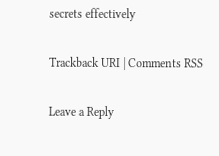secrets effectively

Trackback URI | Comments RSS

Leave a Reply